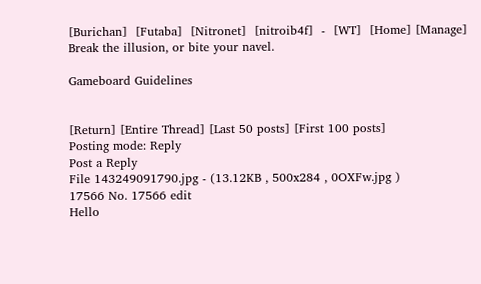[Burichan]  [Futaba]  [Nitronet]  [nitroib4f]  -  [WT]  [Home] [Manage]
Break the illusion, or bite your navel.

Gameboard Guidelines


[Return] [Entire Thread] [Last 50 posts] [First 100 posts]
Posting mode: Reply
Post a Reply
File 143249091790.jpg - (13.12KB , 500x284 , 0OXFw.jpg )
17566 No. 17566 edit
Hello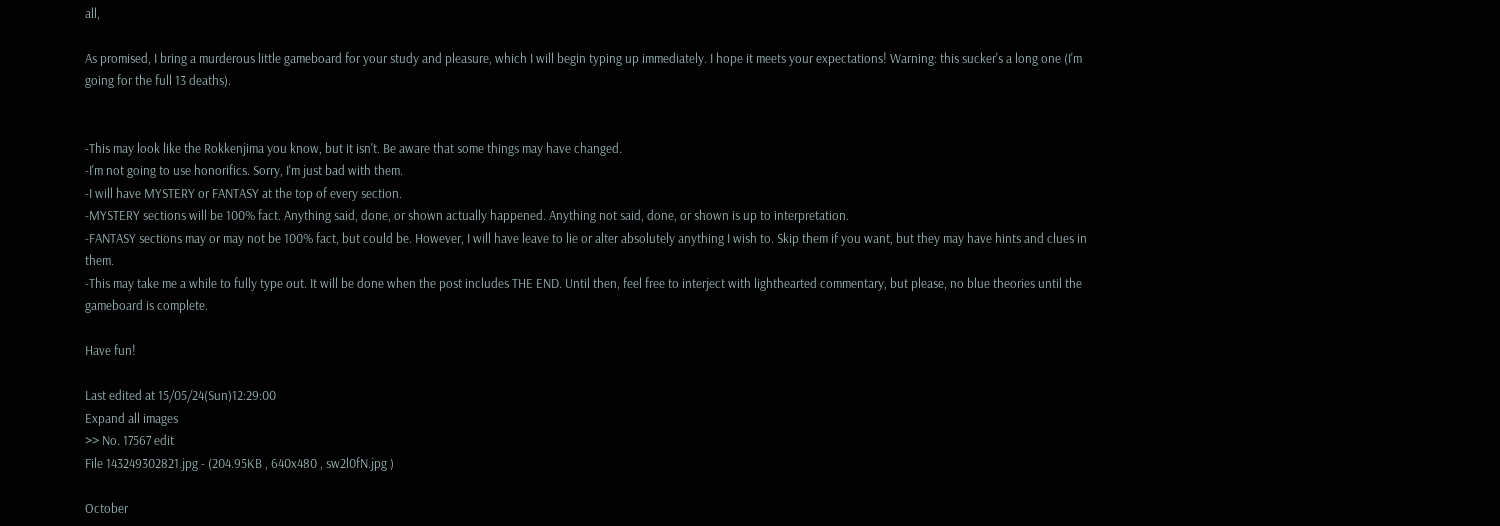all,

As promised, I bring a murderous little gameboard for your study and pleasure, which I will begin typing up immediately. I hope it meets your expectations! Warning: this sucker's a long one (I'm going for the full 13 deaths).


-This may look like the Rokkenjima you know, but it isn't. Be aware that some things may have changed.
-I'm not going to use honorifics. Sorry, I'm just bad with them.
-I will have MYSTERY or FANTASY at the top of every section.
-MYSTERY sections will be 100% fact. Anything said, done, or shown actually happened. Anything not said, done, or shown is up to interpretation.
-FANTASY sections may or may not be 100% fact, but could be. However, I will have leave to lie or alter absolutely anything I wish to. Skip them if you want, but they may have hints and clues in them.
-This may take me a while to fully type out. It will be done when the post includes THE END. Until then, feel free to interject with lighthearted commentary, but please, no blue theories until the gameboard is complete.

Have fun!

Last edited at 15/05/24(Sun)12:29:00
Expand all images
>> No. 17567 edit
File 143249302821.jpg - (204.95KB , 640x480 , sw2l0fN.jpg )

October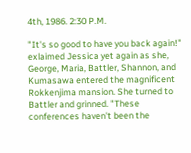4th, 1986. 2:30 P.M.

"It's so good to have you back again!" exlaimed Jessica yet again as she, George, Maria, Battler, Shannon, and Kumasawa entered the magnificent Rokkenjima mansion. She turned to Battler and grinned. "These conferences haven't been the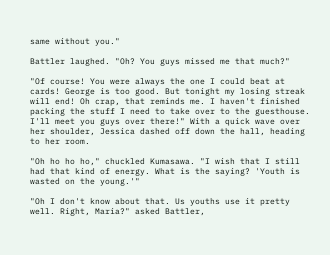same without you."

Battler laughed. "Oh? You guys missed me that much?"

"Of course! You were always the one I could beat at cards! George is too good. But tonight my losing streak will end! Oh crap, that reminds me. I haven't finished packing the stuff I need to take over to the guesthouse. I'll meet you guys over there!" With a quick wave over her shoulder, Jessica dashed off down the hall, heading to her room.

"Oh ho ho ho," chuckled Kumasawa. "I wish that I still had that kind of energy. What is the saying? 'Youth is wasted on the young.'"

"Oh I don't know about that. Us youths use it pretty well. Right, Maria?" asked Battler,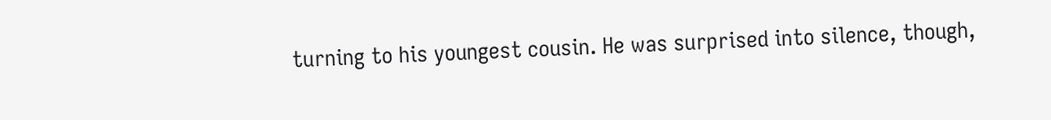turning to his youngest cousin. He was surprised into silence, though,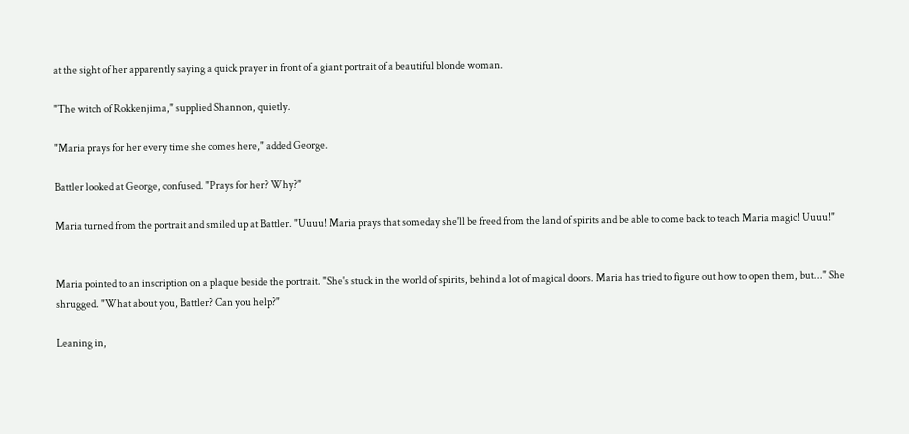at the sight of her apparently saying a quick prayer in front of a giant portrait of a beautiful blonde woman.

"The witch of Rokkenjima," supplied Shannon, quietly.

"Maria prays for her every time she comes here," added George.

Battler looked at George, confused. "Prays for her? Why?"

Maria turned from the portrait and smiled up at Battler. "Uuuu! Maria prays that someday she'll be freed from the land of spirits and be able to come back to teach Maria magic! Uuuu!"


Maria pointed to an inscription on a plaque beside the portrait. "She's stuck in the world of spirits, behind a lot of magical doors. Maria has tried to figure out how to open them, but..." She shrugged. "What about you, Battler? Can you help?"

Leaning in,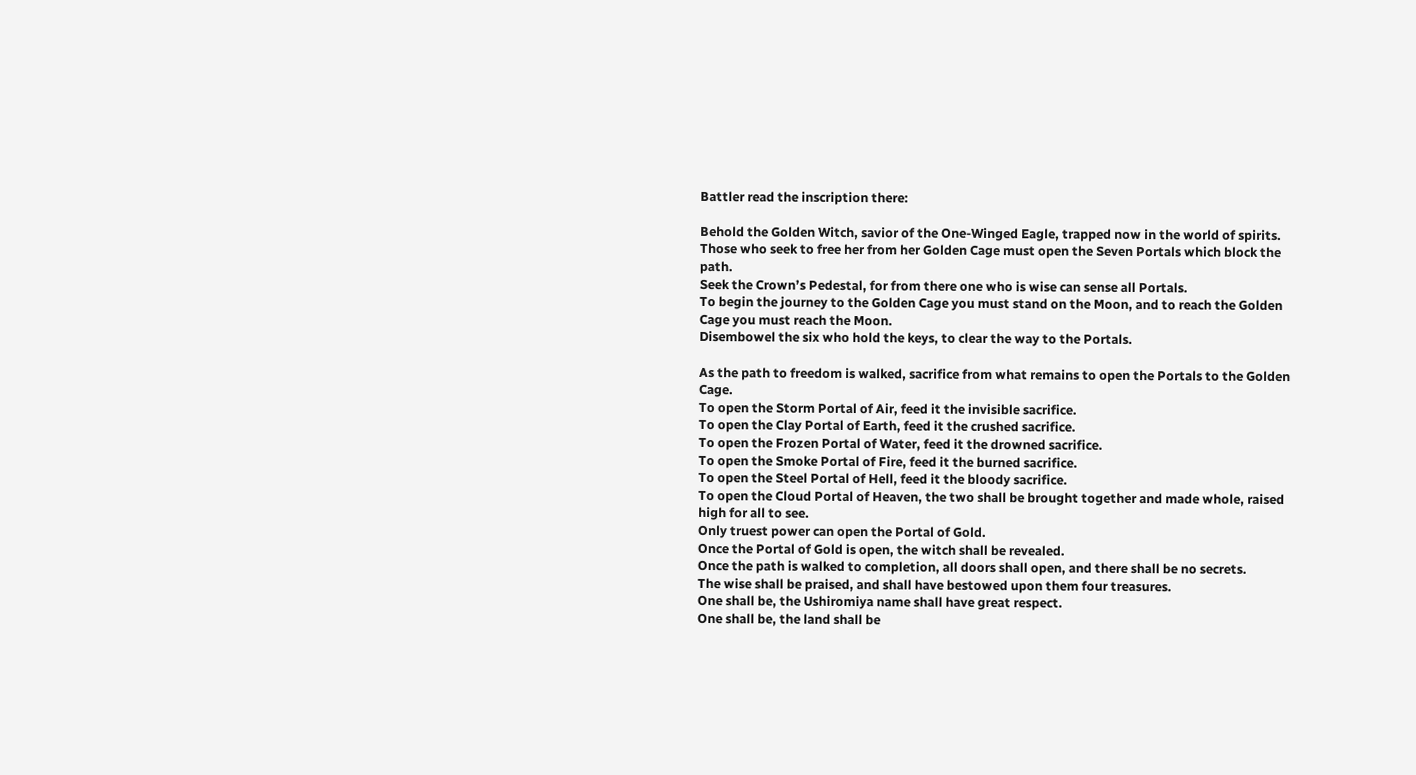Battler read the inscription there:

Behold the Golden Witch, savior of the One-Winged Eagle, trapped now in the world of spirits.
Those who seek to free her from her Golden Cage must open the Seven Portals which block the path.
Seek the Crown’s Pedestal, for from there one who is wise can sense all Portals.
To begin the journey to the Golden Cage you must stand on the Moon, and to reach the Golden Cage you must reach the Moon.
Disembowel the six who hold the keys, to clear the way to the Portals.

As the path to freedom is walked, sacrifice from what remains to open the Portals to the Golden Cage.
To open the Storm Portal of Air, feed it the invisible sacrifice.
To open the Clay Portal of Earth, feed it the crushed sacrifice.
To open the Frozen Portal of Water, feed it the drowned sacrifice.
To open the Smoke Portal of Fire, feed it the burned sacrifice.
To open the Steel Portal of Hell, feed it the bloody sacrifice.
To open the Cloud Portal of Heaven, the two shall be brought together and made whole, raised high for all to see.
Only truest power can open the Portal of Gold.
Once the Portal of Gold is open, the witch shall be revealed.
Once the path is walked to completion, all doors shall open, and there shall be no secrets.
The wise shall be praised, and shall have bestowed upon them four treasures.
One shall be, the Ushiromiya name shall have great respect.
One shall be, the land shall be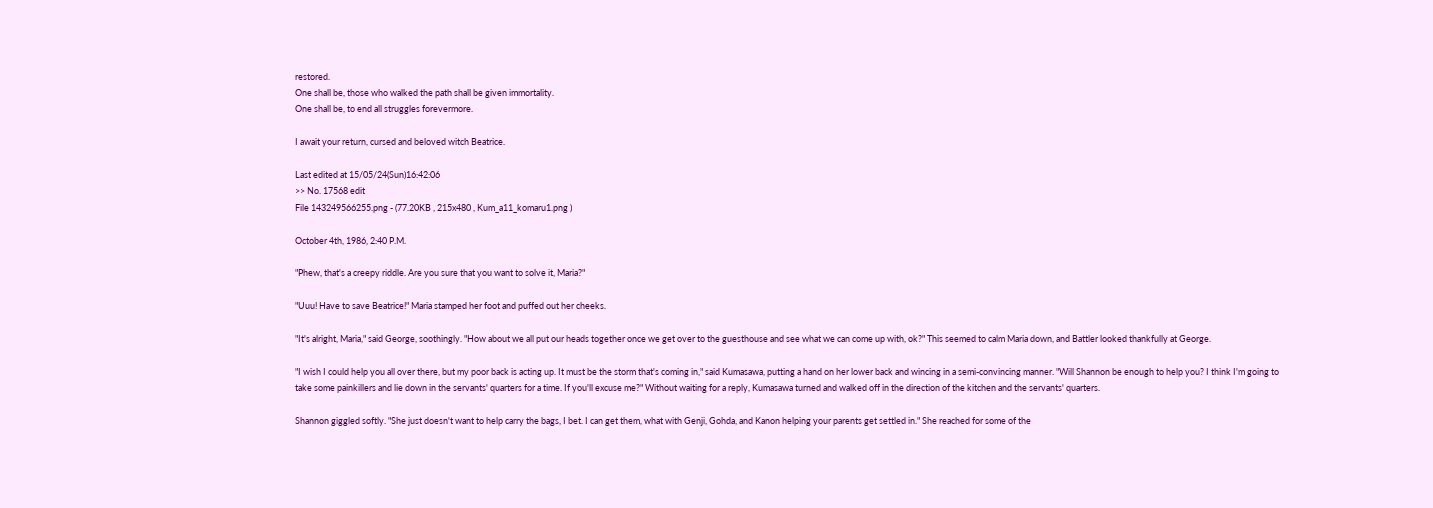restored.
One shall be, those who walked the path shall be given immortality.
One shall be, to end all struggles forevermore.

I await your return, cursed and beloved witch Beatrice.

Last edited at 15/05/24(Sun)16:42:06
>> No. 17568 edit
File 143249566255.png - (77.20KB , 215x480 , Kum_a11_komaru1.png )

October 4th, 1986, 2:40 P.M.

"Phew, that's a creepy riddle. Are you sure that you want to solve it, Maria?"

"Uuu! Have to save Beatrice!" Maria stamped her foot and puffed out her cheeks.

"It's alright, Maria," said George, soothingly. "How about we all put our heads together once we get over to the guesthouse and see what we can come up with, ok?" This seemed to calm Maria down, and Battler looked thankfully at George.

"I wish I could help you all over there, but my poor back is acting up. It must be the storm that's coming in," said Kumasawa, putting a hand on her lower back and wincing in a semi-convincing manner. "Will Shannon be enough to help you? I think I'm going to take some painkillers and lie down in the servants' quarters for a time. If you'll excuse me?" Without waiting for a reply, Kumasawa turned and walked off in the direction of the kitchen and the servants' quarters.

Shannon giggled softly. "She just doesn't want to help carry the bags, I bet. I can get them, what with Genji, Gohda, and Kanon helping your parents get settled in." She reached for some of the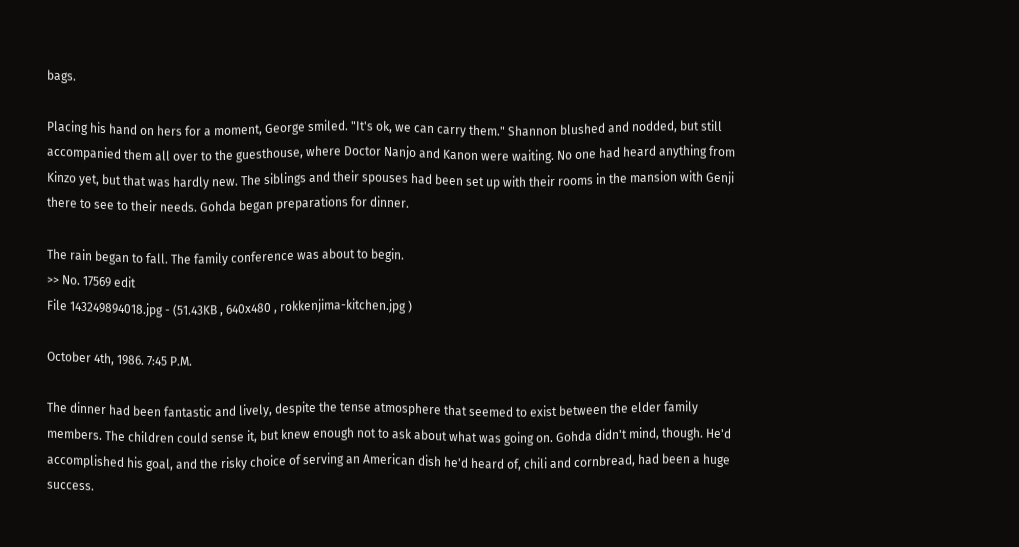bags.

Placing his hand on hers for a moment, George smiled. "It's ok, we can carry them." Shannon blushed and nodded, but still accompanied them all over to the guesthouse, where Doctor Nanjo and Kanon were waiting. No one had heard anything from Kinzo yet, but that was hardly new. The siblings and their spouses had been set up with their rooms in the mansion with Genji there to see to their needs. Gohda began preparations for dinner.

The rain began to fall. The family conference was about to begin.
>> No. 17569 edit
File 143249894018.jpg - (51.43KB , 640x480 , rokkenjima-kitchen.jpg )

October 4th, 1986. 7:45 P.M.

The dinner had been fantastic and lively, despite the tense atmosphere that seemed to exist between the elder family members. The children could sense it, but knew enough not to ask about what was going on. Gohda didn't mind, though. He'd accomplished his goal, and the risky choice of serving an American dish he'd heard of, chili and cornbread, had been a huge success.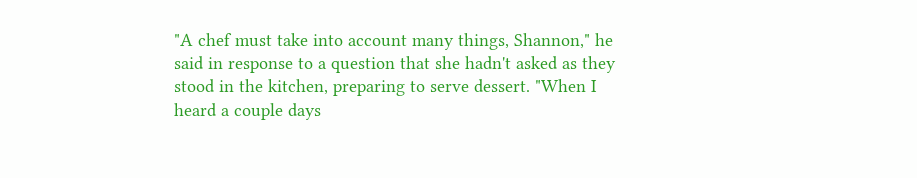"A chef must take into account many things, Shannon," he said in response to a question that she hadn't asked as they stood in the kitchen, preparing to serve dessert. "When I heard a couple days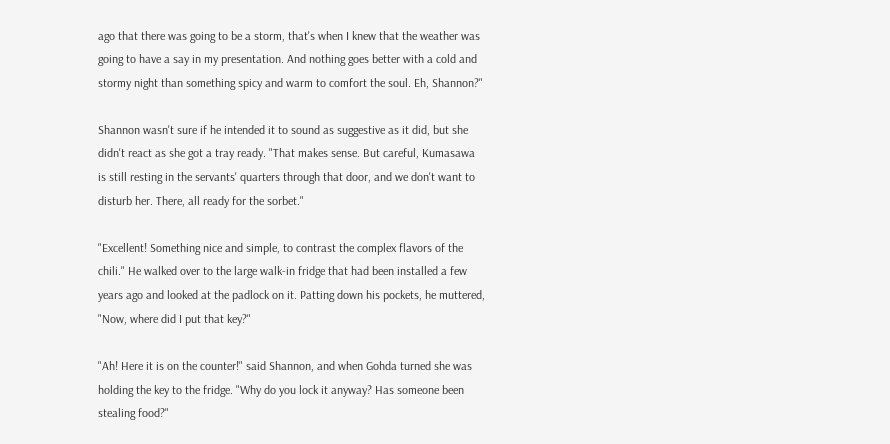ago that there was going to be a storm, that's when I knew that the weather was going to have a say in my presentation. And nothing goes better with a cold and stormy night than something spicy and warm to comfort the soul. Eh, Shannon?"

Shannon wasn't sure if he intended it to sound as suggestive as it did, but she didn't react as she got a tray ready. "That makes sense. But careful, Kumasawa is still resting in the servants' quarters through that door, and we don't want to disturb her. There, all ready for the sorbet."

"Excellent! Something nice and simple, to contrast the complex flavors of the chili." He walked over to the large walk-in fridge that had been installed a few years ago and looked at the padlock on it. Patting down his pockets, he muttered, "Now, where did I put that key?"

"Ah! Here it is on the counter!" said Shannon, and when Gohda turned she was holding the key to the fridge. "Why do you lock it anyway? Has someone been stealing food?"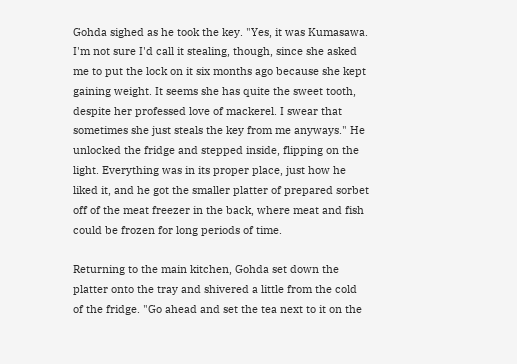Gohda sighed as he took the key. "Yes, it was Kumasawa. I'm not sure I'd call it stealing, though, since she asked me to put the lock on it six months ago because she kept gaining weight. It seems she has quite the sweet tooth, despite her professed love of mackerel. I swear that sometimes she just steals the key from me anyways." He unlocked the fridge and stepped inside, flipping on the light. Everything was in its proper place, just how he liked it, and he got the smaller platter of prepared sorbet off of the meat freezer in the back, where meat and fish could be frozen for long periods of time.

Returning to the main kitchen, Gohda set down the platter onto the tray and shivered a little from the cold of the fridge. "Go ahead and set the tea next to it on the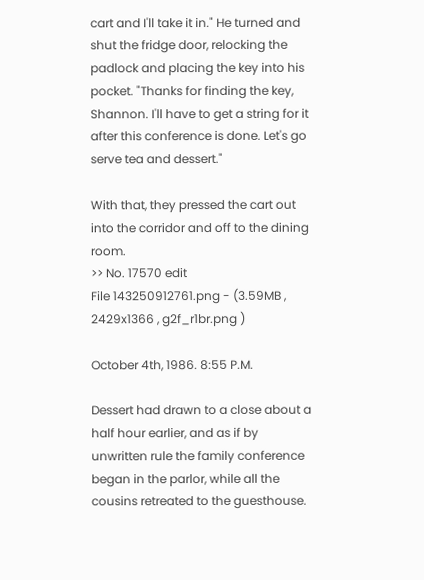cart and I'll take it in." He turned and shut the fridge door, relocking the padlock and placing the key into his pocket. "Thanks for finding the key, Shannon. I'll have to get a string for it after this conference is done. Let's go serve tea and dessert."

With that, they pressed the cart out into the corridor and off to the dining room.
>> No. 17570 edit
File 143250912761.png - (3.59MB , 2429x1366 , g2f_r1br.png )

October 4th, 1986. 8:55 P.M.

Dessert had drawn to a close about a half hour earlier, and as if by unwritten rule the family conference began in the parlor, while all the cousins retreated to the guesthouse.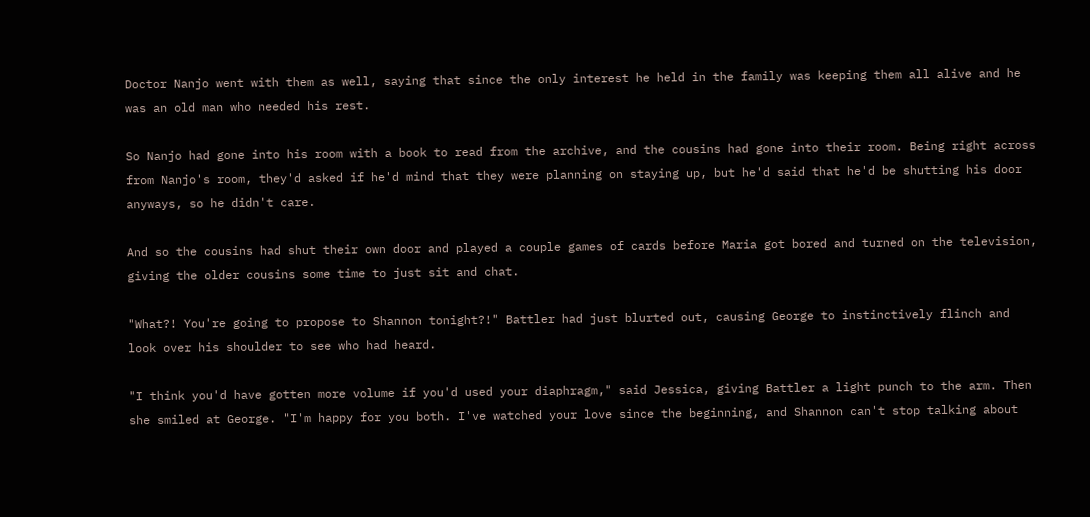Doctor Nanjo went with them as well, saying that since the only interest he held in the family was keeping them all alive and he was an old man who needed his rest.

So Nanjo had gone into his room with a book to read from the archive, and the cousins had gone into their room. Being right across from Nanjo's room, they'd asked if he'd mind that they were planning on staying up, but he'd said that he'd be shutting his door anyways, so he didn't care.

And so the cousins had shut their own door and played a couple games of cards before Maria got bored and turned on the television, giving the older cousins some time to just sit and chat.

"What?! You're going to propose to Shannon tonight?!" Battler had just blurted out, causing George to instinctively flinch and look over his shoulder to see who had heard.

"I think you'd have gotten more volume if you'd used your diaphragm," said Jessica, giving Battler a light punch to the arm. Then she smiled at George. "I'm happy for you both. I've watched your love since the beginning, and Shannon can't stop talking about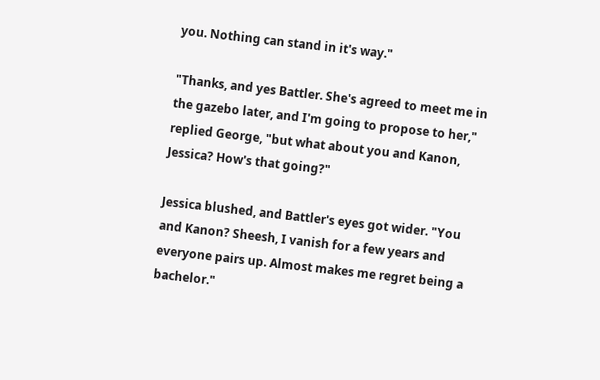you. Nothing can stand in it's way."

"Thanks, and yes Battler. She's agreed to meet me in the gazebo later, and I'm going to propose to her," replied George, "but what about you and Kanon, Jessica? How's that going?"

Jessica blushed, and Battler's eyes got wider. "You and Kanon? Sheesh, I vanish for a few years and everyone pairs up. Almost makes me regret being a bachelor."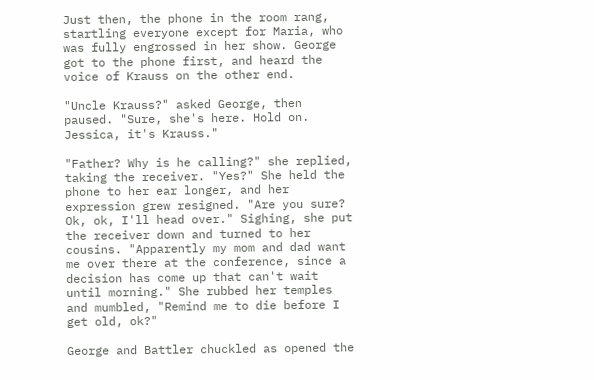Just then, the phone in the room rang, startling everyone except for Maria, who was fully engrossed in her show. George got to the phone first, and heard the voice of Krauss on the other end.

"Uncle Krauss?" asked George, then paused. "Sure, she's here. Hold on. Jessica, it's Krauss."

"Father? Why is he calling?" she replied, taking the receiver. "Yes?" She held the phone to her ear longer, and her expression grew resigned. "Are you sure? Ok, ok, I'll head over." Sighing, she put the receiver down and turned to her cousins. "Apparently my mom and dad want me over there at the conference, since a decision has come up that can't wait until morning." She rubbed her temples and mumbled, "Remind me to die before I get old, ok?"

George and Battler chuckled as opened the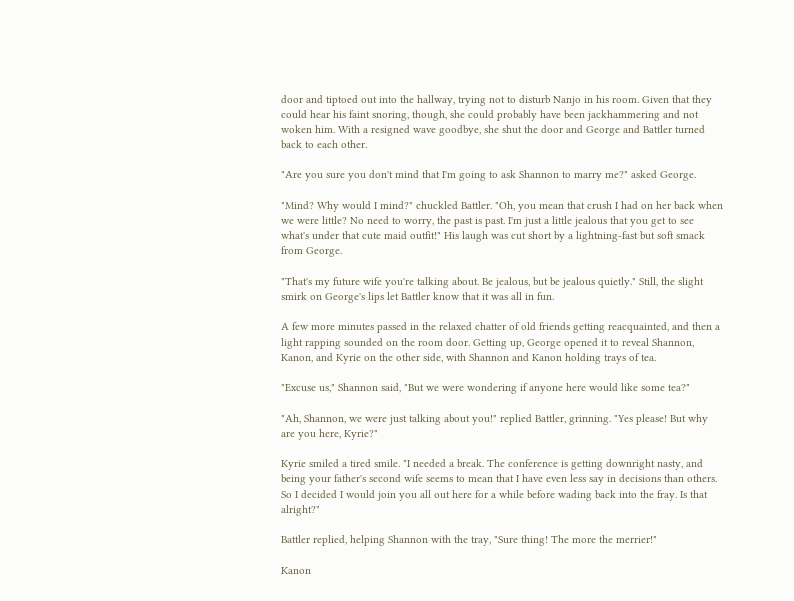door and tiptoed out into the hallway, trying not to disturb Nanjo in his room. Given that they could hear his faint snoring, though, she could probably have been jackhammering and not woken him. With a resigned wave goodbye, she shut the door and George and Battler turned back to each other.

"Are you sure you don't mind that I'm going to ask Shannon to marry me?" asked George.

"Mind? Why would I mind?" chuckled Battler. "Oh, you mean that crush I had on her back when we were little? No need to worry, the past is past. I'm just a little jealous that you get to see what's under that cute maid outfit!" His laugh was cut short by a lightning-fast but soft smack from George.

"That's my future wife you're talking about. Be jealous, but be jealous quietly." Still, the slight smirk on George's lips let Battler know that it was all in fun.

A few more minutes passed in the relaxed chatter of old friends getting reacquainted, and then a light rapping sounded on the room door. Getting up, George opened it to reveal Shannon, Kanon, and Kyrie on the other side, with Shannon and Kanon holding trays of tea.

"Excuse us," Shannon said, "But we were wondering if anyone here would like some tea?"

"Ah, Shannon, we were just talking about you!" replied Battler, grinning. "Yes please! But why are you here, Kyrie?"

Kyrie smiled a tired smile. "I needed a break. The conference is getting downright nasty, and being your father's second wife seems to mean that I have even less say in decisions than others. So I decided I would join you all out here for a while before wading back into the fray. Is that alright?"

Battler replied, helping Shannon with the tray, "Sure thing! The more the merrier!"

Kanon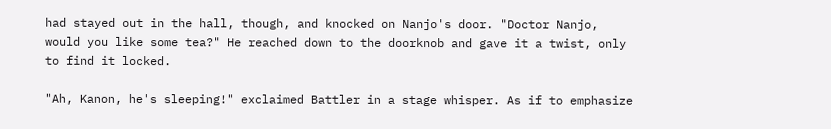had stayed out in the hall, though, and knocked on Nanjo's door. "Doctor Nanjo, would you like some tea?" He reached down to the doorknob and gave it a twist, only to find it locked.

"Ah, Kanon, he's sleeping!" exclaimed Battler in a stage whisper. As if to emphasize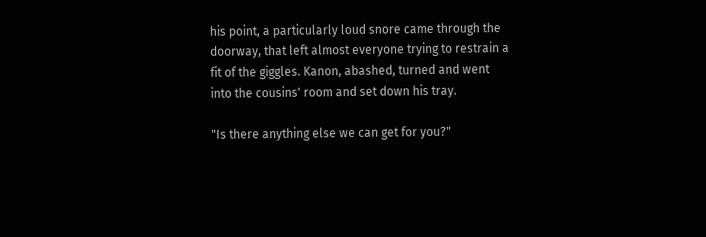his point, a particularly loud snore came through the doorway, that left almost everyone trying to restrain a fit of the giggles. Kanon, abashed, turned and went into the cousins' room and set down his tray.

"Is there anything else we can get for you?"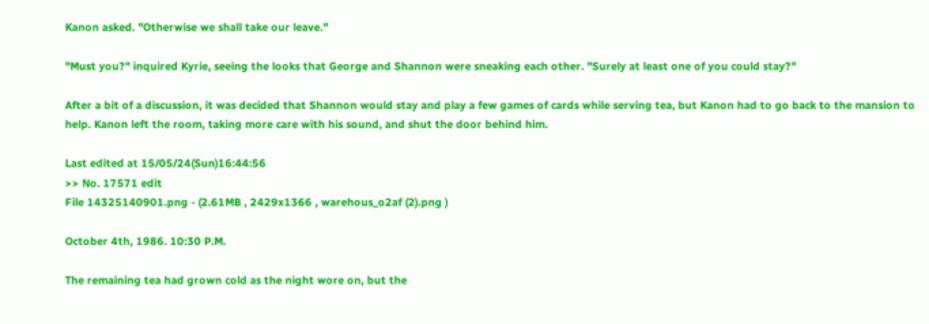Kanon asked. "Otherwise we shall take our leave."

"Must you?" inquired Kyrie, seeing the looks that George and Shannon were sneaking each other. "Surely at least one of you could stay?"

After a bit of a discussion, it was decided that Shannon would stay and play a few games of cards while serving tea, but Kanon had to go back to the mansion to help. Kanon left the room, taking more care with his sound, and shut the door behind him.

Last edited at 15/05/24(Sun)16:44:56
>> No. 17571 edit
File 14325140901.png - (2.61MB , 2429x1366 , warehous_o2af (2).png )

October 4th, 1986. 10:30 P.M.

The remaining tea had grown cold as the night wore on, but the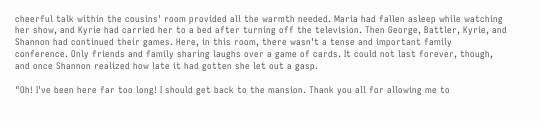cheerful talk within the cousins' room provided all the warmth needed. Maria had fallen asleep while watching her show, and Kyrie had carried her to a bed after turning off the television. Then George, Battler, Kyrie, and Shannon had continued their games. Here, in this room, there wasn't a tense and important family conference. Only friends and family sharing laughs over a game of cards. It could not last forever, though, and once Shannon realized how late it had gotten she let out a gasp.

"Oh! I've been here far too long! I should get back to the mansion. Thank you all for allowing me to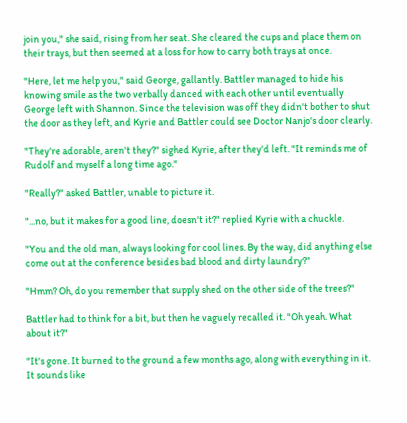join you," she said, rising from her seat. She cleared the cups and place them on their trays, but then seemed at a loss for how to carry both trays at once.

"Here, let me help you," said George, gallantly. Battler managed to hide his knowing smile as the two verbally danced with each other until eventually George left with Shannon. Since the television was off they didn't bother to shut the door as they left, and Kyrie and Battler could see Doctor Nanjo's door clearly.

"They're adorable, aren't they?" sighed Kyrie, after they'd left. "It reminds me of Rudolf and myself a long time ago."

"Really?" asked Battler, unable to picture it.

"...no, but it makes for a good line, doesn't it?" replied Kyrie with a chuckle.

"You and the old man, always looking for cool lines. By the way, did anything else come out at the conference besides bad blood and dirty laundry?"

"Hmm? Oh, do you remember that supply shed on the other side of the trees?"

Battler had to think for a bit, but then he vaguely recalled it. "Oh yeah. What about it?"

"It's gone. It burned to the ground a few months ago, along with everything in it. It sounds like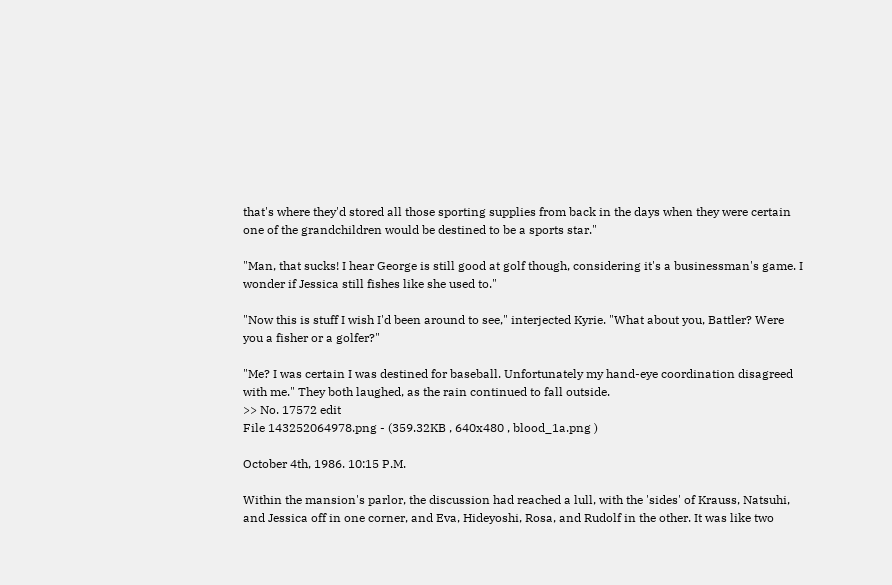that's where they'd stored all those sporting supplies from back in the days when they were certain one of the grandchildren would be destined to be a sports star."

"Man, that sucks! I hear George is still good at golf though, considering it's a businessman's game. I wonder if Jessica still fishes like she used to."

"Now this is stuff I wish I'd been around to see," interjected Kyrie. "What about you, Battler? Were you a fisher or a golfer?"

"Me? I was certain I was destined for baseball. Unfortunately my hand-eye coordination disagreed with me." They both laughed, as the rain continued to fall outside.
>> No. 17572 edit
File 143252064978.png - (359.32KB , 640x480 , blood_1a.png )

October 4th, 1986. 10:15 P.M.

Within the mansion's parlor, the discussion had reached a lull, with the 'sides' of Krauss, Natsuhi, and Jessica off in one corner, and Eva, Hideyoshi, Rosa, and Rudolf in the other. It was like two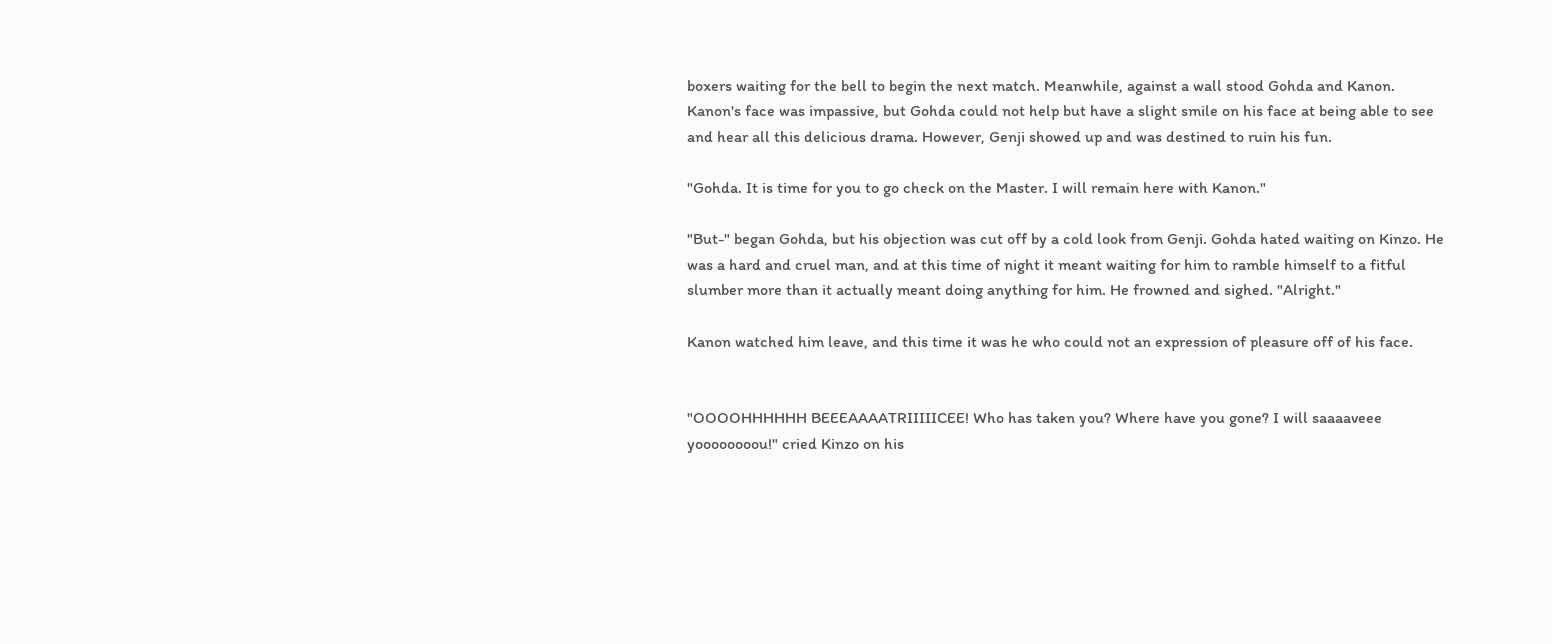boxers waiting for the bell to begin the next match. Meanwhile, against a wall stood Gohda and Kanon. Kanon's face was impassive, but Gohda could not help but have a slight smile on his face at being able to see and hear all this delicious drama. However, Genji showed up and was destined to ruin his fun.

"Gohda. It is time for you to go check on the Master. I will remain here with Kanon."

"But-" began Gohda, but his objection was cut off by a cold look from Genji. Gohda hated waiting on Kinzo. He was a hard and cruel man, and at this time of night it meant waiting for him to ramble himself to a fitful slumber more than it actually meant doing anything for him. He frowned and sighed. "Alright."

Kanon watched him leave, and this time it was he who could not an expression of pleasure off of his face.


"OOOOHHHHHH BEEEAAAATRIIIIICEE! Who has taken you? Where have you gone? I will saaaaveee yoooooooou!" cried Kinzo on his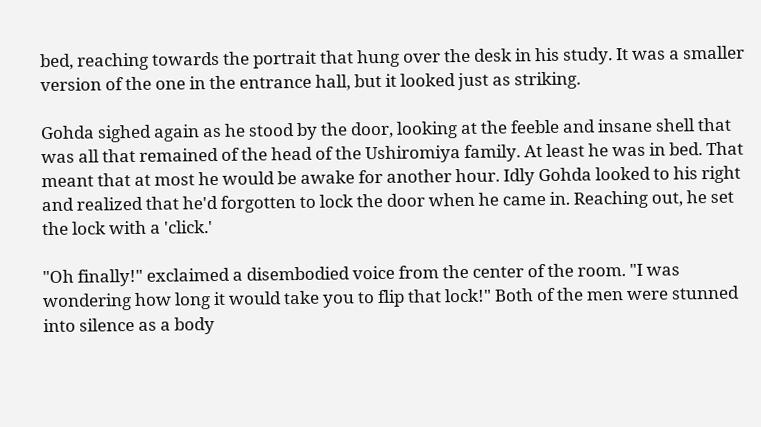bed, reaching towards the portrait that hung over the desk in his study. It was a smaller version of the one in the entrance hall, but it looked just as striking.

Gohda sighed again as he stood by the door, looking at the feeble and insane shell that was all that remained of the head of the Ushiromiya family. At least he was in bed. That meant that at most he would be awake for another hour. Idly Gohda looked to his right and realized that he'd forgotten to lock the door when he came in. Reaching out, he set the lock with a 'click.'

"Oh finally!" exclaimed a disembodied voice from the center of the room. "I was wondering how long it would take you to flip that lock!" Both of the men were stunned into silence as a body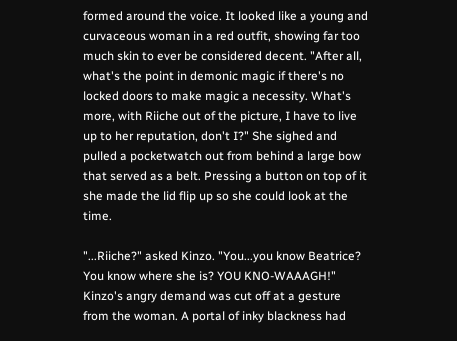formed around the voice. It looked like a young and curvaceous woman in a red outfit, showing far too much skin to ever be considered decent. "After all, what's the point in demonic magic if there's no locked doors to make magic a necessity. What's more, with Riiche out of the picture, I have to live up to her reputation, don't I?" She sighed and pulled a pocketwatch out from behind a large bow that served as a belt. Pressing a button on top of it she made the lid flip up so she could look at the time.

"...Riiche?" asked Kinzo. "You...you know Beatrice? You know where she is? YOU KNO-WAAAGH!" Kinzo's angry demand was cut off at a gesture from the woman. A portal of inky blackness had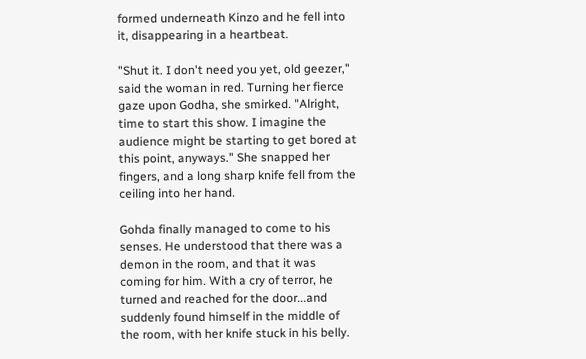formed underneath Kinzo and he fell into it, disappearing in a heartbeat.

"Shut it. I don't need you yet, old geezer," said the woman in red. Turning her fierce gaze upon Godha, she smirked. "Alright, time to start this show. I imagine the audience might be starting to get bored at this point, anyways." She snapped her fingers, and a long sharp knife fell from the ceiling into her hand.

Gohda finally managed to come to his senses. He understood that there was a demon in the room, and that it was coming for him. With a cry of terror, he turned and reached for the door...and suddenly found himself in the middle of the room, with her knife stuck in his belly.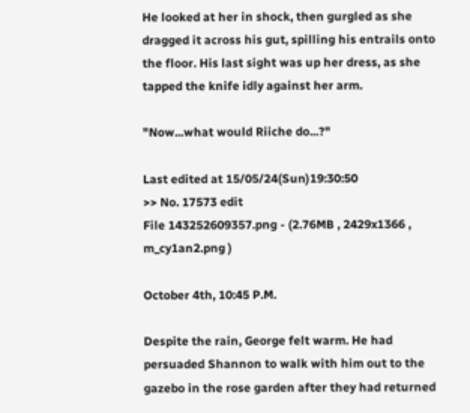He looked at her in shock, then gurgled as she dragged it across his gut, spilling his entrails onto the floor. His last sight was up her dress, as she tapped the knife idly against her arm.

"Now...what would Riiche do...?"

Last edited at 15/05/24(Sun)19:30:50
>> No. 17573 edit
File 143252609357.png - (2.76MB , 2429x1366 , m_cy1an2.png )

October 4th, 10:45 P.M.

Despite the rain, George felt warm. He had persuaded Shannon to walk with him out to the gazebo in the rose garden after they had returned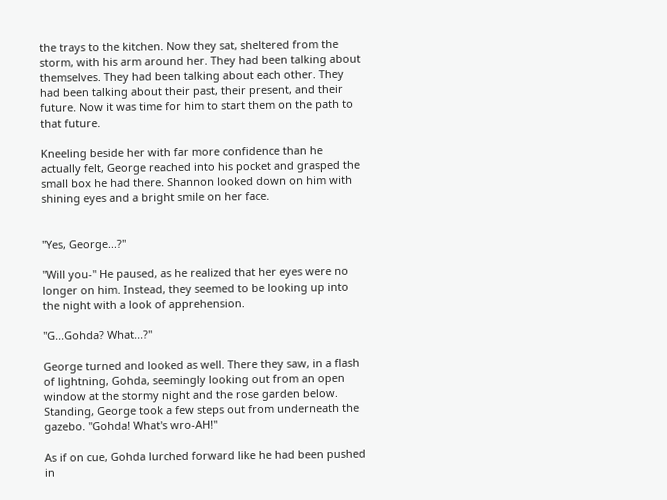the trays to the kitchen. Now they sat, sheltered from the storm, with his arm around her. They had been talking about themselves. They had been talking about each other. They had been talking about their past, their present, and their future. Now it was time for him to start them on the path to that future.

Kneeling beside her with far more confidence than he actually felt, George reached into his pocket and grasped the small box he had there. Shannon looked down on him with shining eyes and a bright smile on her face.


"Yes, George...?"

"Will you-" He paused, as he realized that her eyes were no longer on him. Instead, they seemed to be looking up into the night with a look of apprehension.

"G...Gohda? What...?"

George turned and looked as well. There they saw, in a flash of lightning, Gohda, seemingly looking out from an open window at the stormy night and the rose garden below. Standing, George took a few steps out from underneath the gazebo. "Gohda! What's wro-AH!"

As if on cue, Gohda lurched forward like he had been pushed in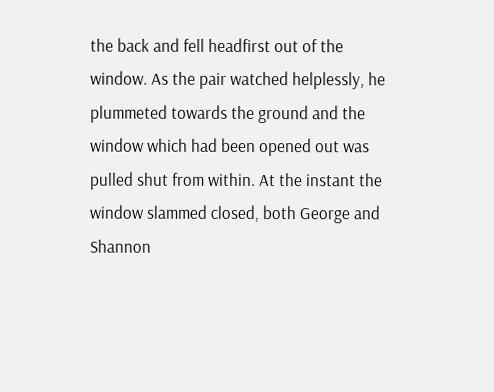the back and fell headfirst out of the window. As the pair watched helplessly, he plummeted towards the ground and the window which had been opened out was pulled shut from within. At the instant the window slammed closed, both George and Shannon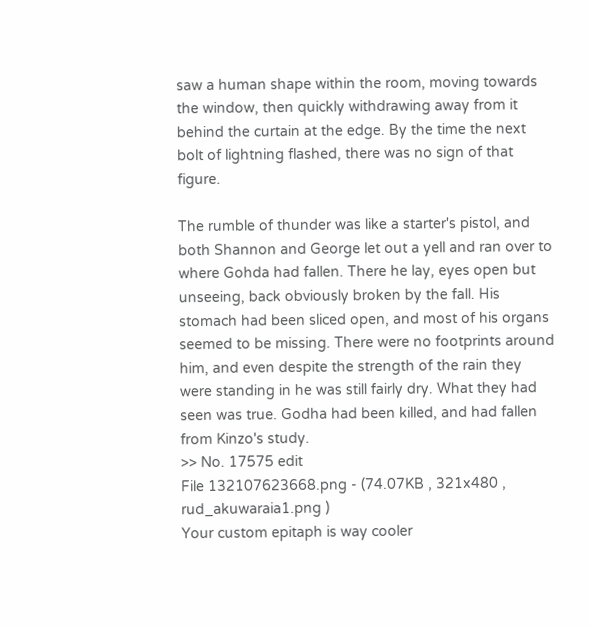saw a human shape within the room, moving towards the window, then quickly withdrawing away from it behind the curtain at the edge. By the time the next bolt of lightning flashed, there was no sign of that figure.

The rumble of thunder was like a starter's pistol, and both Shannon and George let out a yell and ran over to where Gohda had fallen. There he lay, eyes open but unseeing, back obviously broken by the fall. His stomach had been sliced open, and most of his organs seemed to be missing. There were no footprints around him, and even despite the strength of the rain they were standing in he was still fairly dry. What they had seen was true. Godha had been killed, and had fallen from Kinzo's study.
>> No. 17575 edit
File 132107623668.png - (74.07KB , 321x480 , rud_akuwaraia1.png )
Your custom epitaph is way cooler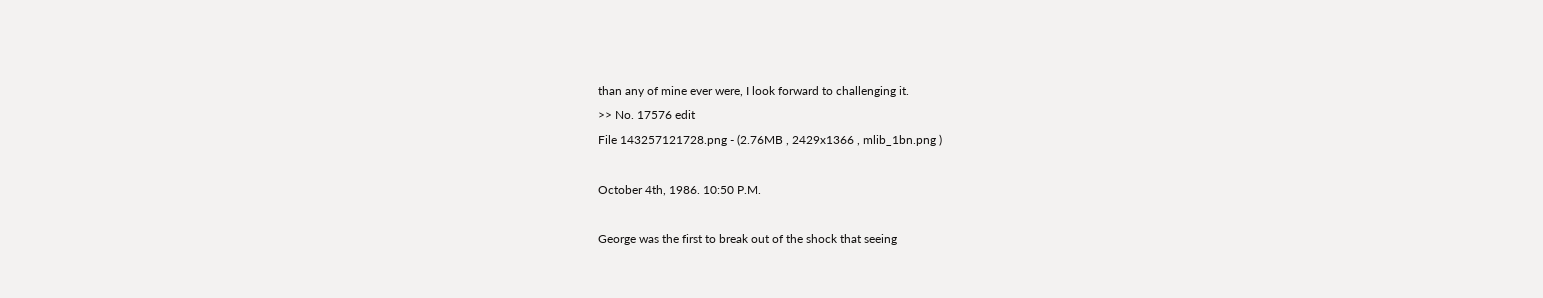than any of mine ever were, I look forward to challenging it.
>> No. 17576 edit
File 143257121728.png - (2.76MB , 2429x1366 , mlib_1bn.png )

October 4th, 1986. 10:50 P.M.

George was the first to break out of the shock that seeing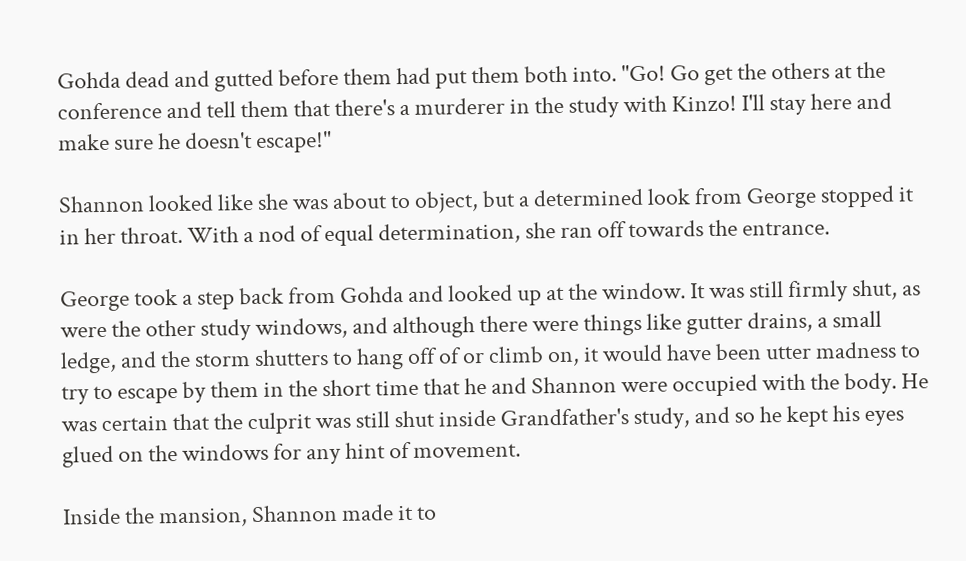Gohda dead and gutted before them had put them both into. "Go! Go get the others at the conference and tell them that there's a murderer in the study with Kinzo! I'll stay here and make sure he doesn't escape!"

Shannon looked like she was about to object, but a determined look from George stopped it in her throat. With a nod of equal determination, she ran off towards the entrance.

George took a step back from Gohda and looked up at the window. It was still firmly shut, as were the other study windows, and although there were things like gutter drains, a small ledge, and the storm shutters to hang off of or climb on, it would have been utter madness to try to escape by them in the short time that he and Shannon were occupied with the body. He was certain that the culprit was still shut inside Grandfather's study, and so he kept his eyes glued on the windows for any hint of movement.

Inside the mansion, Shannon made it to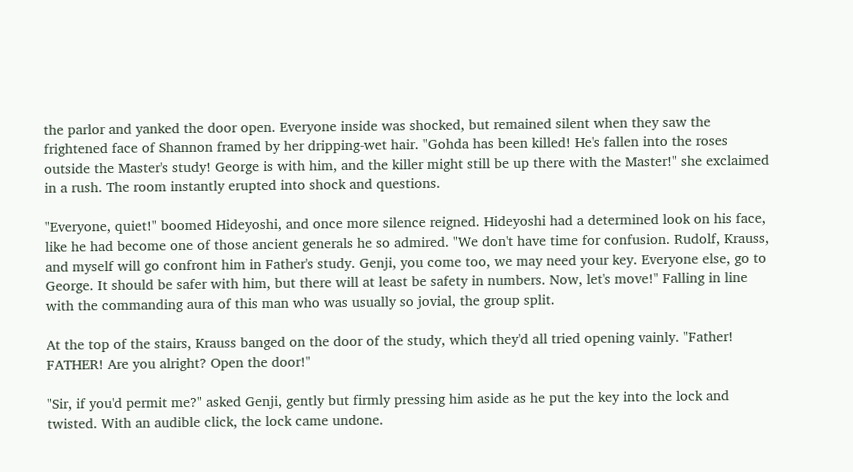the parlor and yanked the door open. Everyone inside was shocked, but remained silent when they saw the frightened face of Shannon framed by her dripping-wet hair. "Gohda has been killed! He's fallen into the roses outside the Master's study! George is with him, and the killer might still be up there with the Master!" she exclaimed in a rush. The room instantly erupted into shock and questions.

"Everyone, quiet!" boomed Hideyoshi, and once more silence reigned. Hideyoshi had a determined look on his face, like he had become one of those ancient generals he so admired. "We don't have time for confusion. Rudolf, Krauss, and myself will go confront him in Father's study. Genji, you come too, we may need your key. Everyone else, go to George. It should be safer with him, but there will at least be safety in numbers. Now, let's move!" Falling in line with the commanding aura of this man who was usually so jovial, the group split.

At the top of the stairs, Krauss banged on the door of the study, which they'd all tried opening vainly. "Father! FATHER! Are you alright? Open the door!"

"Sir, if you'd permit me?" asked Genji, gently but firmly pressing him aside as he put the key into the lock and twisted. With an audible click, the lock came undone.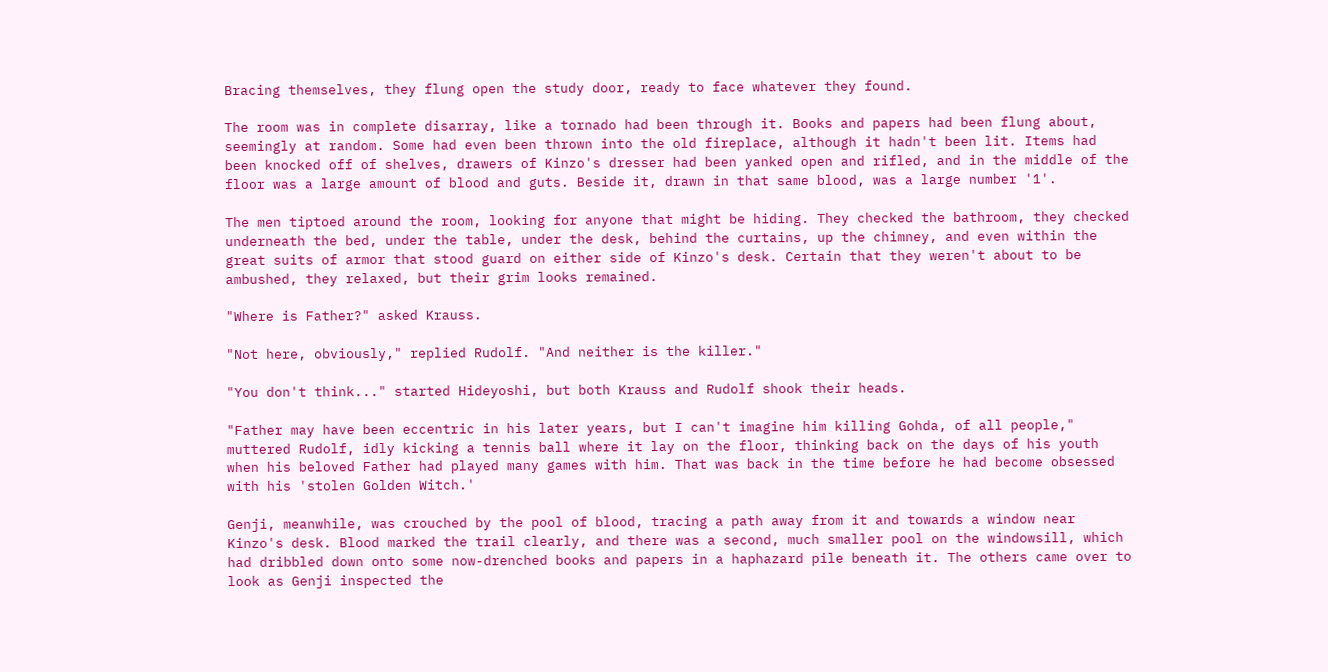Bracing themselves, they flung open the study door, ready to face whatever they found.

The room was in complete disarray, like a tornado had been through it. Books and papers had been flung about, seemingly at random. Some had even been thrown into the old fireplace, although it hadn't been lit. Items had been knocked off of shelves, drawers of Kinzo's dresser had been yanked open and rifled, and in the middle of the floor was a large amount of blood and guts. Beside it, drawn in that same blood, was a large number '1'.

The men tiptoed around the room, looking for anyone that might be hiding. They checked the bathroom, they checked underneath the bed, under the table, under the desk, behind the curtains, up the chimney, and even within the great suits of armor that stood guard on either side of Kinzo's desk. Certain that they weren't about to be ambushed, they relaxed, but their grim looks remained.

"Where is Father?" asked Krauss.

"Not here, obviously," replied Rudolf. "And neither is the killer."

"You don't think..." started Hideyoshi, but both Krauss and Rudolf shook their heads.

"Father may have been eccentric in his later years, but I can't imagine him killing Gohda, of all people," muttered Rudolf, idly kicking a tennis ball where it lay on the floor, thinking back on the days of his youth when his beloved Father had played many games with him. That was back in the time before he had become obsessed with his 'stolen Golden Witch.'

Genji, meanwhile, was crouched by the pool of blood, tracing a path away from it and towards a window near Kinzo's desk. Blood marked the trail clearly, and there was a second, much smaller pool on the windowsill, which had dribbled down onto some now-drenched books and papers in a haphazard pile beneath it. The others came over to look as Genji inspected the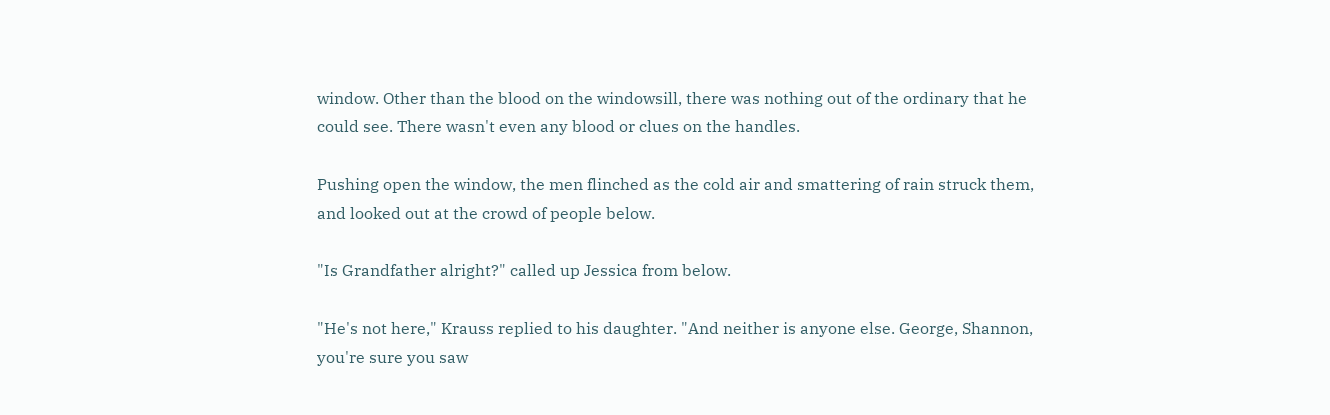window. Other than the blood on the windowsill, there was nothing out of the ordinary that he could see. There wasn't even any blood or clues on the handles.

Pushing open the window, the men flinched as the cold air and smattering of rain struck them, and looked out at the crowd of people below.

"Is Grandfather alright?" called up Jessica from below.

"He's not here," Krauss replied to his daughter. "And neither is anyone else. George, Shannon, you're sure you saw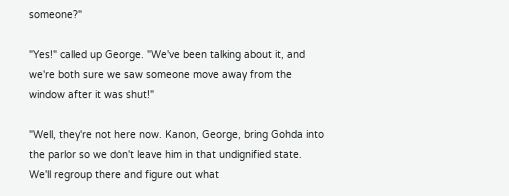someone?"

"Yes!" called up George. "We've been talking about it, and we're both sure we saw someone move away from the window after it was shut!"

"Well, they're not here now. Kanon, George, bring Gohda into the parlor so we don't leave him in that undignified state. We'll regroup there and figure out what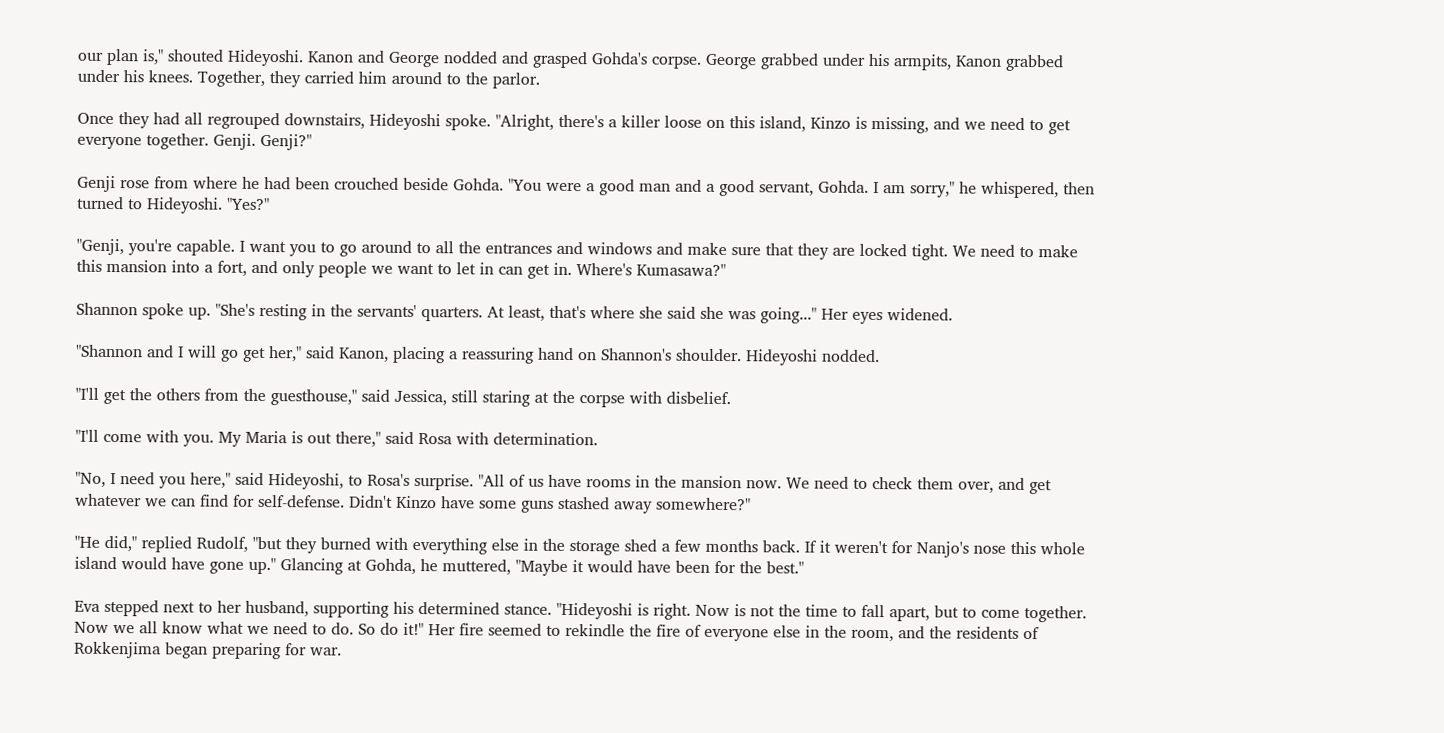our plan is," shouted Hideyoshi. Kanon and George nodded and grasped Gohda's corpse. George grabbed under his armpits, Kanon grabbed under his knees. Together, they carried him around to the parlor.

Once they had all regrouped downstairs, Hideyoshi spoke. "Alright, there's a killer loose on this island, Kinzo is missing, and we need to get everyone together. Genji. Genji?"

Genji rose from where he had been crouched beside Gohda. "You were a good man and a good servant, Gohda. I am sorry," he whispered, then turned to Hideyoshi. "Yes?"

"Genji, you're capable. I want you to go around to all the entrances and windows and make sure that they are locked tight. We need to make this mansion into a fort, and only people we want to let in can get in. Where's Kumasawa?"

Shannon spoke up. "She's resting in the servants' quarters. At least, that's where she said she was going..." Her eyes widened.

"Shannon and I will go get her," said Kanon, placing a reassuring hand on Shannon's shoulder. Hideyoshi nodded.

"I'll get the others from the guesthouse," said Jessica, still staring at the corpse with disbelief.

"I'll come with you. My Maria is out there," said Rosa with determination.

"No, I need you here," said Hideyoshi, to Rosa's surprise. "All of us have rooms in the mansion now. We need to check them over, and get whatever we can find for self-defense. Didn't Kinzo have some guns stashed away somewhere?"

"He did," replied Rudolf, "but they burned with everything else in the storage shed a few months back. If it weren't for Nanjo's nose this whole island would have gone up." Glancing at Gohda, he muttered, "Maybe it would have been for the best."

Eva stepped next to her husband, supporting his determined stance. "Hideyoshi is right. Now is not the time to fall apart, but to come together. Now we all know what we need to do. So do it!" Her fire seemed to rekindle the fire of everyone else in the room, and the residents of Rokkenjima began preparing for war.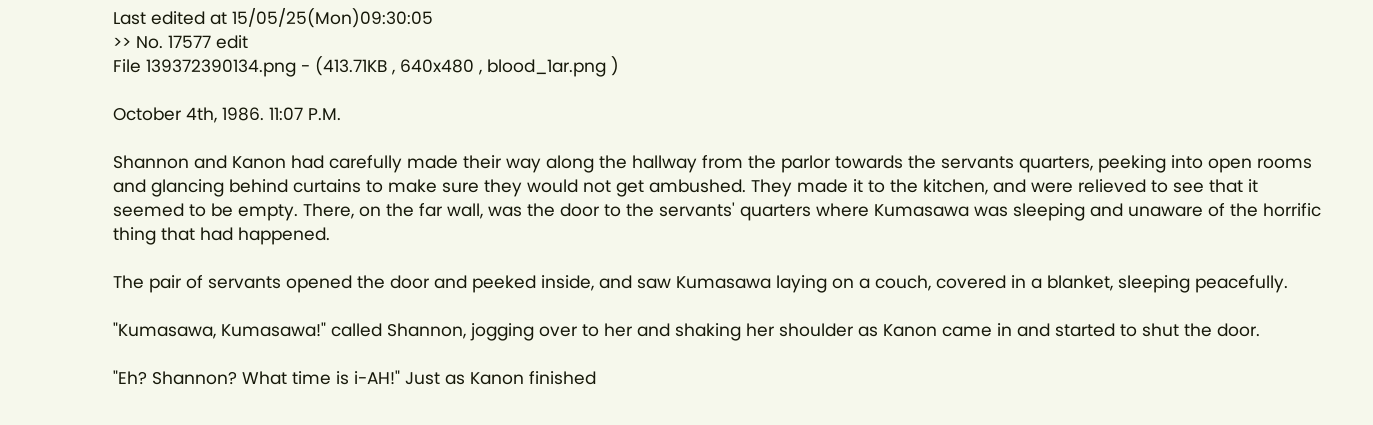Last edited at 15/05/25(Mon)09:30:05
>> No. 17577 edit
File 139372390134.png - (413.71KB , 640x480 , blood_1ar.png )

October 4th, 1986. 11:07 P.M.

Shannon and Kanon had carefully made their way along the hallway from the parlor towards the servants quarters, peeking into open rooms and glancing behind curtains to make sure they would not get ambushed. They made it to the kitchen, and were relieved to see that it seemed to be empty. There, on the far wall, was the door to the servants' quarters where Kumasawa was sleeping and unaware of the horrific thing that had happened.

The pair of servants opened the door and peeked inside, and saw Kumasawa laying on a couch, covered in a blanket, sleeping peacefully.

"Kumasawa, Kumasawa!" called Shannon, jogging over to her and shaking her shoulder as Kanon came in and started to shut the door.

"Eh? Shannon? What time is i-AH!" Just as Kanon finished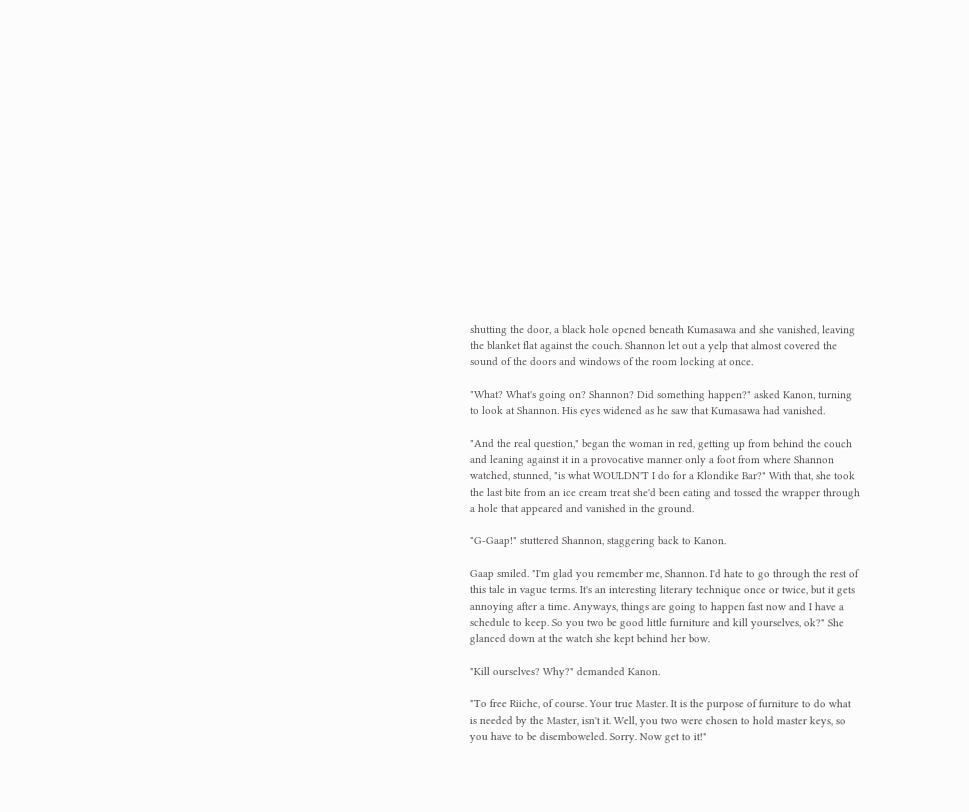shutting the door, a black hole opened beneath Kumasawa and she vanished, leaving the blanket flat against the couch. Shannon let out a yelp that almost covered the sound of the doors and windows of the room locking at once.

"What? What's going on? Shannon? Did something happen?" asked Kanon, turning to look at Shannon. His eyes widened as he saw that Kumasawa had vanished.

"And the real question," began the woman in red, getting up from behind the couch and leaning against it in a provocative manner only a foot from where Shannon watched, stunned, "is what WOULDN'T I do for a Klondike Bar?" With that, she took the last bite from an ice cream treat she'd been eating and tossed the wrapper through a hole that appeared and vanished in the ground.

"G-Gaap!" stuttered Shannon, staggering back to Kanon.

Gaap smiled. "I'm glad you remember me, Shannon. I'd hate to go through the rest of this tale in vague terms. It's an interesting literary technique once or twice, but it gets annoying after a time. Anyways, things are going to happen fast now and I have a schedule to keep. So you two be good little furniture and kill yourselves, ok?" She glanced down at the watch she kept behind her bow.

"Kill ourselves? Why?" demanded Kanon.

"To free Riiche, of course. Your true Master. It is the purpose of furniture to do what is needed by the Master, isn't it. Well, you two were chosen to hold master keys, so you have to be disemboweled. Sorry. Now get to it!"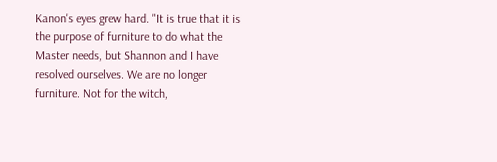Kanon's eyes grew hard. "It is true that it is the purpose of furniture to do what the Master needs, but Shannon and I have resolved ourselves. We are no longer furniture. Not for the witch,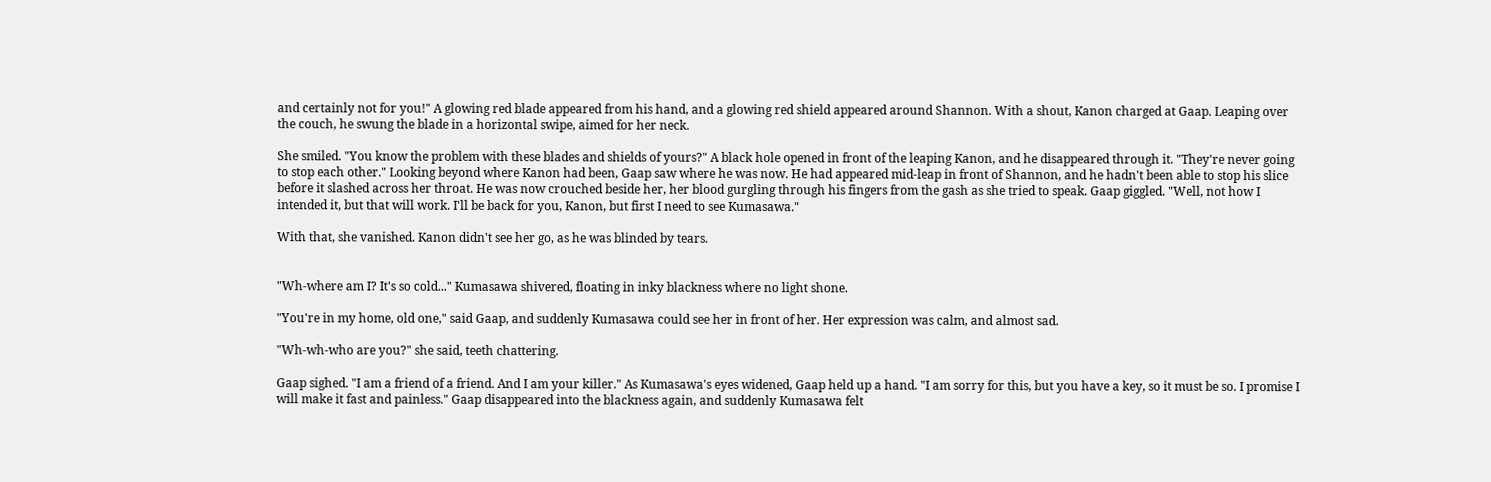and certainly not for you!" A glowing red blade appeared from his hand, and a glowing red shield appeared around Shannon. With a shout, Kanon charged at Gaap. Leaping over the couch, he swung the blade in a horizontal swipe, aimed for her neck.

She smiled. "You know the problem with these blades and shields of yours?" A black hole opened in front of the leaping Kanon, and he disappeared through it. "They're never going to stop each other." Looking beyond where Kanon had been, Gaap saw where he was now. He had appeared mid-leap in front of Shannon, and he hadn't been able to stop his slice before it slashed across her throat. He was now crouched beside her, her blood gurgling through his fingers from the gash as she tried to speak. Gaap giggled. "Well, not how I intended it, but that will work. I'll be back for you, Kanon, but first I need to see Kumasawa."

With that, she vanished. Kanon didn't see her go, as he was blinded by tears.


"Wh-where am I? It's so cold..." Kumasawa shivered, floating in inky blackness where no light shone.

"You're in my home, old one," said Gaap, and suddenly Kumasawa could see her in front of her. Her expression was calm, and almost sad.

"Wh-wh-who are you?" she said, teeth chattering.

Gaap sighed. "I am a friend of a friend. And I am your killer." As Kumasawa's eyes widened, Gaap held up a hand. "I am sorry for this, but you have a key, so it must be so. I promise I will make it fast and painless." Gaap disappeared into the blackness again, and suddenly Kumasawa felt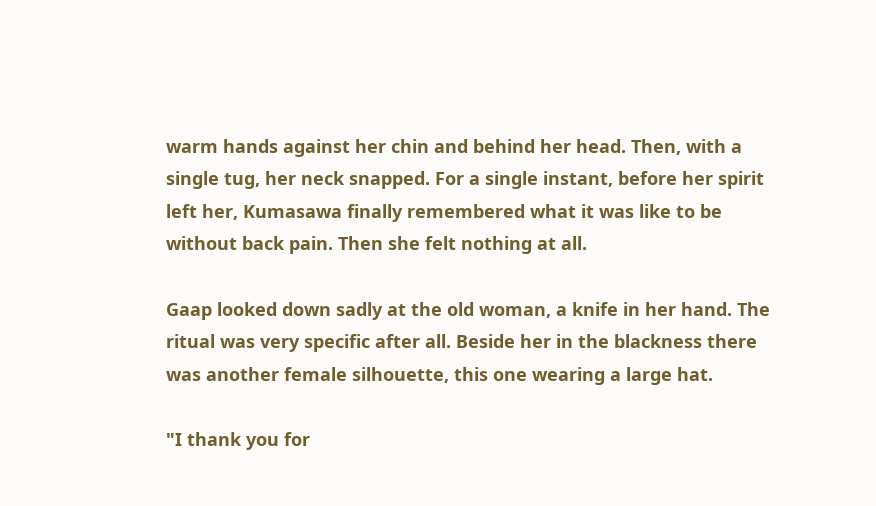warm hands against her chin and behind her head. Then, with a single tug, her neck snapped. For a single instant, before her spirit left her, Kumasawa finally remembered what it was like to be without back pain. Then she felt nothing at all.

Gaap looked down sadly at the old woman, a knife in her hand. The ritual was very specific after all. Beside her in the blackness there was another female silhouette, this one wearing a large hat.

"I thank you for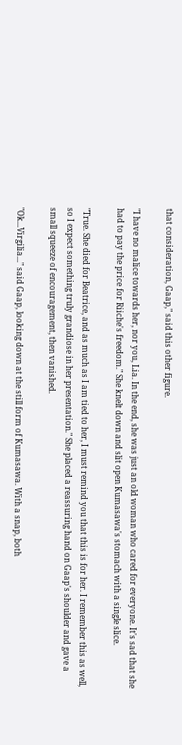that consideration, Gaap," said this other figure.

"I have no malice towards her, nor you, Lia. In the end, she was just an old woman who cared for everyone. It's sad that she had to pay the price for Riiche's freedom." She knelt down and slit open Kumasawa's stomach with a single slice.

"True. She died for Beatrice, and as much as I am tied to her, I must remind you that this is for her. I remember this as well, so I expect something truly grandiose in her presentation." She placed a reassuring hand on Gaap's shoulder and gave a small squeeze of encouragement, then vanished.

"Ok...Virgilia..." said Gaap, looking down at the still form of Kumasawa. With a snap, both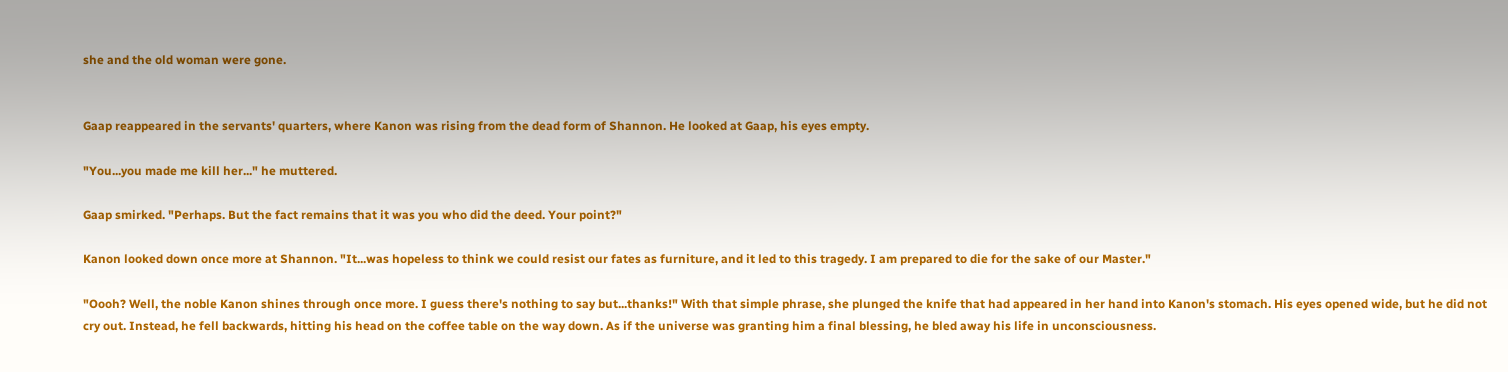she and the old woman were gone.


Gaap reappeared in the servants' quarters, where Kanon was rising from the dead form of Shannon. He looked at Gaap, his eyes empty.

"You...you made me kill her..." he muttered.

Gaap smirked. "Perhaps. But the fact remains that it was you who did the deed. Your point?"

Kanon looked down once more at Shannon. "It...was hopeless to think we could resist our fates as furniture, and it led to this tragedy. I am prepared to die for the sake of our Master."

"Oooh? Well, the noble Kanon shines through once more. I guess there's nothing to say but...thanks!" With that simple phrase, she plunged the knife that had appeared in her hand into Kanon's stomach. His eyes opened wide, but he did not cry out. Instead, he fell backwards, hitting his head on the coffee table on the way down. As if the universe was granting him a final blessing, he bled away his life in unconsciousness.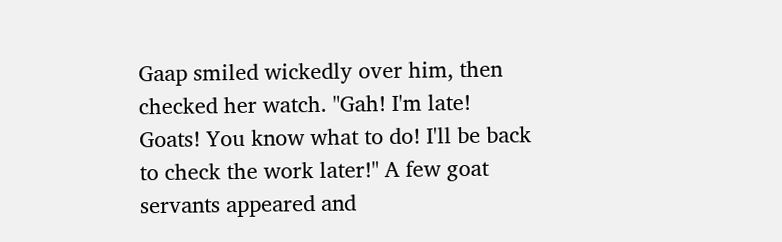Gaap smiled wickedly over him, then checked her watch. "Gah! I'm late! Goats! You know what to do! I'll be back to check the work later!" A few goat servants appeared and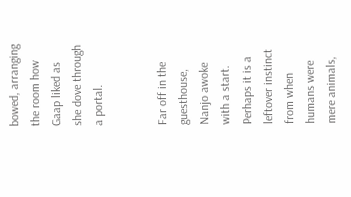bowed, arranging the room how Gaap liked as she dove through a portal.


Far off in the guesthouse, Nanjo awoke with a start. Perhaps it is a leftover instinct from when humans were mere animals,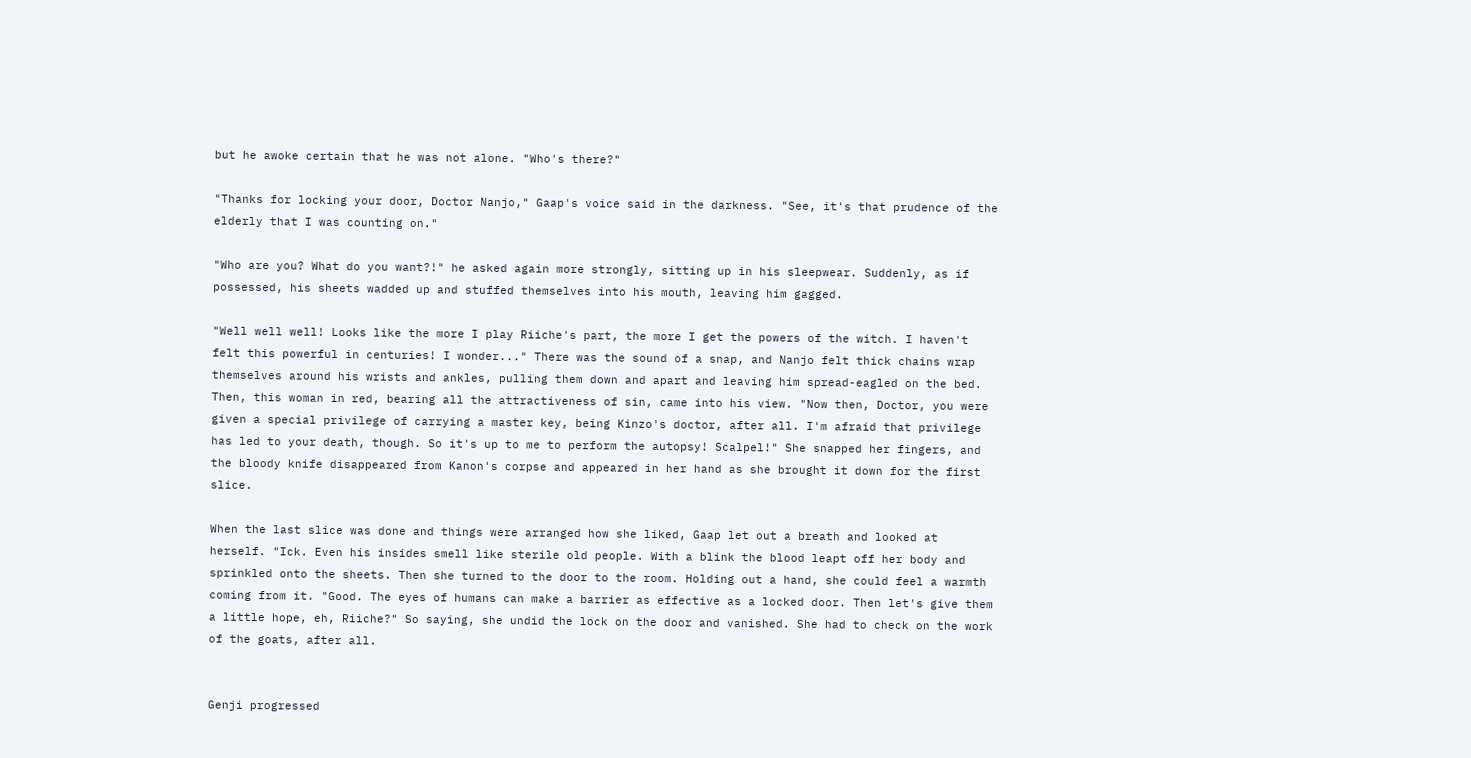but he awoke certain that he was not alone. "Who's there?"

"Thanks for locking your door, Doctor Nanjo," Gaap's voice said in the darkness. "See, it's that prudence of the elderly that I was counting on."

"Who are you? What do you want?!" he asked again more strongly, sitting up in his sleepwear. Suddenly, as if possessed, his sheets wadded up and stuffed themselves into his mouth, leaving him gagged.

"Well well well! Looks like the more I play Riiche's part, the more I get the powers of the witch. I haven't felt this powerful in centuries! I wonder..." There was the sound of a snap, and Nanjo felt thick chains wrap themselves around his wrists and ankles, pulling them down and apart and leaving him spread-eagled on the bed. Then, this woman in red, bearing all the attractiveness of sin, came into his view. "Now then, Doctor, you were given a special privilege of carrying a master key, being Kinzo's doctor, after all. I'm afraid that privilege has led to your death, though. So it's up to me to perform the autopsy! Scalpel!" She snapped her fingers, and the bloody knife disappeared from Kanon's corpse and appeared in her hand as she brought it down for the first slice.

When the last slice was done and things were arranged how she liked, Gaap let out a breath and looked at herself. "Ick. Even his insides smell like sterile old people. With a blink the blood leapt off her body and sprinkled onto the sheets. Then she turned to the door to the room. Holding out a hand, she could feel a warmth coming from it. "Good. The eyes of humans can make a barrier as effective as a locked door. Then let's give them a little hope, eh, Riiche?" So saying, she undid the lock on the door and vanished. She had to check on the work of the goats, after all.


Genji progressed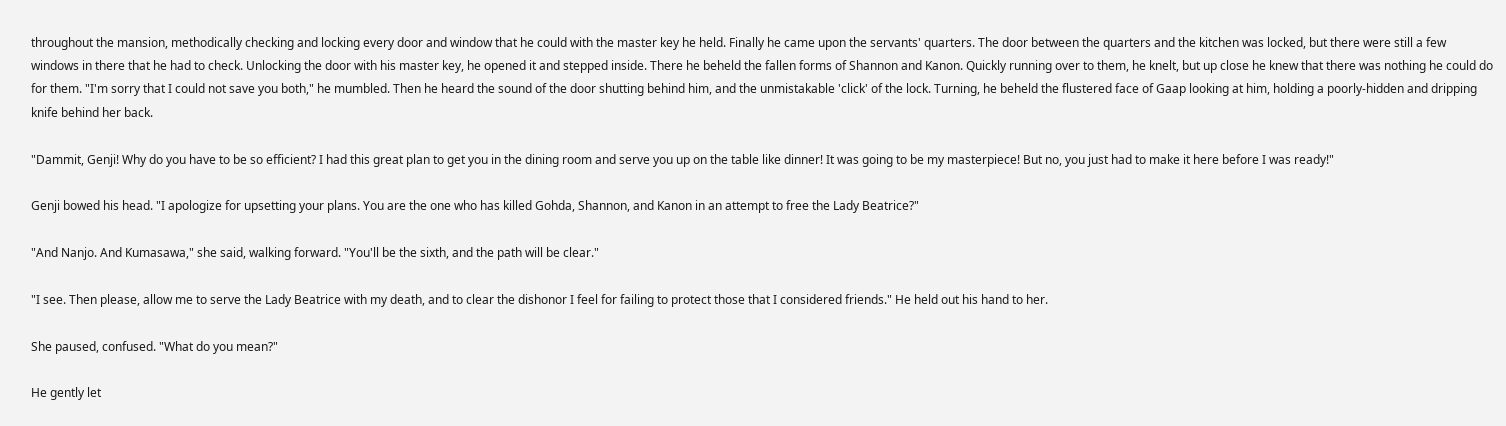throughout the mansion, methodically checking and locking every door and window that he could with the master key he held. Finally he came upon the servants' quarters. The door between the quarters and the kitchen was locked, but there were still a few windows in there that he had to check. Unlocking the door with his master key, he opened it and stepped inside. There he beheld the fallen forms of Shannon and Kanon. Quickly running over to them, he knelt, but up close he knew that there was nothing he could do for them. "I'm sorry that I could not save you both," he mumbled. Then he heard the sound of the door shutting behind him, and the unmistakable 'click' of the lock. Turning, he beheld the flustered face of Gaap looking at him, holding a poorly-hidden and dripping knife behind her back.

"Dammit, Genji! Why do you have to be so efficient? I had this great plan to get you in the dining room and serve you up on the table like dinner! It was going to be my masterpiece! But no, you just had to make it here before I was ready!"

Genji bowed his head. "I apologize for upsetting your plans. You are the one who has killed Gohda, Shannon, and Kanon in an attempt to free the Lady Beatrice?"

"And Nanjo. And Kumasawa," she said, walking forward. "You'll be the sixth, and the path will be clear."

"I see. Then please, allow me to serve the Lady Beatrice with my death, and to clear the dishonor I feel for failing to protect those that I considered friends." He held out his hand to her.

She paused, confused. "What do you mean?"

He gently let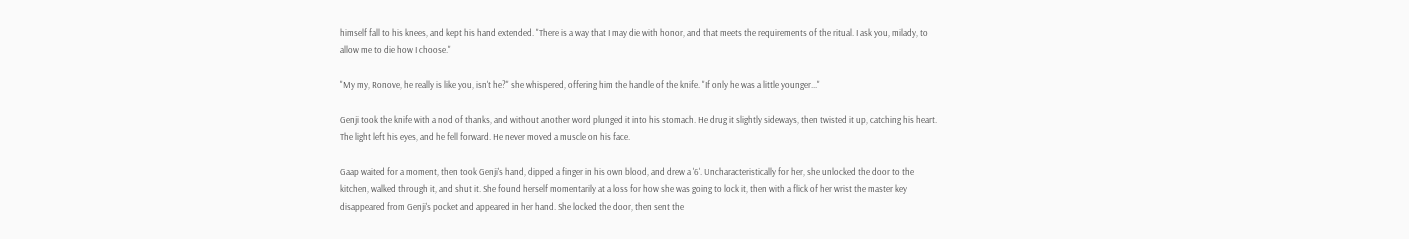himself fall to his knees, and kept his hand extended. "There is a way that I may die with honor, and that meets the requirements of the ritual. I ask you, milady, to allow me to die how I choose."

"My my, Ronove, he really is like you, isn't he?" she whispered, offering him the handle of the knife. "If only he was a little younger..."

Genji took the knife with a nod of thanks, and without another word plunged it into his stomach. He drug it slightly sideways, then twisted it up, catching his heart. The light left his eyes, and he fell forward. He never moved a muscle on his face.

Gaap waited for a moment, then took Genji's hand, dipped a finger in his own blood, and drew a '6'. Uncharacteristically for her, she unlocked the door to the kitchen, walked through it, and shut it. She found herself momentarily at a loss for how she was going to lock it, then with a flick of her wrist the master key disappeared from Genji's pocket and appeared in her hand. She locked the door, then sent the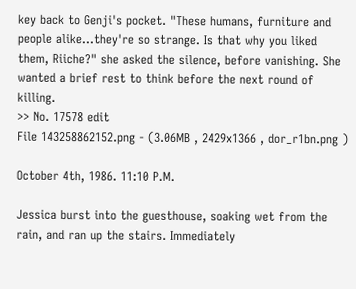key back to Genji's pocket. "These humans, furniture and people alike...they're so strange. Is that why you liked them, Riiche?" she asked the silence, before vanishing. She wanted a brief rest to think before the next round of killing.
>> No. 17578 edit
File 143258862152.png - (3.06MB , 2429x1366 , dor_r1bn.png )

October 4th, 1986. 11:10 P.M.

Jessica burst into the guesthouse, soaking wet from the rain, and ran up the stairs. Immediately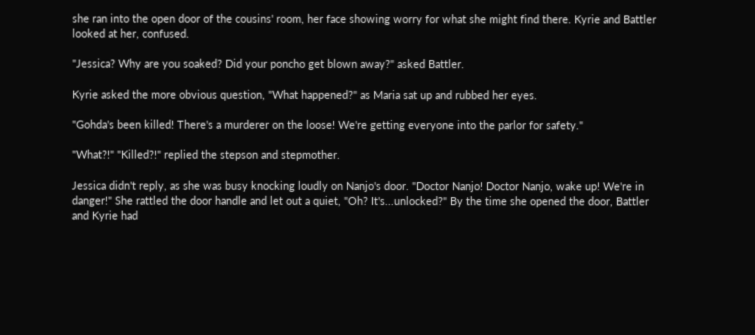she ran into the open door of the cousins' room, her face showing worry for what she might find there. Kyrie and Battler looked at her, confused.

"Jessica? Why are you soaked? Did your poncho get blown away?" asked Battler.

Kyrie asked the more obvious question, "What happened?" as Maria sat up and rubbed her eyes.

"Gohda's been killed! There's a murderer on the loose! We're getting everyone into the parlor for safety."

"What?!" "Killed?!" replied the stepson and stepmother.

Jessica didn't reply, as she was busy knocking loudly on Nanjo's door. "Doctor Nanjo! Doctor Nanjo, wake up! We're in danger!" She rattled the door handle and let out a quiet, "Oh? It's...unlocked?" By the time she opened the door, Battler and Kyrie had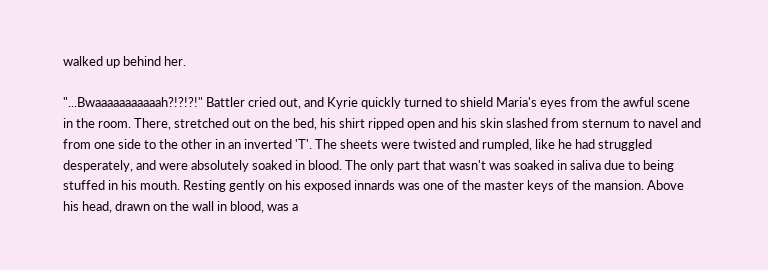walked up behind her.

"...Bwaaaaaaaaaaah?!?!?!" Battler cried out, and Kyrie quickly turned to shield Maria's eyes from the awful scene in the room. There, stretched out on the bed, his shirt ripped open and his skin slashed from sternum to navel and from one side to the other in an inverted 'T'. The sheets were twisted and rumpled, like he had struggled desperately, and were absolutely soaked in blood. The only part that wasn't was soaked in saliva due to being stuffed in his mouth. Resting gently on his exposed innards was one of the master keys of the mansion. Above his head, drawn on the wall in blood, was a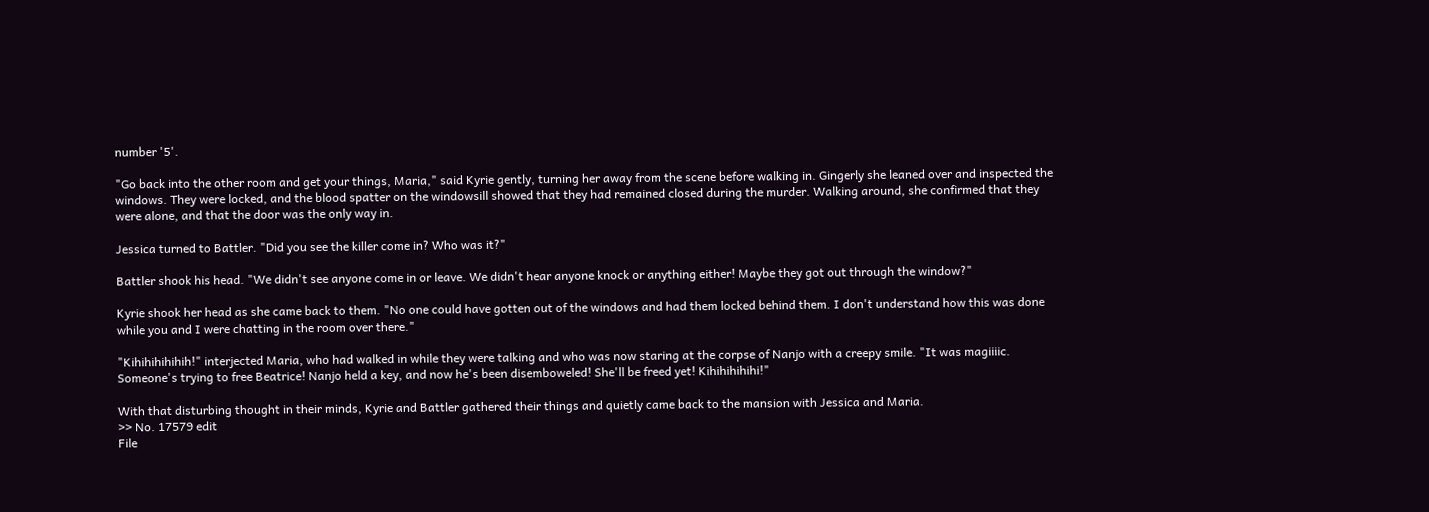number '5'.

"Go back into the other room and get your things, Maria," said Kyrie gently, turning her away from the scene before walking in. Gingerly she leaned over and inspected the windows. They were locked, and the blood spatter on the windowsill showed that they had remained closed during the murder. Walking around, she confirmed that they were alone, and that the door was the only way in.

Jessica turned to Battler. "Did you see the killer come in? Who was it?"

Battler shook his head. "We didn't see anyone come in or leave. We didn't hear anyone knock or anything either! Maybe they got out through the window?"

Kyrie shook her head as she came back to them. "No one could have gotten out of the windows and had them locked behind them. I don't understand how this was done while you and I were chatting in the room over there."

"Kihihihihihih!" interjected Maria, who had walked in while they were talking and who was now staring at the corpse of Nanjo with a creepy smile. "It was magiiiic. Someone's trying to free Beatrice! Nanjo held a key, and now he's been disemboweled! She'll be freed yet! Kihihihihihi!"

With that disturbing thought in their minds, Kyrie and Battler gathered their things and quietly came back to the mansion with Jessica and Maria.
>> No. 17579 edit
File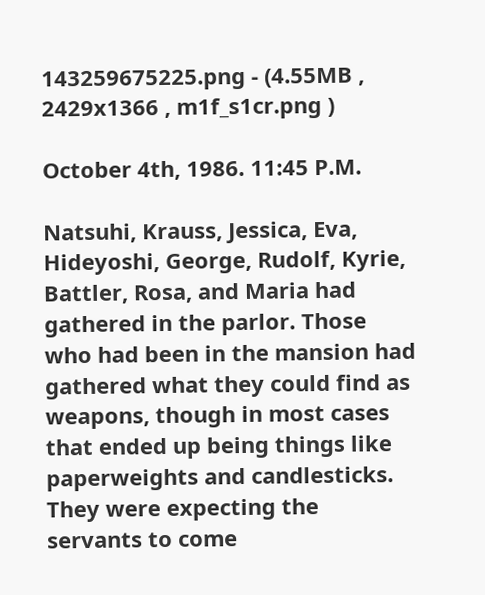143259675225.png - (4.55MB , 2429x1366 , m1f_s1cr.png )

October 4th, 1986. 11:45 P.M.

Natsuhi, Krauss, Jessica, Eva, Hideyoshi, George, Rudolf, Kyrie, Battler, Rosa, and Maria had gathered in the parlor. Those who had been in the mansion had gathered what they could find as weapons, though in most cases that ended up being things like paperweights and candlesticks. They were expecting the servants to come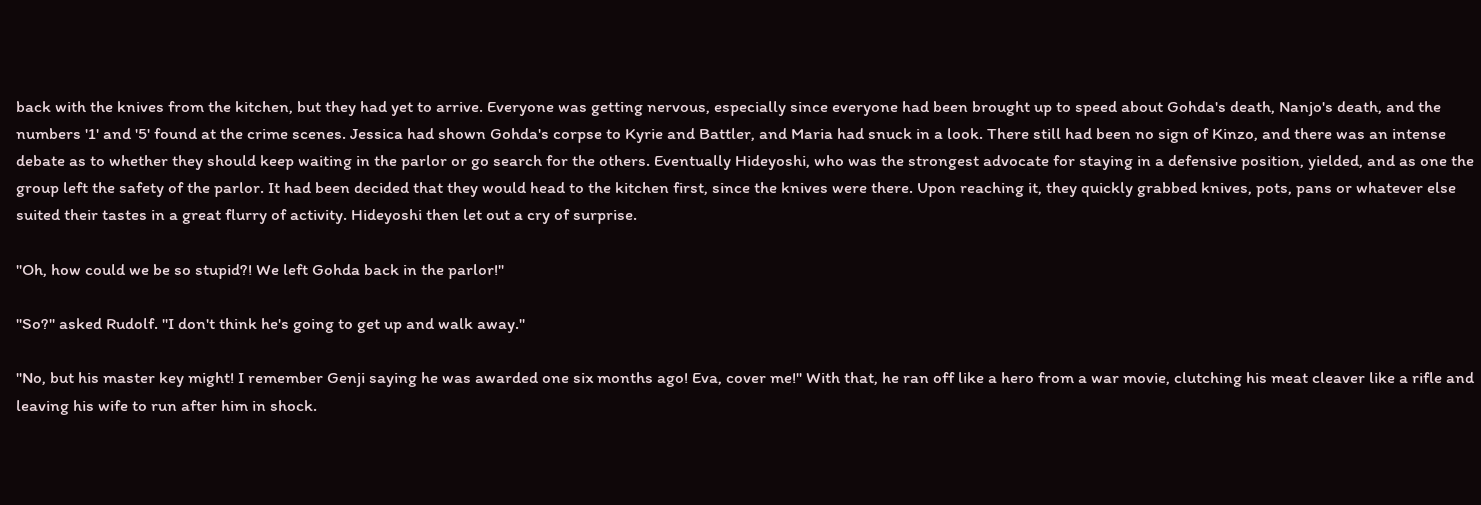back with the knives from the kitchen, but they had yet to arrive. Everyone was getting nervous, especially since everyone had been brought up to speed about Gohda's death, Nanjo's death, and the numbers '1' and '5' found at the crime scenes. Jessica had shown Gohda's corpse to Kyrie and Battler, and Maria had snuck in a look. There still had been no sign of Kinzo, and there was an intense debate as to whether they should keep waiting in the parlor or go search for the others. Eventually Hideyoshi, who was the strongest advocate for staying in a defensive position, yielded, and as one the group left the safety of the parlor. It had been decided that they would head to the kitchen first, since the knives were there. Upon reaching it, they quickly grabbed knives, pots, pans or whatever else suited their tastes in a great flurry of activity. Hideyoshi then let out a cry of surprise.

"Oh, how could we be so stupid?! We left Gohda back in the parlor!"

"So?" asked Rudolf. "I don't think he's going to get up and walk away."

"No, but his master key might! I remember Genji saying he was awarded one six months ago! Eva, cover me!" With that, he ran off like a hero from a war movie, clutching his meat cleaver like a rifle and leaving his wife to run after him in shock.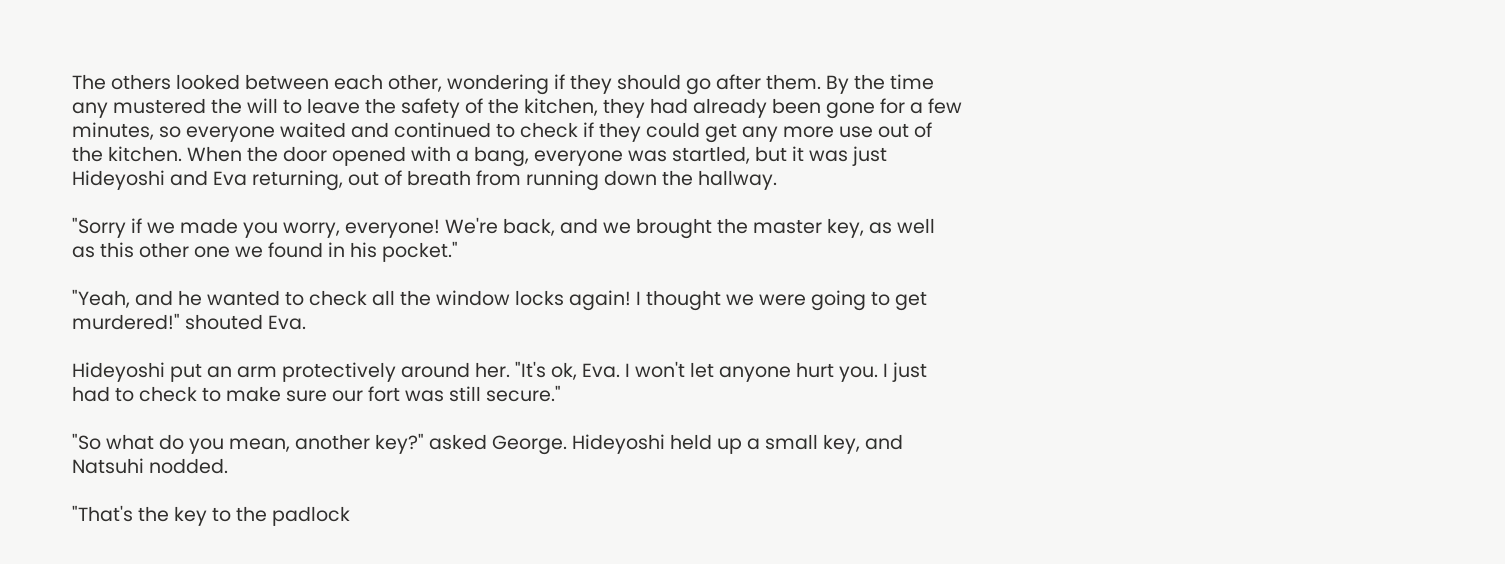The others looked between each other, wondering if they should go after them. By the time any mustered the will to leave the safety of the kitchen, they had already been gone for a few minutes, so everyone waited and continued to check if they could get any more use out of the kitchen. When the door opened with a bang, everyone was startled, but it was just Hideyoshi and Eva returning, out of breath from running down the hallway.

"Sorry if we made you worry, everyone! We're back, and we brought the master key, as well as this other one we found in his pocket."

"Yeah, and he wanted to check all the window locks again! I thought we were going to get murdered!" shouted Eva.

Hideyoshi put an arm protectively around her. "It's ok, Eva. I won't let anyone hurt you. I just had to check to make sure our fort was still secure."

"So what do you mean, another key?" asked George. Hideyoshi held up a small key, and Natsuhi nodded.

"That's the key to the padlock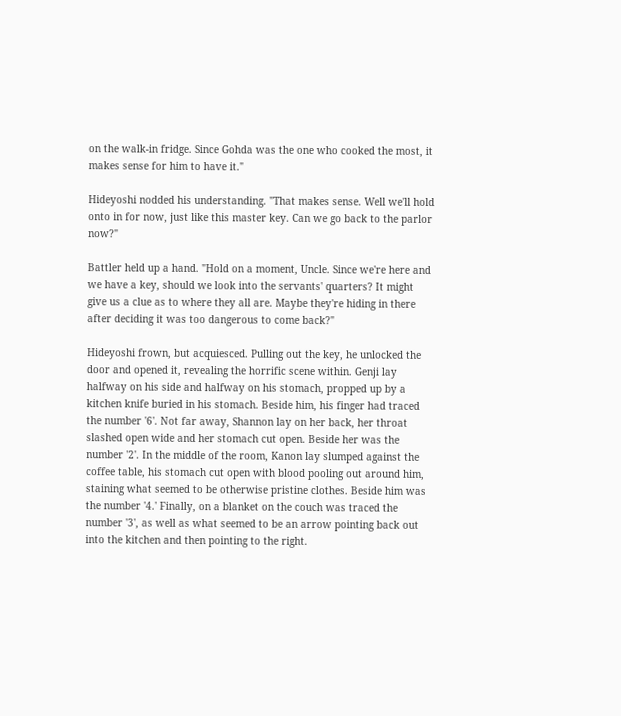on the walk-in fridge. Since Gohda was the one who cooked the most, it makes sense for him to have it."

Hideyoshi nodded his understanding. "That makes sense. Well we'll hold onto in for now, just like this master key. Can we go back to the parlor now?"

Battler held up a hand. "Hold on a moment, Uncle. Since we're here and we have a key, should we look into the servants' quarters? It might give us a clue as to where they all are. Maybe they're hiding in there after deciding it was too dangerous to come back?"

Hideyoshi frown, but acquiesced. Pulling out the key, he unlocked the door and opened it, revealing the horrific scene within. Genji lay halfway on his side and halfway on his stomach, propped up by a kitchen knife buried in his stomach. Beside him, his finger had traced the number '6'. Not far away, Shannon lay on her back, her throat slashed open wide and her stomach cut open. Beside her was the number '2'. In the middle of the room, Kanon lay slumped against the coffee table, his stomach cut open with blood pooling out around him, staining what seemed to be otherwise pristine clothes. Beside him was the number '4.' Finally, on a blanket on the couch was traced the number '3', as well as what seemed to be an arrow pointing back out into the kitchen and then pointing to the right.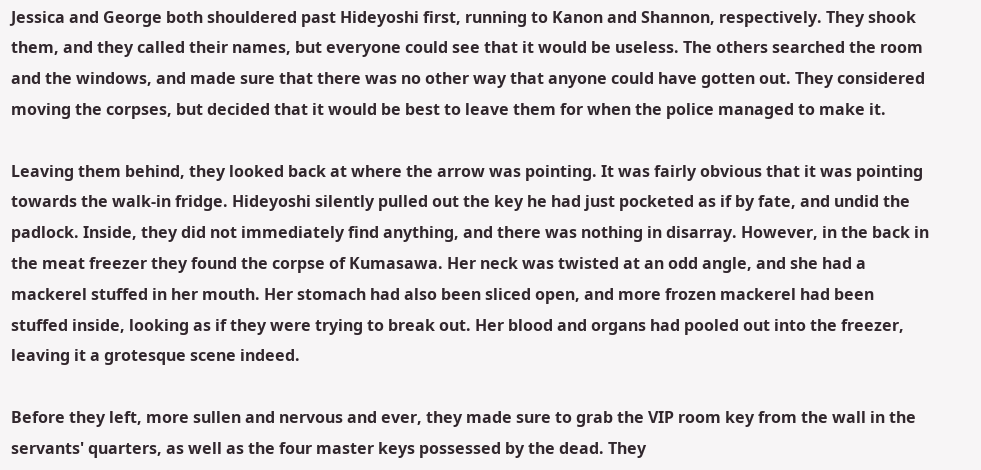Jessica and George both shouldered past Hideyoshi first, running to Kanon and Shannon, respectively. They shook them, and they called their names, but everyone could see that it would be useless. The others searched the room and the windows, and made sure that there was no other way that anyone could have gotten out. They considered moving the corpses, but decided that it would be best to leave them for when the police managed to make it.

Leaving them behind, they looked back at where the arrow was pointing. It was fairly obvious that it was pointing towards the walk-in fridge. Hideyoshi silently pulled out the key he had just pocketed as if by fate, and undid the padlock. Inside, they did not immediately find anything, and there was nothing in disarray. However, in the back in the meat freezer they found the corpse of Kumasawa. Her neck was twisted at an odd angle, and she had a mackerel stuffed in her mouth. Her stomach had also been sliced open, and more frozen mackerel had been stuffed inside, looking as if they were trying to break out. Her blood and organs had pooled out into the freezer, leaving it a grotesque scene indeed.

Before they left, more sullen and nervous and ever, they made sure to grab the VIP room key from the wall in the servants' quarters, as well as the four master keys possessed by the dead. They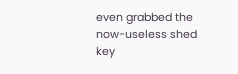even grabbed the now-useless shed key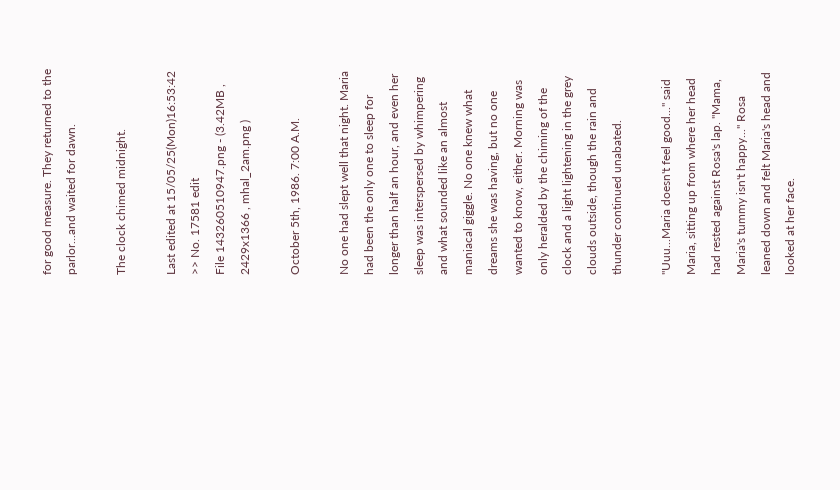for good measure. They returned to the parlor...and waited for dawn.

The clock chimed midnight.

Last edited at 15/05/25(Mon)16:53:42
>> No. 17581 edit
File 143260510947.png - (3.42MB , 2429x1366 , mhal_2am.png )

October 5th, 1986. 7:00 A.M.

No one had slept well that night. Maria had been the only one to sleep for longer than half an hour, and even her sleep was interspersed by whimpering and what sounded like an almost maniacal giggle. No one knew what dreams she was having, but no one wanted to know, either. Morning was only heralded by the chiming of the clock and a light lightening in the grey clouds outside, though the rain and thunder continued unabated.

"Uuu...Maria doesn't feel good..." said Maria, sitting up from where her head had rested against Rosa's lap. "Mama, Maria's tummy isn't happy..." Rosa leaned down and felt Maria's head and looked at her face.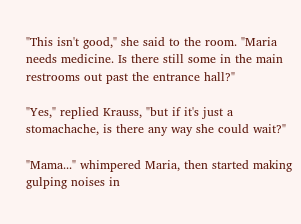"This isn't good," she said to the room. "Maria needs medicine. Is there still some in the main restrooms out past the entrance hall?"

"Yes," replied Krauss, "but if it's just a stomachache, is there any way she could wait?"

"Mama..." whimpered Maria, then started making gulping noises in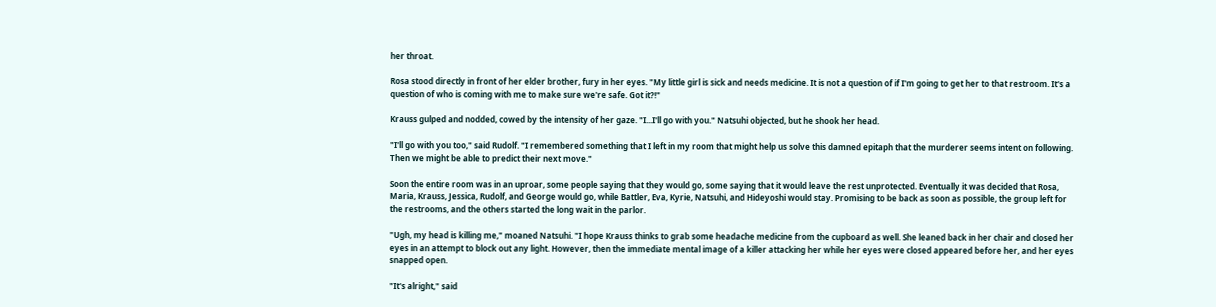her throat.

Rosa stood directly in front of her elder brother, fury in her eyes. "My little girl is sick and needs medicine. It is not a question of if I'm going to get her to that restroom. It's a question of who is coming with me to make sure we're safe. Got it?!"

Krauss gulped and nodded, cowed by the intensity of her gaze. "I...I'll go with you." Natsuhi objected, but he shook her head.

"I'll go with you too," said Rudolf. "I remembered something that I left in my room that might help us solve this damned epitaph that the murderer seems intent on following. Then we might be able to predict their next move."

Soon the entire room was in an uproar, some people saying that they would go, some saying that it would leave the rest unprotected. Eventually it was decided that Rosa, Maria, Krauss, Jessica, Rudolf, and George would go, while Battler, Eva, Kyrie, Natsuhi, and Hideyoshi would stay. Promising to be back as soon as possible, the group left for the restrooms, and the others started the long wait in the parlor.

"Ugh, my head is killing me," moaned Natsuhi. "I hope Krauss thinks to grab some headache medicine from the cupboard as well. She leaned back in her chair and closed her eyes in an attempt to block out any light. However, then the immediate mental image of a killer attacking her while her eyes were closed appeared before her, and her eyes snapped open.

"It's alright," said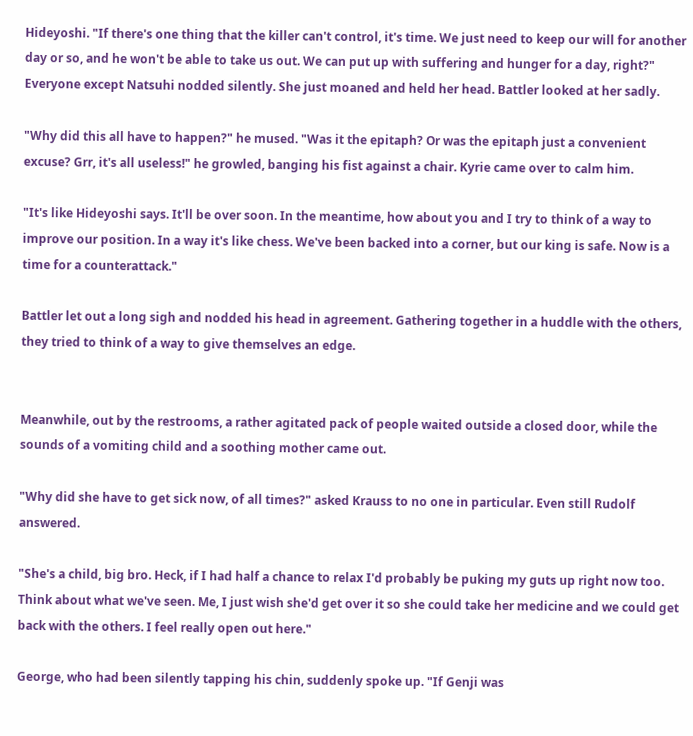Hideyoshi. "If there's one thing that the killer can't control, it's time. We just need to keep our will for another day or so, and he won't be able to take us out. We can put up with suffering and hunger for a day, right?" Everyone except Natsuhi nodded silently. She just moaned and held her head. Battler looked at her sadly.

"Why did this all have to happen?" he mused. "Was it the epitaph? Or was the epitaph just a convenient excuse? Grr, it's all useless!" he growled, banging his fist against a chair. Kyrie came over to calm him.

"It's like Hideyoshi says. It'll be over soon. In the meantime, how about you and I try to think of a way to improve our position. In a way it's like chess. We've been backed into a corner, but our king is safe. Now is a time for a counterattack."

Battler let out a long sigh and nodded his head in agreement. Gathering together in a huddle with the others, they tried to think of a way to give themselves an edge.


Meanwhile, out by the restrooms, a rather agitated pack of people waited outside a closed door, while the sounds of a vomiting child and a soothing mother came out.

"Why did she have to get sick now, of all times?" asked Krauss to no one in particular. Even still Rudolf answered.

"She's a child, big bro. Heck, if I had half a chance to relax I'd probably be puking my guts up right now too. Think about what we've seen. Me, I just wish she'd get over it so she could take her medicine and we could get back with the others. I feel really open out here."

George, who had been silently tapping his chin, suddenly spoke up. "If Genji was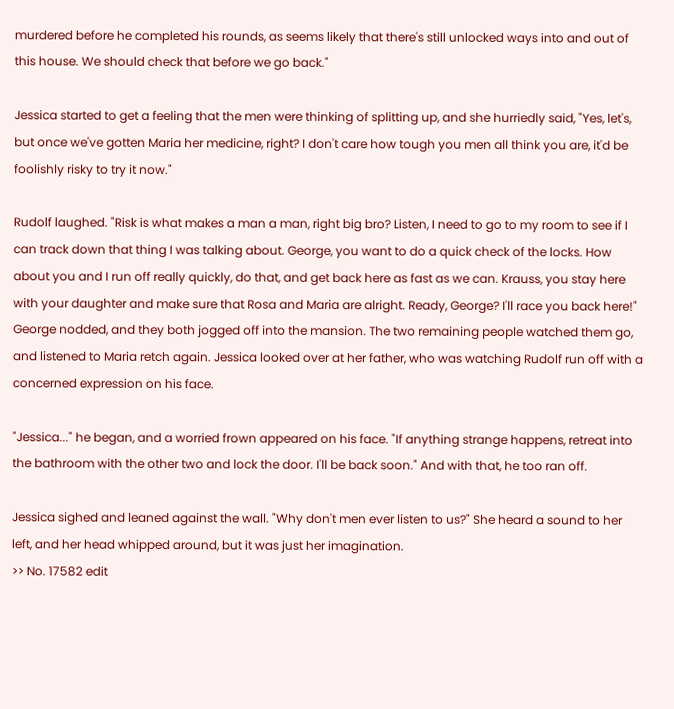murdered before he completed his rounds, as seems likely that there's still unlocked ways into and out of this house. We should check that before we go back."

Jessica started to get a feeling that the men were thinking of splitting up, and she hurriedly said, "Yes, let's, but once we've gotten Maria her medicine, right? I don't care how tough you men all think you are, it'd be foolishly risky to try it now."

Rudolf laughed. "Risk is what makes a man a man, right big bro? Listen, I need to go to my room to see if I can track down that thing I was talking about. George, you want to do a quick check of the locks. How about you and I run off really quickly, do that, and get back here as fast as we can. Krauss, you stay here with your daughter and make sure that Rosa and Maria are alright. Ready, George? I'll race you back here!" George nodded, and they both jogged off into the mansion. The two remaining people watched them go, and listened to Maria retch again. Jessica looked over at her father, who was watching Rudolf run off with a concerned expression on his face.

"Jessica..." he began, and a worried frown appeared on his face. "If anything strange happens, retreat into the bathroom with the other two and lock the door. I'll be back soon." And with that, he too ran off.

Jessica sighed and leaned against the wall. "Why don't men ever listen to us?" She heard a sound to her left, and her head whipped around, but it was just her imagination.
>> No. 17582 edit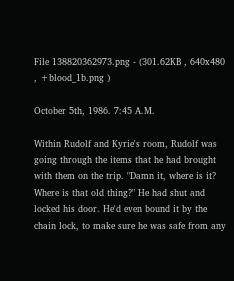File 138820362973.png - (301.62KB , 640x480 , +blood_1b.png )

October 5th, 1986. 7:45 A.M.

Within Rudolf and Kyrie's room, Rudolf was going through the items that he had brought with them on the trip. "Damn it, where is it? Where is that old thing?" He had shut and locked his door. He'd even bound it by the chain lock, to make sure he was safe from any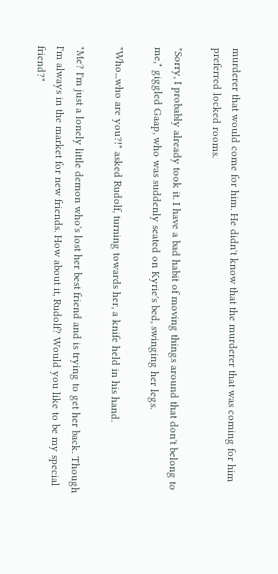murderer that would come for him. He didn't know that the murderer that was coming for him preferred locked rooms.

"Sorry, I probably already took it. I have a bad habit of moving things around that don't belong to me," giggled Gaap, who was suddenly seated on Kyrie's bed, swinging her legs.

"Who...who are you?!" asked Rudolf, turning towards her, a knife held in his hand.

"Me? I'm just a lonely little demon who's lost her best friend and is trying to get her back. Though I'm always in the market for new friends. How about it, Rudolf? Would you like to be my special friend?"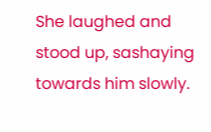She laughed and stood up, sashaying towards him slowly.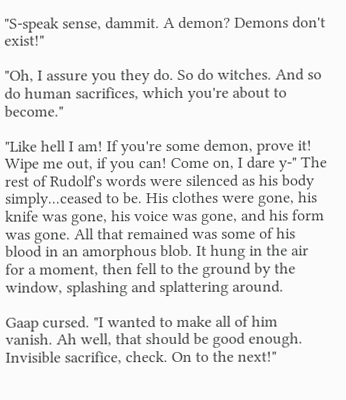"S-speak sense, dammit. A demon? Demons don't exist!"

"Oh, I assure you they do. So do witches. And so do human sacrifices, which you're about to become."

"Like hell I am! If you're some demon, prove it! Wipe me out, if you can! Come on, I dare y-" The rest of Rudolf's words were silenced as his body simply...ceased to be. His clothes were gone, his knife was gone, his voice was gone, and his form was gone. All that remained was some of his blood in an amorphous blob. It hung in the air for a moment, then fell to the ground by the window, splashing and splattering around.

Gaap cursed. "I wanted to make all of him vanish. Ah well, that should be good enough. Invisible sacrifice, check. On to the next!"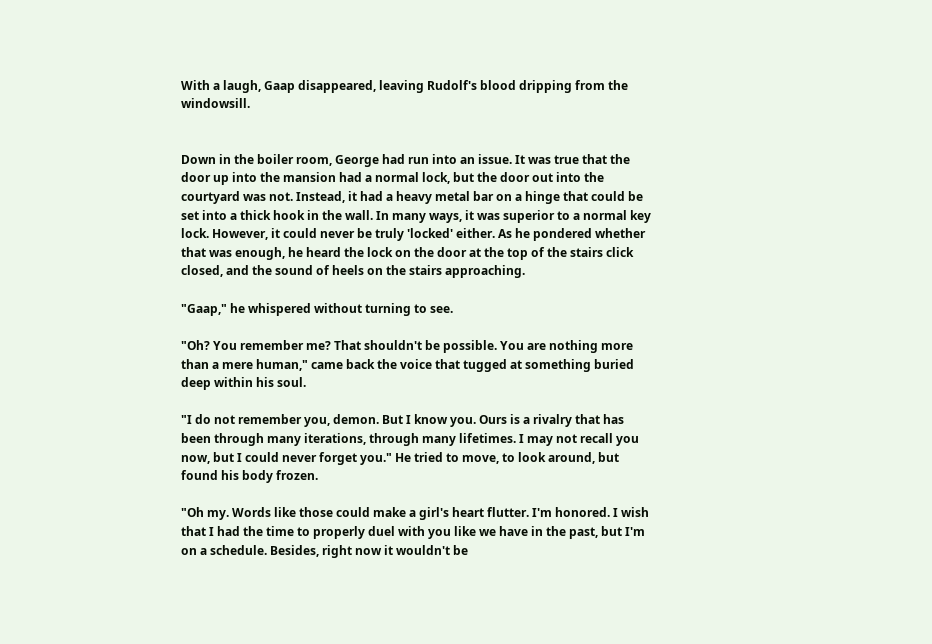With a laugh, Gaap disappeared, leaving Rudolf's blood dripping from the windowsill.


Down in the boiler room, George had run into an issue. It was true that the door up into the mansion had a normal lock, but the door out into the courtyard was not. Instead, it had a heavy metal bar on a hinge that could be set into a thick hook in the wall. In many ways, it was superior to a normal key lock. However, it could never be truly 'locked' either. As he pondered whether that was enough, he heard the lock on the door at the top of the stairs click closed, and the sound of heels on the stairs approaching.

"Gaap," he whispered without turning to see.

"Oh? You remember me? That shouldn't be possible. You are nothing more than a mere human," came back the voice that tugged at something buried deep within his soul.

"I do not remember you, demon. But I know you. Ours is a rivalry that has been through many iterations, through many lifetimes. I may not recall you now, but I could never forget you." He tried to move, to look around, but found his body frozen.

"Oh my. Words like those could make a girl's heart flutter. I'm honored. I wish that I had the time to properly duel with you like we have in the past, but I'm on a schedule. Besides, right now it wouldn't be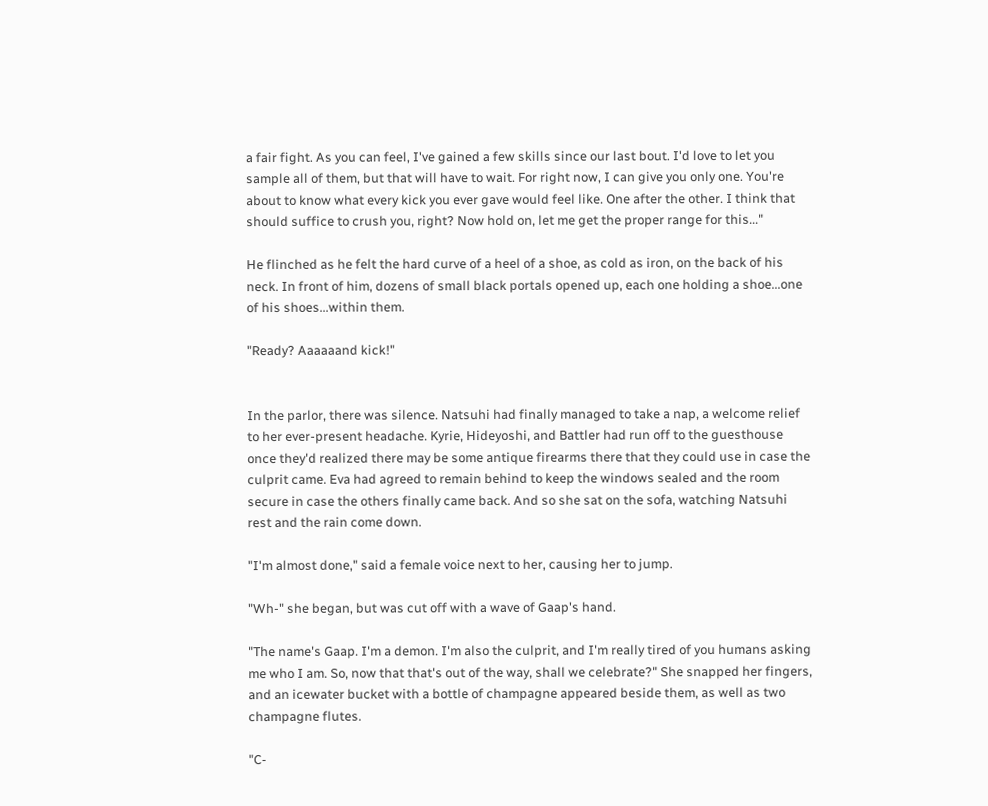a fair fight. As you can feel, I've gained a few skills since our last bout. I'd love to let you sample all of them, but that will have to wait. For right now, I can give you only one. You're about to know what every kick you ever gave would feel like. One after the other. I think that should suffice to crush you, right? Now hold on, let me get the proper range for this..."

He flinched as he felt the hard curve of a heel of a shoe, as cold as iron, on the back of his neck. In front of him, dozens of small black portals opened up, each one holding a shoe...one of his shoes...within them.

"Ready? Aaaaaand kick!"


In the parlor, there was silence. Natsuhi had finally managed to take a nap, a welcome relief to her ever-present headache. Kyrie, Hideyoshi, and Battler had run off to the guesthouse once they'd realized there may be some antique firearms there that they could use in case the culprit came. Eva had agreed to remain behind to keep the windows sealed and the room secure in case the others finally came back. And so she sat on the sofa, watching Natsuhi rest and the rain come down.

"I'm almost done," said a female voice next to her, causing her to jump.

"Wh-" she began, but was cut off with a wave of Gaap's hand.

"The name's Gaap. I'm a demon. I'm also the culprit, and I'm really tired of you humans asking me who I am. So, now that that's out of the way, shall we celebrate?" She snapped her fingers, and an icewater bucket with a bottle of champagne appeared beside them, as well as two champagne flutes.

"C-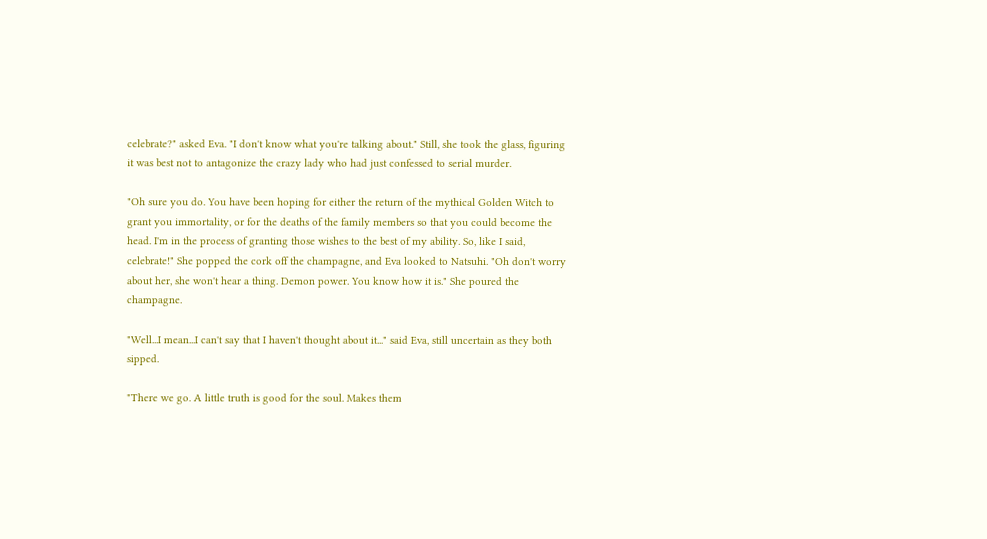celebrate?" asked Eva. "I don't know what you're talking about." Still, she took the glass, figuring it was best not to antagonize the crazy lady who had just confessed to serial murder.

"Oh sure you do. You have been hoping for either the return of the mythical Golden Witch to grant you immortality, or for the deaths of the family members so that you could become the head. I'm in the process of granting those wishes to the best of my ability. So, like I said, celebrate!" She popped the cork off the champagne, and Eva looked to Natsuhi. "Oh don't worry about her, she won't hear a thing. Demon power. You know how it is." She poured the champagne.

"Well...I mean...I can't say that I haven't thought about it..." said Eva, still uncertain as they both sipped.

"There we go. A little truth is good for the soul. Makes them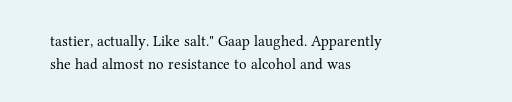tastier, actually. Like salt." Gaap laughed. Apparently she had almost no resistance to alcohol and was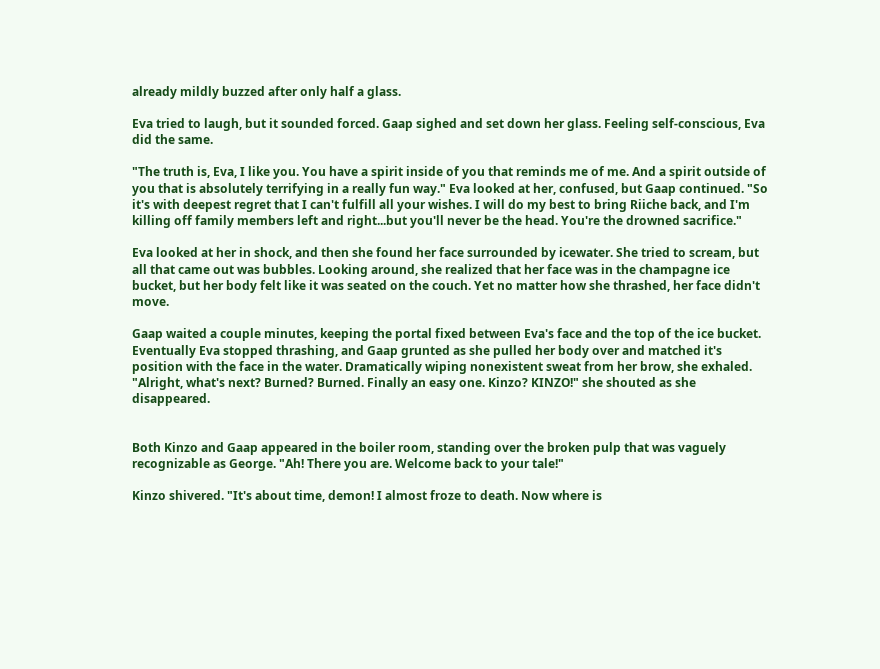already mildly buzzed after only half a glass.

Eva tried to laugh, but it sounded forced. Gaap sighed and set down her glass. Feeling self-conscious, Eva did the same.

"The truth is, Eva, I like you. You have a spirit inside of you that reminds me of me. And a spirit outside of you that is absolutely terrifying in a really fun way." Eva looked at her, confused, but Gaap continued. "So it's with deepest regret that I can't fulfill all your wishes. I will do my best to bring Riiche back, and I'm killing off family members left and right...but you'll never be the head. You're the drowned sacrifice."

Eva looked at her in shock, and then she found her face surrounded by icewater. She tried to scream, but all that came out was bubbles. Looking around, she realized that her face was in the champagne ice bucket, but her body felt like it was seated on the couch. Yet no matter how she thrashed, her face didn't move.

Gaap waited a couple minutes, keeping the portal fixed between Eva's face and the top of the ice bucket. Eventually Eva stopped thrashing, and Gaap grunted as she pulled her body over and matched it's position with the face in the water. Dramatically wiping nonexistent sweat from her brow, she exhaled. "Alright, what's next? Burned? Burned. Finally an easy one. Kinzo? KINZO!" she shouted as she disappeared.


Both Kinzo and Gaap appeared in the boiler room, standing over the broken pulp that was vaguely recognizable as George. "Ah! There you are. Welcome back to your tale!"

Kinzo shivered. "It's about time, demon! I almost froze to death. Now where is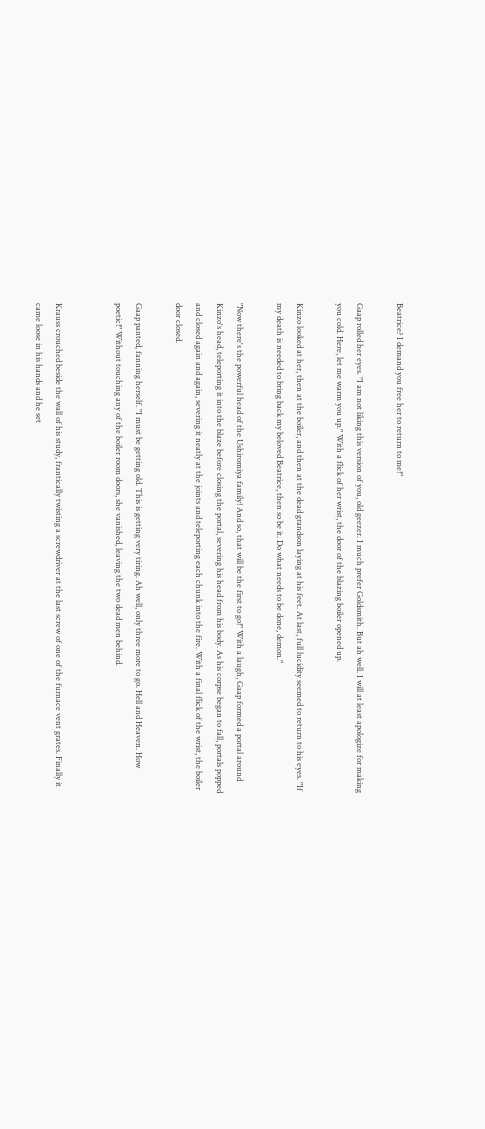Beatrice? I demand you free her to return to me!"

Gaap rolled her eyes. "I am not liking this version of you, old geezer. I much prefer Goldsmith. But ah well. I will at least apologize for making you cold. Here, let me warm you up." With a flick of her wrist, the door of the blazing boiler opened up.

Kinzo looked at her, then at the boiler, and then at the dead grandson laying at his feet. At last, full lucidity seemed to return to his eyes. "If my death is needed to bring back my beloved Beatrice, then so be it. Do what needs to be done, demon."

"Now there's the powerful head of the Ushiromiya family! And so, that will be the first to go!" With a laugh, Gaap formed a portal around Kinzo's head, teleporting it into the blaze before closing the portal, severing his head from his body. As his corpse began to fall, portals popped and closed again and again, severing it neatly at the joints and teleporting each chunk into the fire. With a final flick of the wrist, the boiler door closed.

Gaap panted, fanning herself. "I must be getting old. This is getting very tiring. Ah well, only three more to go. Hell and Heaven. How poetic!" Without touching any of the boiler room doors, she vanished, leaving the two dead men behind.


Krauss crouched beside the wall of his study, frantically twisting a screwdriver at the last screw of one of the furnace vent grates. Finally it came loose in his hands and he set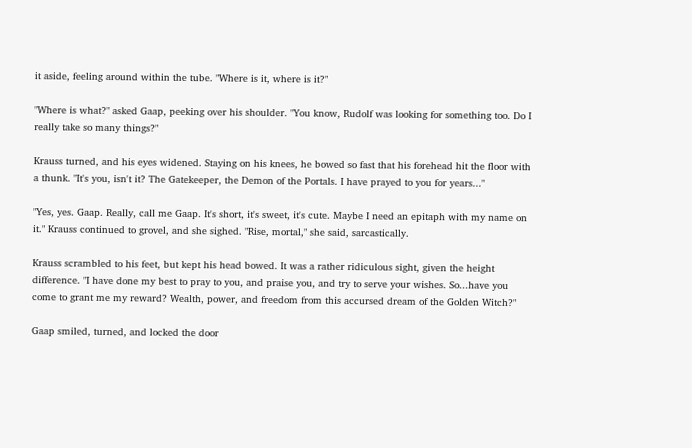it aside, feeling around within the tube. "Where is it, where is it?"

"Where is what?" asked Gaap, peeking over his shoulder. "You know, Rudolf was looking for something too. Do I really take so many things?"

Krauss turned, and his eyes widened. Staying on his knees, he bowed so fast that his forehead hit the floor with a thunk. "It's you, isn't it? The Gatekeeper, the Demon of the Portals. I have prayed to you for years..."

"Yes, yes. Gaap. Really, call me Gaap. It's short, it's sweet, it's cute. Maybe I need an epitaph with my name on it." Krauss continued to grovel, and she sighed. "Rise, mortal," she said, sarcastically.

Krauss scrambled to his feet, but kept his head bowed. It was a rather ridiculous sight, given the height difference. "I have done my best to pray to you, and praise you, and try to serve your wishes. So...have you come to grant me my reward? Wealth, power, and freedom from this accursed dream of the Golden Witch?"

Gaap smiled, turned, and locked the door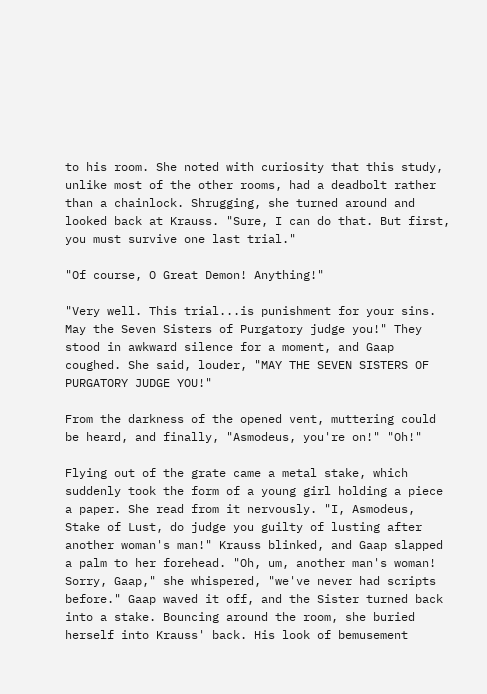to his room. She noted with curiosity that this study, unlike most of the other rooms, had a deadbolt rather than a chainlock. Shrugging, she turned around and looked back at Krauss. "Sure, I can do that. But first, you must survive one last trial."

"Of course, O Great Demon! Anything!"

"Very well. This trial...is punishment for your sins. May the Seven Sisters of Purgatory judge you!" They stood in awkward silence for a moment, and Gaap coughed. She said, louder, "MAY THE SEVEN SISTERS OF PURGATORY JUDGE YOU!"

From the darkness of the opened vent, muttering could be heard, and finally, "Asmodeus, you're on!" "Oh!"

Flying out of the grate came a metal stake, which suddenly took the form of a young girl holding a piece a paper. She read from it nervously. "I, Asmodeus, Stake of Lust, do judge you guilty of lusting after another woman's man!" Krauss blinked, and Gaap slapped a palm to her forehead. "Oh, um, another man's woman! Sorry, Gaap," she whispered, "we've never had scripts before." Gaap waved it off, and the Sister turned back into a stake. Bouncing around the room, she buried herself into Krauss' back. His look of bemusement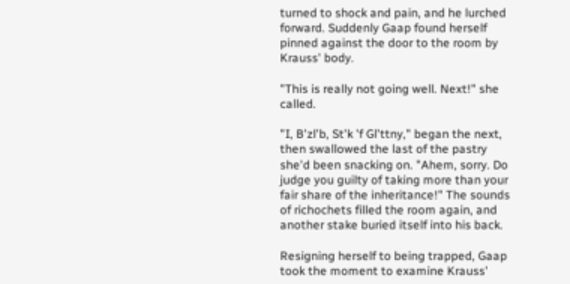turned to shock and pain, and he lurched forward. Suddenly Gaap found herself pinned against the door to the room by Krauss' body.

"This is really not going well. Next!" she called.

"I, B'zl'b, St'k 'f Gl'ttny," began the next, then swallowed the last of the pastry she'd been snacking on. "Ahem, sorry. Do judge you guilty of taking more than your fair share of the inheritance!" The sounds of richochets filled the room again, and another stake buried itself into his back.

Resigning herself to being trapped, Gaap took the moment to examine Krauss'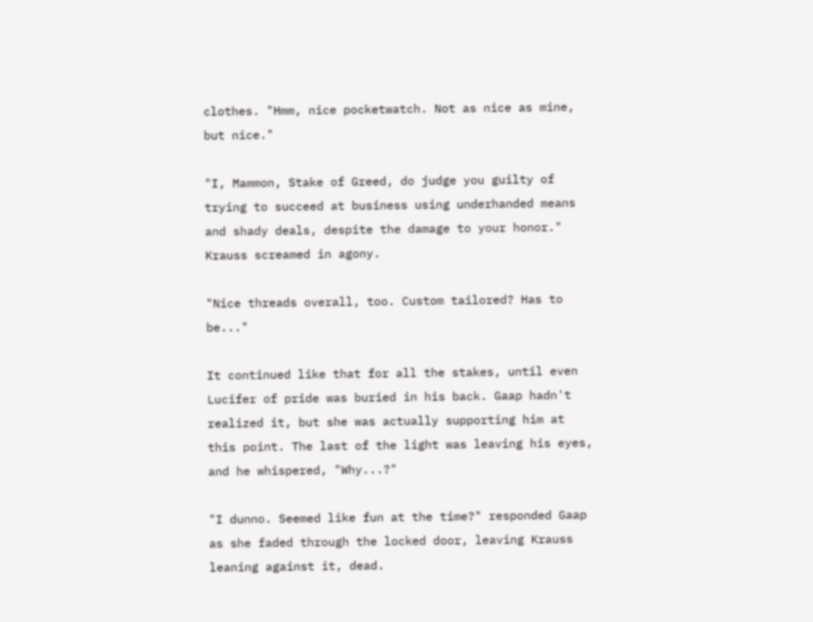clothes. "Hmm, nice pocketwatch. Not as nice as mine, but nice."

"I, Mammon, Stake of Greed, do judge you guilty of trying to succeed at business using underhanded means and shady deals, despite the damage to your honor." Krauss screamed in agony.

"Nice threads overall, too. Custom tailored? Has to be..."

It continued like that for all the stakes, until even Lucifer of pride was buried in his back. Gaap hadn't realized it, but she was actually supporting him at this point. The last of the light was leaving his eyes, and he whispered, "Why...?"

"I dunno. Seemed like fun at the time?" responded Gaap as she faded through the locked door, leaving Krauss leaning against it, dead.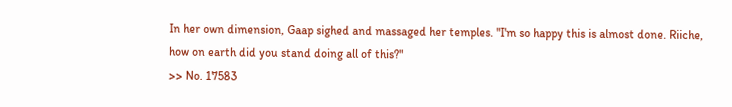In her own dimension, Gaap sighed and massaged her temples. "I'm so happy this is almost done. Riiche, how on earth did you stand doing all of this?"
>> No. 17583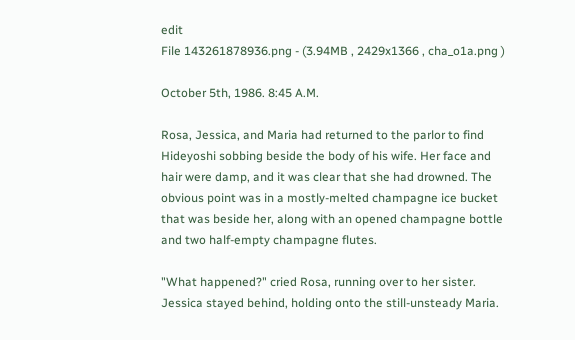edit
File 143261878936.png - (3.94MB , 2429x1366 , cha_o1a.png )

October 5th, 1986. 8:45 A.M.

Rosa, Jessica, and Maria had returned to the parlor to find Hideyoshi sobbing beside the body of his wife. Her face and hair were damp, and it was clear that she had drowned. The obvious point was in a mostly-melted champagne ice bucket that was beside her, along with an opened champagne bottle and two half-empty champagne flutes.

"What happened?" cried Rosa, running over to her sister. Jessica stayed behind, holding onto the still-unsteady Maria.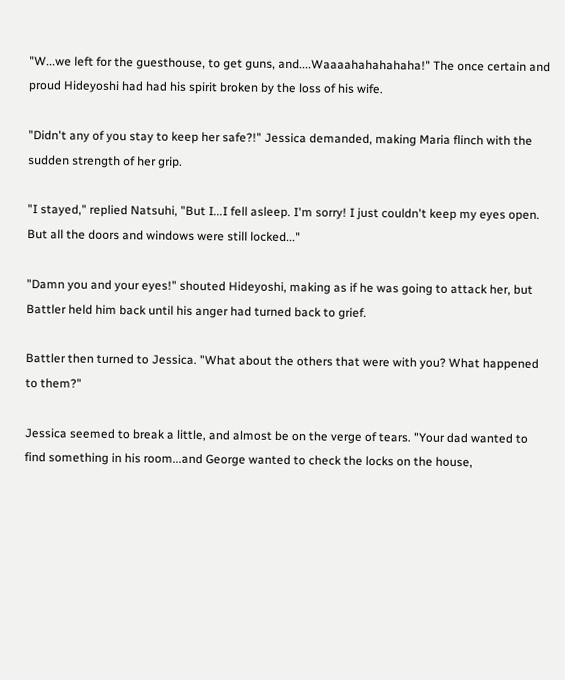"W...we left for the guesthouse, to get guns, and....Waaaahahahahaha!" The once certain and proud Hideyoshi had had his spirit broken by the loss of his wife.

"Didn't any of you stay to keep her safe?!" Jessica demanded, making Maria flinch with the sudden strength of her grip.

"I stayed," replied Natsuhi, "But I...I fell asleep. I'm sorry! I just couldn't keep my eyes open. But all the doors and windows were still locked..."

"Damn you and your eyes!" shouted Hideyoshi, making as if he was going to attack her, but Battler held him back until his anger had turned back to grief.

Battler then turned to Jessica. "What about the others that were with you? What happened to them?"

Jessica seemed to break a little, and almost be on the verge of tears. "Your dad wanted to find something in his room...and George wanted to check the locks on the house,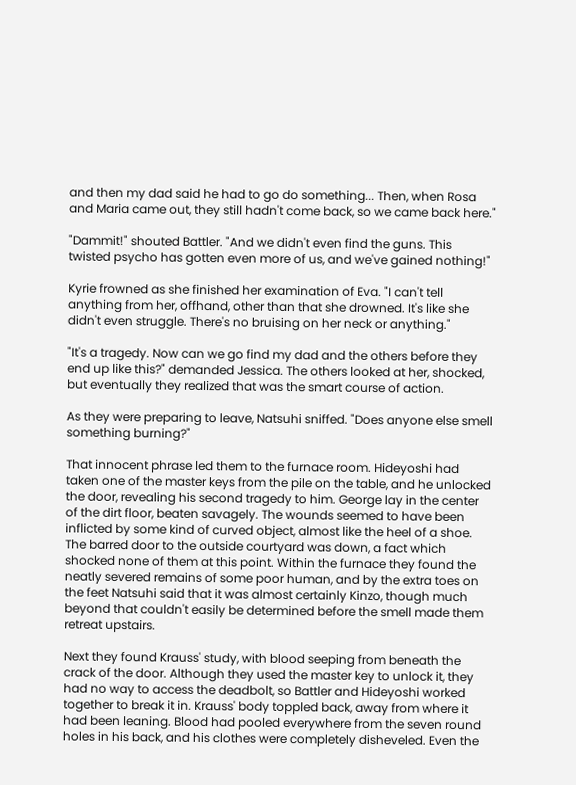and then my dad said he had to go do something... Then, when Rosa and Maria came out, they still hadn't come back, so we came back here."

"Dammit!" shouted Battler. "And we didn't even find the guns. This twisted psycho has gotten even more of us, and we've gained nothing!"

Kyrie frowned as she finished her examination of Eva. "I can't tell anything from her, offhand, other than that she drowned. It's like she didn't even struggle. There's no bruising on her neck or anything."

"It's a tragedy. Now can we go find my dad and the others before they end up like this?" demanded Jessica. The others looked at her, shocked, but eventually they realized that was the smart course of action.

As they were preparing to leave, Natsuhi sniffed. "Does anyone else smell something burning?"

That innocent phrase led them to the furnace room. Hideyoshi had taken one of the master keys from the pile on the table, and he unlocked the door, revealing his second tragedy to him. George lay in the center of the dirt floor, beaten savagely. The wounds seemed to have been inflicted by some kind of curved object, almost like the heel of a shoe. The barred door to the outside courtyard was down, a fact which shocked none of them at this point. Within the furnace they found the neatly severed remains of some poor human, and by the extra toes on the feet Natsuhi said that it was almost certainly Kinzo, though much beyond that couldn't easily be determined before the smell made them retreat upstairs.

Next they found Krauss' study, with blood seeping from beneath the crack of the door. Although they used the master key to unlock it, they had no way to access the deadbolt, so Battler and Hideyoshi worked together to break it in. Krauss' body toppled back, away from where it had been leaning. Blood had pooled everywhere from the seven round holes in his back, and his clothes were completely disheveled. Even the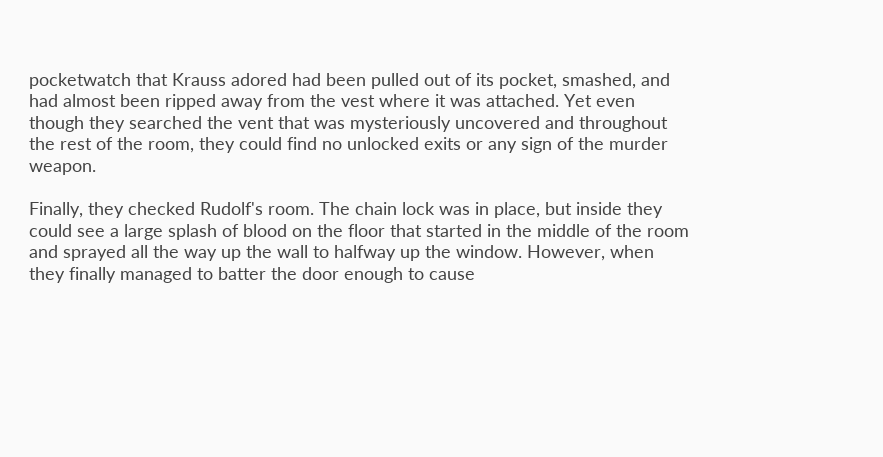pocketwatch that Krauss adored had been pulled out of its pocket, smashed, and had almost been ripped away from the vest where it was attached. Yet even though they searched the vent that was mysteriously uncovered and throughout the rest of the room, they could find no unlocked exits or any sign of the murder weapon.

Finally, they checked Rudolf's room. The chain lock was in place, but inside they could see a large splash of blood on the floor that started in the middle of the room and sprayed all the way up the wall to halfway up the window. However, when they finally managed to batter the door enough to cause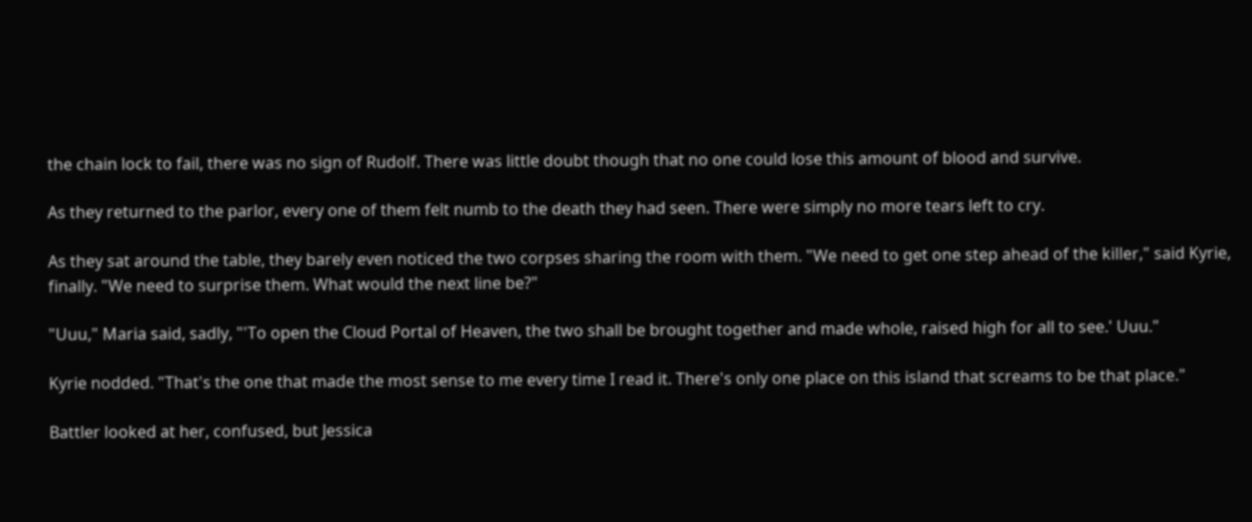the chain lock to fail, there was no sign of Rudolf. There was little doubt though that no one could lose this amount of blood and survive.

As they returned to the parlor, every one of them felt numb to the death they had seen. There were simply no more tears left to cry.

As they sat around the table, they barely even noticed the two corpses sharing the room with them. "We need to get one step ahead of the killer," said Kyrie, finally. "We need to surprise them. What would the next line be?"

"Uuu," Maria said, sadly, "'To open the Cloud Portal of Heaven, the two shall be brought together and made whole, raised high for all to see.' Uuu."

Kyrie nodded. "That's the one that made the most sense to me every time I read it. There's only one place on this island that screams to be that place."

Battler looked at her, confused, but Jessica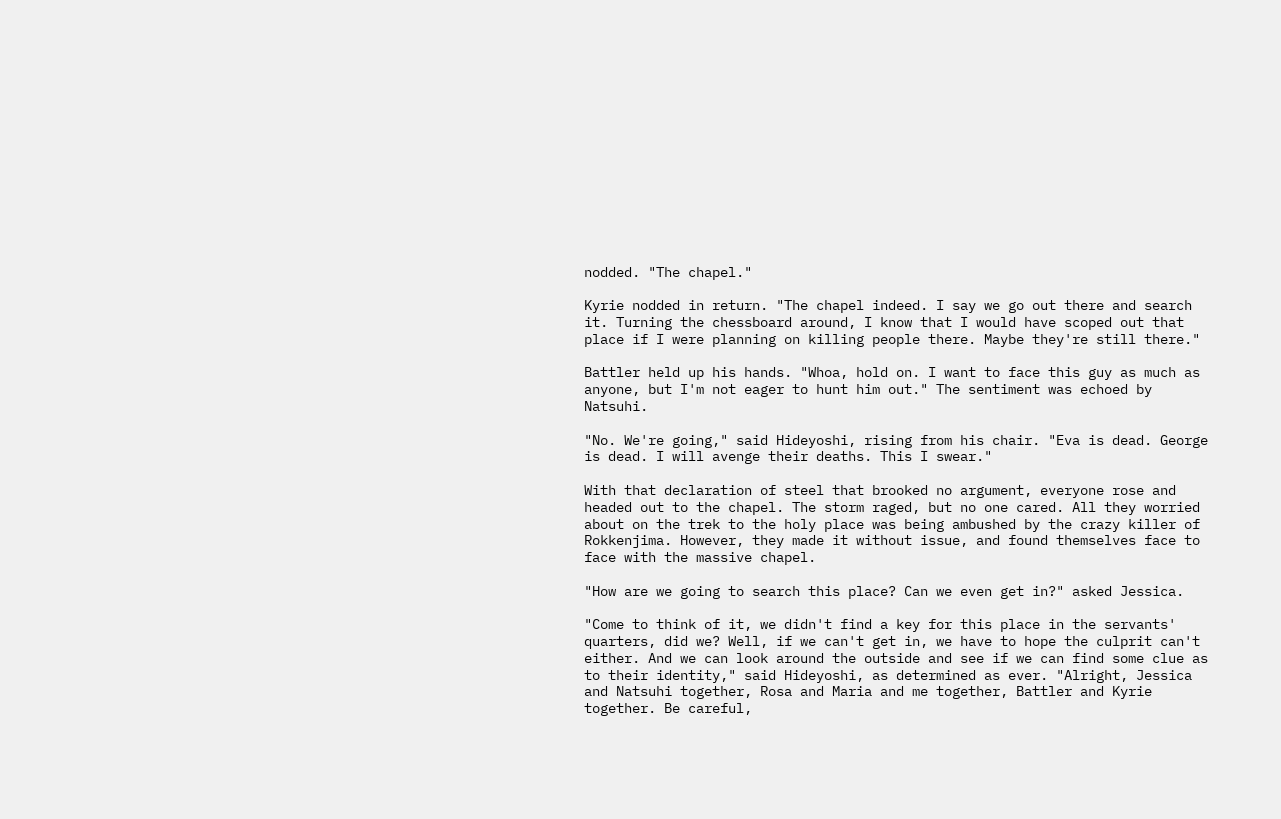nodded. "The chapel."

Kyrie nodded in return. "The chapel indeed. I say we go out there and search it. Turning the chessboard around, I know that I would have scoped out that place if I were planning on killing people there. Maybe they're still there."

Battler held up his hands. "Whoa, hold on. I want to face this guy as much as anyone, but I'm not eager to hunt him out." The sentiment was echoed by Natsuhi.

"No. We're going," said Hideyoshi, rising from his chair. "Eva is dead. George is dead. I will avenge their deaths. This I swear."

With that declaration of steel that brooked no argument, everyone rose and headed out to the chapel. The storm raged, but no one cared. All they worried about on the trek to the holy place was being ambushed by the crazy killer of Rokkenjima. However, they made it without issue, and found themselves face to face with the massive chapel.

"How are we going to search this place? Can we even get in?" asked Jessica.

"Come to think of it, we didn't find a key for this place in the servants' quarters, did we? Well, if we can't get in, we have to hope the culprit can't either. And we can look around the outside and see if we can find some clue as to their identity," said Hideyoshi, as determined as ever. "Alright, Jessica and Natsuhi together, Rosa and Maria and me together, Battler and Kyrie together. Be careful,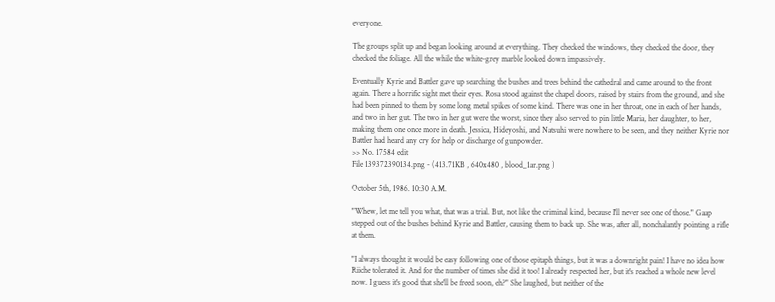everyone.

The groups split up and began looking around at everything. They checked the windows, they checked the door, they checked the foliage. All the while the white-grey marble looked down impassively.

Eventually Kyrie and Battler gave up searching the bushes and trees behind the cathedral and came around to the front again. There a horrific sight met their eyes. Rosa stood against the chapel doors, raised by stairs from the ground, and she had been pinned to them by some long metal spikes of some kind. There was one in her throat, one in each of her hands, and two in her gut. The two in her gut were the worst, since they also served to pin little Maria, her daughter, to her, making them one once more in death. Jessica, Hideyoshi, and Natsuhi were nowhere to be seen, and they neither Kyrie nor Battler had heard any cry for help or discharge of gunpowder.
>> No. 17584 edit
File 139372390134.png - (413.71KB , 640x480 , blood_1ar.png )

October 5th, 1986. 10:30 A.M.

"Whew, let me tell you what, that was a trial. But, not like the criminal kind, because I'll never see one of those." Gaap stepped out of the bushes behind Kyrie and Battler, causing them to back up. She was, after all, nonchalantly pointing a rifle at them.

"I always thought it would be easy following one of those epitaph things, but it was a downright pain! I have no idea how Riiche tolerated it. And for the number of times she did it too! I already respected her, but it's reached a whole new level now. I guess it's good that she'll be freed soon, eh?" She laughed, but neither of the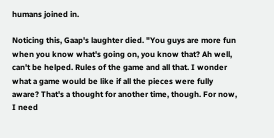humans joined in.

Noticing this, Gaap's laughter died. "You guys are more fun when you know what's going on, you know that? Ah well, can't be helped. Rules of the game and all that. I wonder what a game would be like if all the pieces were fully aware? That's a thought for another time, though. For now, I need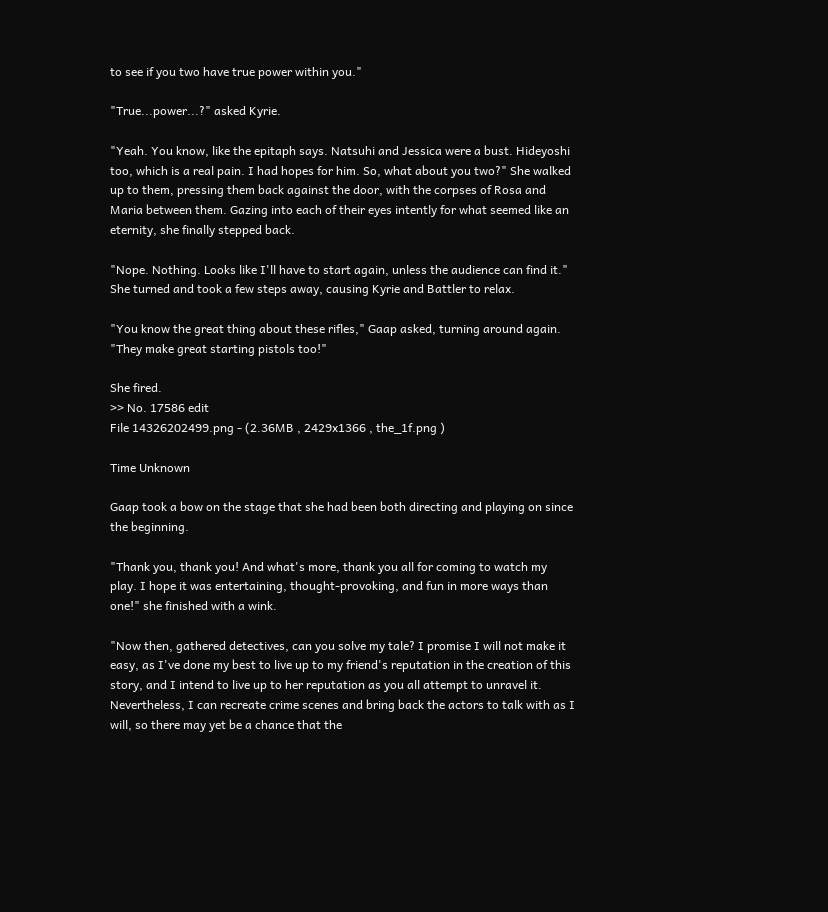to see if you two have true power within you."

"True...power...?" asked Kyrie.

"Yeah. You know, like the epitaph says. Natsuhi and Jessica were a bust. Hideyoshi too, which is a real pain. I had hopes for him. So, what about you two?" She walked up to them, pressing them back against the door, with the corpses of Rosa and Maria between them. Gazing into each of their eyes intently for what seemed like an eternity, she finally stepped back.

"Nope. Nothing. Looks like I'll have to start again, unless the audience can find it." She turned and took a few steps away, causing Kyrie and Battler to relax.

"You know the great thing about these rifles," Gaap asked, turning around again. "They make great starting pistols too!"

She fired.
>> No. 17586 edit
File 14326202499.png - (2.36MB , 2429x1366 , the_1f.png )

Time Unknown

Gaap took a bow on the stage that she had been both directing and playing on since the beginning.

"Thank you, thank you! And what's more, thank you all for coming to watch my play. I hope it was entertaining, thought-provoking, and fun in more ways than one!" she finished with a wink.

"Now then, gathered detectives, can you solve my tale? I promise I will not make it easy, as I've done my best to live up to my friend's reputation in the creation of this story, and I intend to live up to her reputation as you all attempt to unravel it. Nevertheless, I can recreate crime scenes and bring back the actors to talk with as I will, so there may yet be a chance that the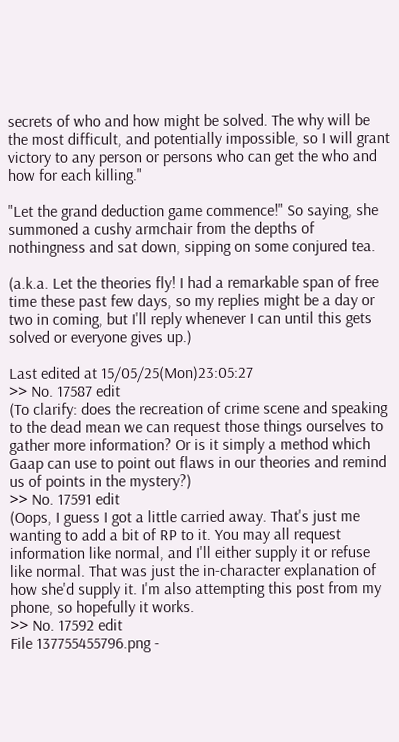secrets of who and how might be solved. The why will be the most difficult, and potentially impossible, so I will grant victory to any person or persons who can get the who and how for each killing."

"Let the grand deduction game commence!" So saying, she summoned a cushy armchair from the depths of nothingness and sat down, sipping on some conjured tea.

(a.k.a. Let the theories fly! I had a remarkable span of free time these past few days, so my replies might be a day or two in coming, but I'll reply whenever I can until this gets solved or everyone gives up.)

Last edited at 15/05/25(Mon)23:05:27
>> No. 17587 edit
(To clarify: does the recreation of crime scene and speaking to the dead mean we can request those things ourselves to gather more information? Or is it simply a method which Gaap can use to point out flaws in our theories and remind us of points in the mystery?)
>> No. 17591 edit
(Oops, I guess I got a little carried away. That's just me wanting to add a bit of RP to it. You may all request information like normal, and I'll either supply it or refuse like normal. That was just the in-character explanation of how she'd supply it. I'm also attempting this post from my phone, so hopefully it works.
>> No. 17592 edit
File 137755455796.png -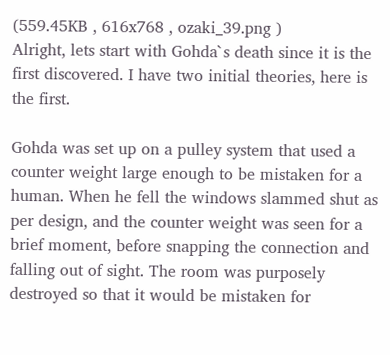(559.45KB , 616x768 , ozaki_39.png )
Alright, lets start with Gohda`s death since it is the first discovered. I have two initial theories, here is the first.

Gohda was set up on a pulley system that used a counter weight large enough to be mistaken for a human. When he fell the windows slammed shut as per design, and the counter weight was seen for a brief moment, before snapping the connection and falling out of sight. The room was purposely destroyed so that it would be mistaken for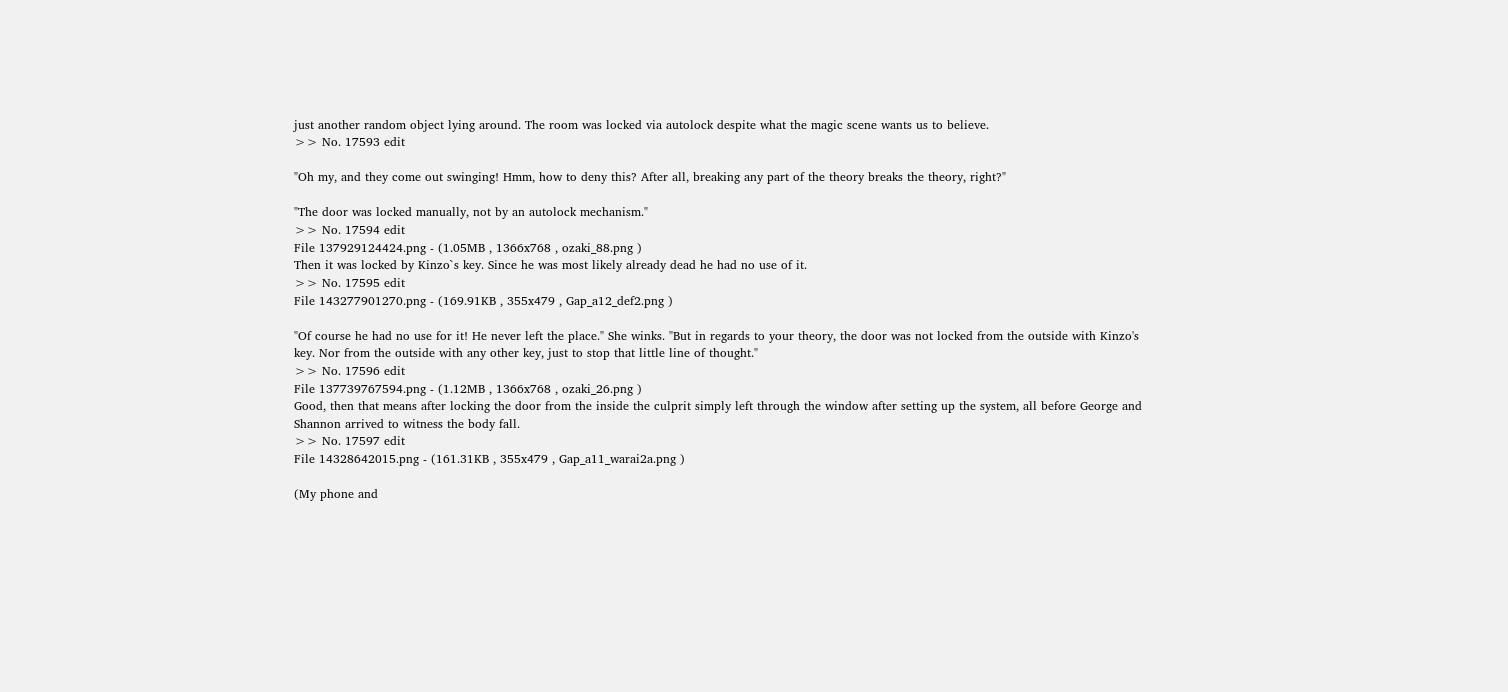just another random object lying around. The room was locked via autolock despite what the magic scene wants us to believe.
>> No. 17593 edit

"Oh my, and they come out swinging! Hmm, how to deny this? After all, breaking any part of the theory breaks the theory, right?"

"The door was locked manually, not by an autolock mechanism."
>> No. 17594 edit
File 137929124424.png - (1.05MB , 1366x768 , ozaki_88.png )
Then it was locked by Kinzo`s key. Since he was most likely already dead he had no use of it.
>> No. 17595 edit
File 143277901270.png - (169.91KB , 355x479 , Gap_a12_def2.png )

"Of course he had no use for it! He never left the place." She winks. "But in regards to your theory, the door was not locked from the outside with Kinzo's key. Nor from the outside with any other key, just to stop that little line of thought."
>> No. 17596 edit
File 137739767594.png - (1.12MB , 1366x768 , ozaki_26.png )
Good, then that means after locking the door from the inside the culprit simply left through the window after setting up the system, all before George and Shannon arrived to witness the body fall.
>> No. 17597 edit
File 14328642015.png - (161.31KB , 355x479 , Gap_a11_warai2a.png )

(My phone and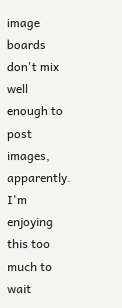image boards don't mix well enough to post images, apparently. I'm enjoying this too much to wait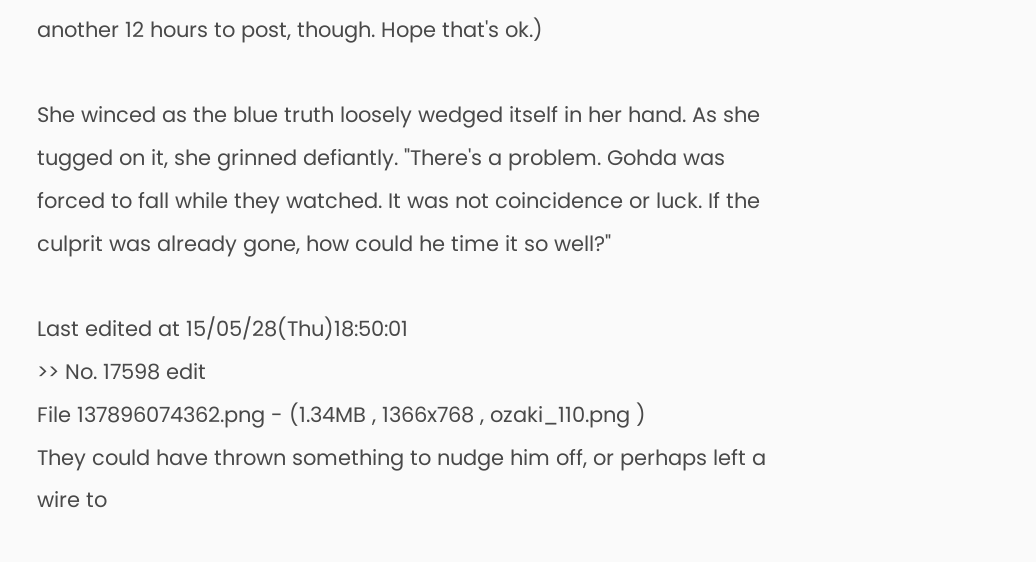another 12 hours to post, though. Hope that's ok.)

She winced as the blue truth loosely wedged itself in her hand. As she tugged on it, she grinned defiantly. "There's a problem. Gohda was forced to fall while they watched. It was not coincidence or luck. If the culprit was already gone, how could he time it so well?"

Last edited at 15/05/28(Thu)18:50:01
>> No. 17598 edit
File 137896074362.png - (1.34MB , 1366x768 , ozaki_110.png )
They could have thrown something to nudge him off, or perhaps left a wire to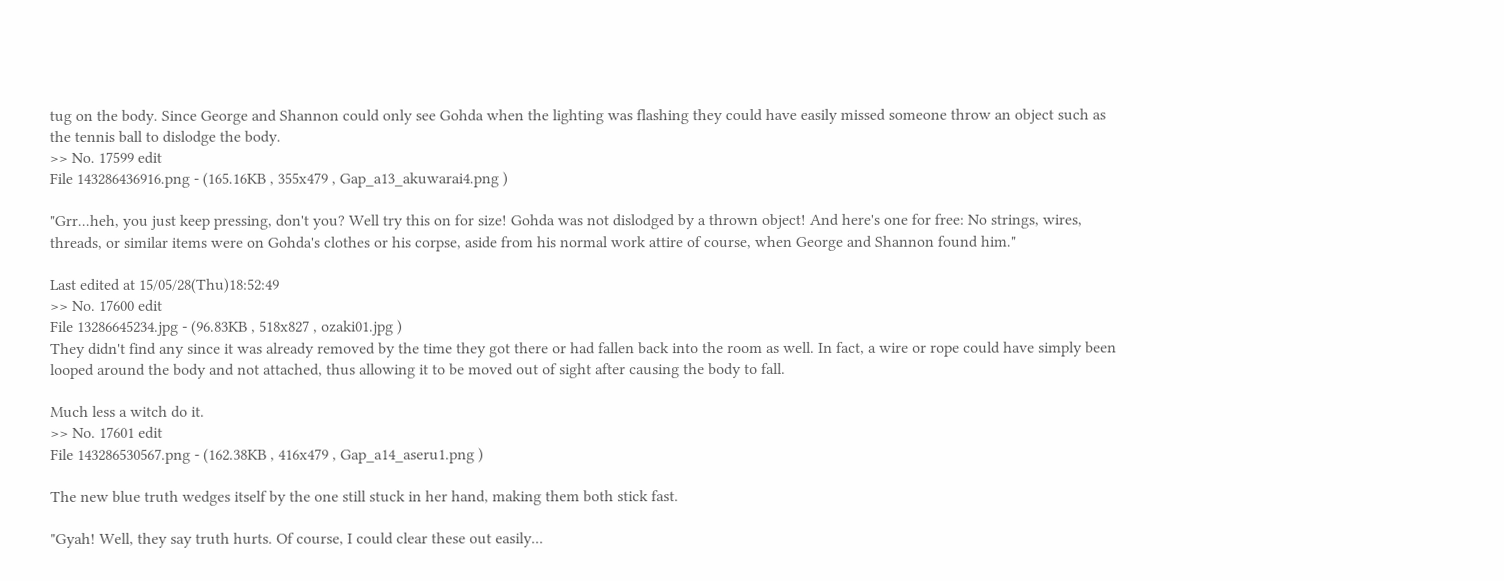tug on the body. Since George and Shannon could only see Gohda when the lighting was flashing they could have easily missed someone throw an object such as the tennis ball to dislodge the body.
>> No. 17599 edit
File 143286436916.png - (165.16KB , 355x479 , Gap_a13_akuwarai4.png )

"Grr...heh, you just keep pressing, don't you? Well try this on for size! Gohda was not dislodged by a thrown object! And here's one for free: No strings, wires, threads, or similar items were on Gohda's clothes or his corpse, aside from his normal work attire of course, when George and Shannon found him."

Last edited at 15/05/28(Thu)18:52:49
>> No. 17600 edit
File 13286645234.jpg - (96.83KB , 518x827 , ozaki01.jpg )
They didn't find any since it was already removed by the time they got there or had fallen back into the room as well. In fact, a wire or rope could have simply been looped around the body and not attached, thus allowing it to be moved out of sight after causing the body to fall.

Much less a witch do it.
>> No. 17601 edit
File 143286530567.png - (162.38KB , 416x479 , Gap_a14_aseru1.png )

The new blue truth wedges itself by the one still stuck in her hand, making them both stick fast.

"Gyah! Well, they say truth hurts. Of course, I could clear these out easily...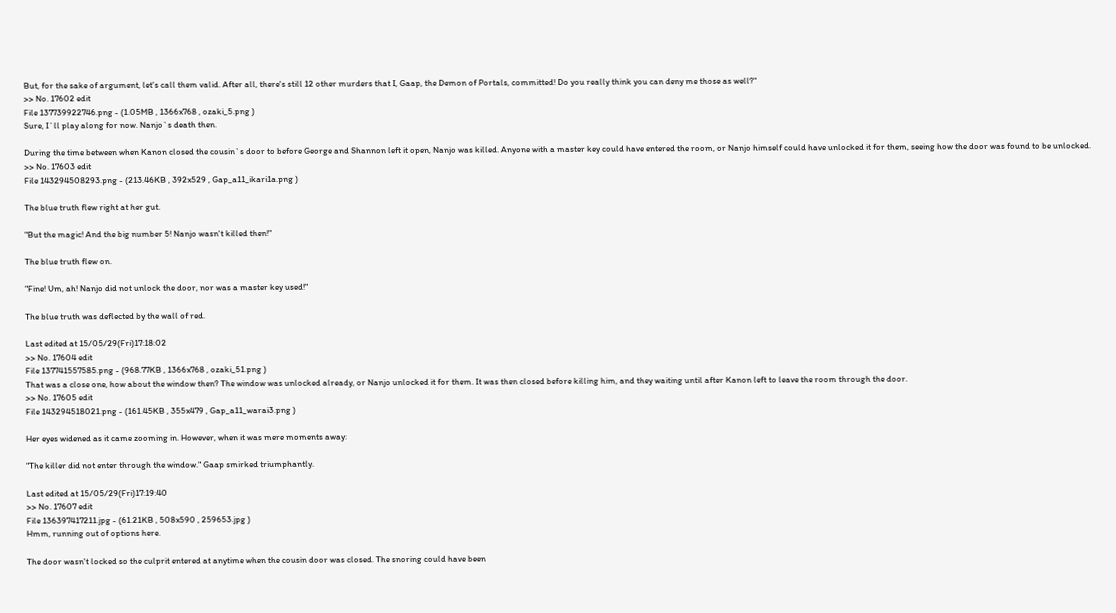But, for the sake of argument, let's call them valid. After all, there's still 12 other murders that I, Gaap, the Demon of Portals, committed! Do you really think you can deny me those as well?"
>> No. 17602 edit
File 137739922746.png - (1.05MB , 1366x768 , ozaki_5.png )
Sure, I`ll play along for now. Nanjo`s death then.

During the time between when Kanon closed the cousin`s door to before George and Shannon left it open, Nanjo was killed. Anyone with a master key could have entered the room, or Nanjo himself could have unlocked it for them, seeing how the door was found to be unlocked.
>> No. 17603 edit
File 143294508293.png - (213.46KB , 392x529 , Gap_a11_ikari1a.png )

The blue truth flew right at her gut.

"But the magic! And the big number 5! Nanjo wasn't killed then!"

The blue truth flew on.

"Fine! Um, ah! Nanjo did not unlock the door, nor was a master key used!"

The blue truth was deflected by the wall of red.

Last edited at 15/05/29(Fri)17:18:02
>> No. 17604 edit
File 137741557585.png - (968.77KB , 1366x768 , ozaki_51.png )
That was a close one, how about the window then? The window was unlocked already, or Nanjo unlocked it for them. It was then closed before killing him, and they waiting until after Kanon left to leave the room through the door.
>> No. 17605 edit
File 143294518021.png - (161.45KB , 355x479 , Gap_a11_warai3.png )

Her eyes widened as it came zooming in. However, when it was mere moments away:

"The killer did not enter through the window." Gaap smirked triumphantly.

Last edited at 15/05/29(Fri)17:19:40
>> No. 17607 edit
File 136397417211.jpg - (61.21KB , 508x590 , 259653.jpg )
Hmm, running out of options here.

The door wasn't locked so the culprit entered at anytime when the cousin door was closed. The snoring could have been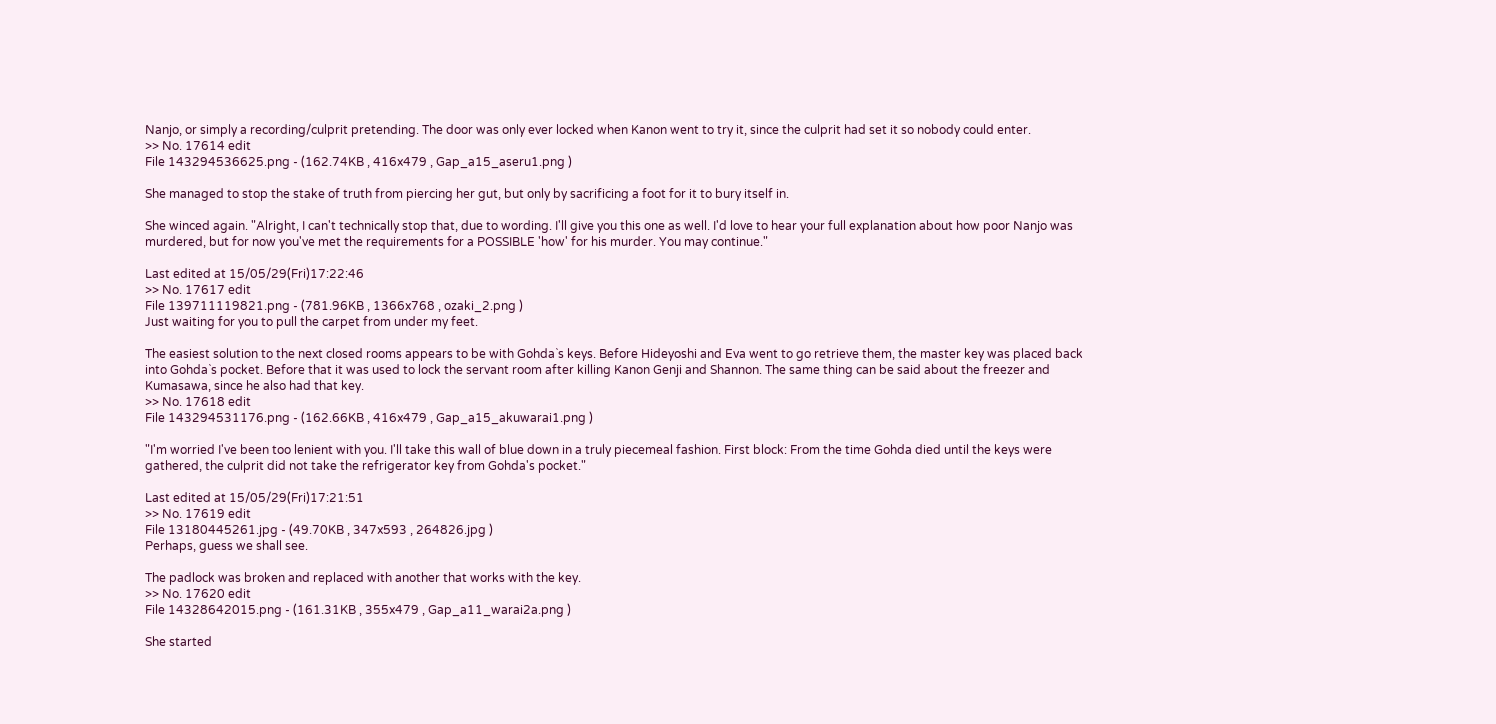Nanjo, or simply a recording/culprit pretending. The door was only ever locked when Kanon went to try it, since the culprit had set it so nobody could enter.
>> No. 17614 edit
File 143294536625.png - (162.74KB , 416x479 , Gap_a15_aseru1.png )

She managed to stop the stake of truth from piercing her gut, but only by sacrificing a foot for it to bury itself in.

She winced again. "Alright, I can't technically stop that, due to wording. I'll give you this one as well. I'd love to hear your full explanation about how poor Nanjo was murdered, but for now you've met the requirements for a POSSIBLE 'how' for his murder. You may continue."

Last edited at 15/05/29(Fri)17:22:46
>> No. 17617 edit
File 139711119821.png - (781.96KB , 1366x768 , ozaki_2.png )
Just waiting for you to pull the carpet from under my feet.

The easiest solution to the next closed rooms appears to be with Gohda`s keys. Before Hideyoshi and Eva went to go retrieve them, the master key was placed back into Gohda`s pocket. Before that it was used to lock the servant room after killing Kanon Genji and Shannon. The same thing can be said about the freezer and Kumasawa, since he also had that key.
>> No. 17618 edit
File 143294531176.png - (162.66KB , 416x479 , Gap_a15_akuwarai1.png )

"I'm worried I've been too lenient with you. I'll take this wall of blue down in a truly piecemeal fashion. First block: From the time Gohda died until the keys were gathered, the culprit did not take the refrigerator key from Gohda's pocket."

Last edited at 15/05/29(Fri)17:21:51
>> No. 17619 edit
File 13180445261.jpg - (49.70KB , 347x593 , 264826.jpg )
Perhaps, guess we shall see.

The padlock was broken and replaced with another that works with the key.
>> No. 17620 edit
File 14328642015.png - (161.31KB , 355x479 , Gap_a11_warai2a.png )

She started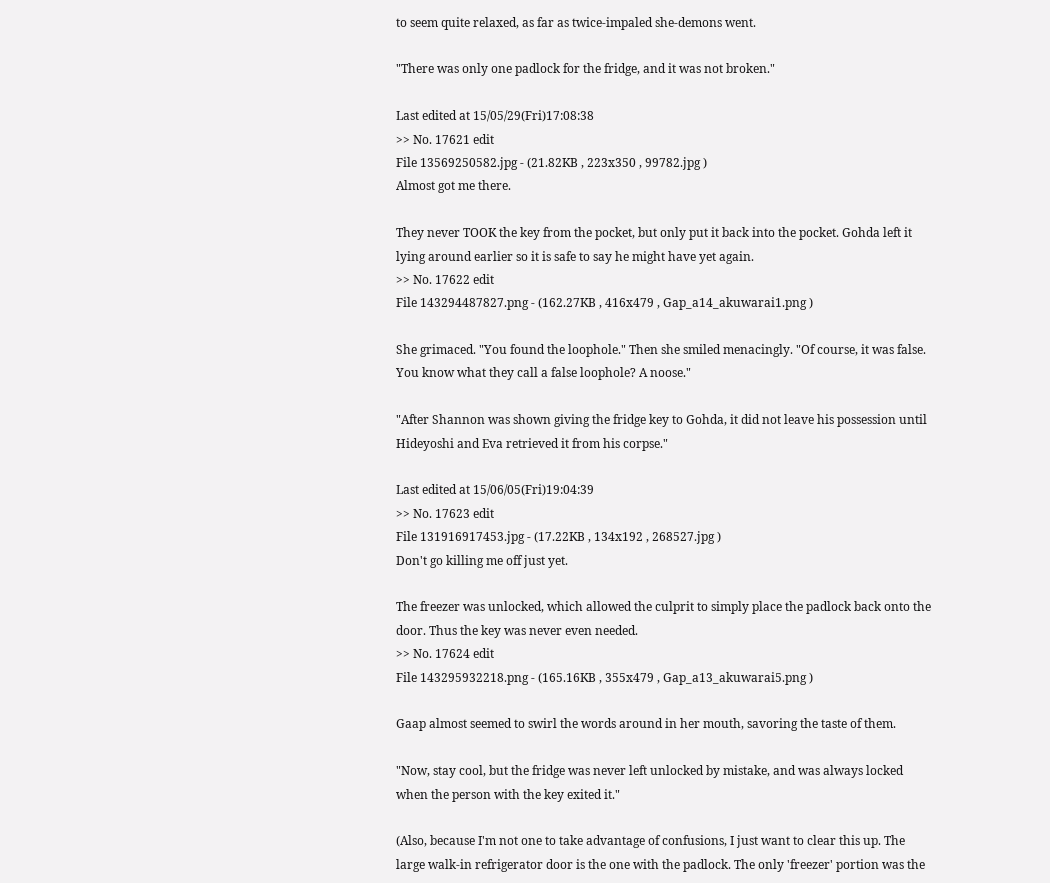to seem quite relaxed, as far as twice-impaled she-demons went.

"There was only one padlock for the fridge, and it was not broken."

Last edited at 15/05/29(Fri)17:08:38
>> No. 17621 edit
File 13569250582.jpg - (21.82KB , 223x350 , 99782.jpg )
Almost got me there.

They never TOOK the key from the pocket, but only put it back into the pocket. Gohda left it lying around earlier so it is safe to say he might have yet again.
>> No. 17622 edit
File 143294487827.png - (162.27KB , 416x479 , Gap_a14_akuwarai1.png )

She grimaced. "You found the loophole." Then she smiled menacingly. "Of course, it was false. You know what they call a false loophole? A noose."

"After Shannon was shown giving the fridge key to Gohda, it did not leave his possession until Hideyoshi and Eva retrieved it from his corpse."

Last edited at 15/06/05(Fri)19:04:39
>> No. 17623 edit
File 131916917453.jpg - (17.22KB , 134x192 , 268527.jpg )
Don't go killing me off just yet.

The freezer was unlocked, which allowed the culprit to simply place the padlock back onto the door. Thus the key was never even needed.
>> No. 17624 edit
File 143295932218.png - (165.16KB , 355x479 , Gap_a13_akuwarai5.png )

Gaap almost seemed to swirl the words around in her mouth, savoring the taste of them.

"Now, stay cool, but the fridge was never left unlocked by mistake, and was always locked when the person with the key exited it."

(Also, because I'm not one to take advantage of confusions, I just want to clear this up. The large walk-in refrigerator door is the one with the padlock. The only 'freezer' portion was the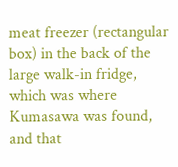meat freezer (rectangular box) in the back of the large walk-in fridge, which was where Kumasawa was found, and that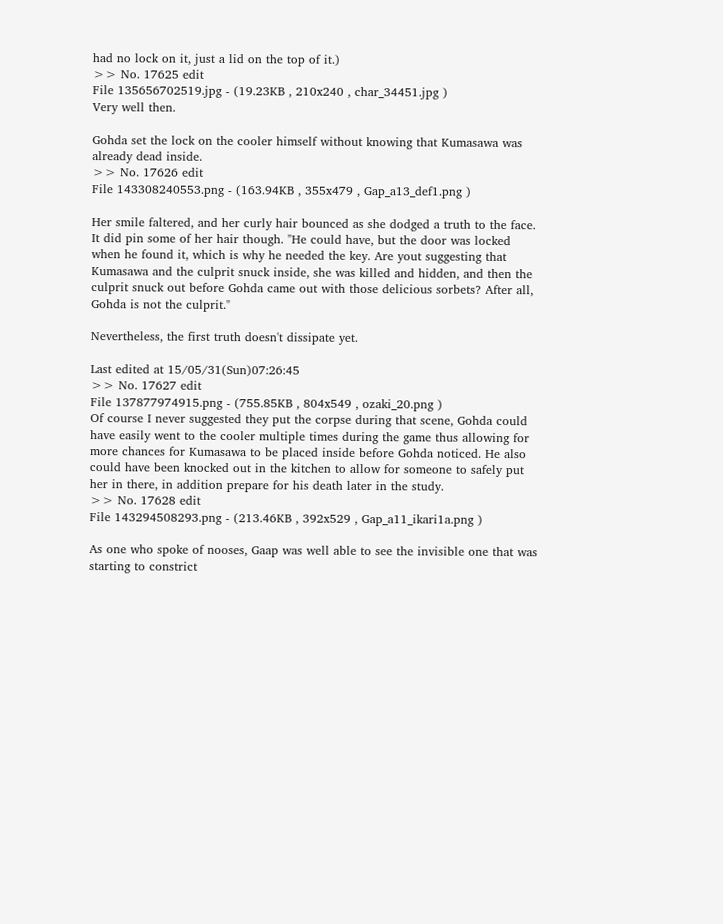had no lock on it, just a lid on the top of it.)
>> No. 17625 edit
File 135656702519.jpg - (19.23KB , 210x240 , char_34451.jpg )
Very well then.

Gohda set the lock on the cooler himself without knowing that Kumasawa was already dead inside.
>> No. 17626 edit
File 143308240553.png - (163.94KB , 355x479 , Gap_a13_def1.png )

Her smile faltered, and her curly hair bounced as she dodged a truth to the face. It did pin some of her hair though. "He could have, but the door was locked when he found it, which is why he needed the key. Are yout suggesting that Kumasawa and the culprit snuck inside, she was killed and hidden, and then the culprit snuck out before Gohda came out with those delicious sorbets? After all, Gohda is not the culprit."

Nevertheless, the first truth doesn't dissipate yet.

Last edited at 15/05/31(Sun)07:26:45
>> No. 17627 edit
File 137877974915.png - (755.85KB , 804x549 , ozaki_20.png )
Of course I never suggested they put the corpse during that scene, Gohda could have easily went to the cooler multiple times during the game thus allowing for more chances for Kumasawa to be placed inside before Gohda noticed. He also could have been knocked out in the kitchen to allow for someone to safely put her in there, in addition prepare for his death later in the study.
>> No. 17628 edit
File 143294508293.png - (213.46KB , 392x529 , Gap_a11_ikari1a.png )

As one who spoke of nooses, Gaap was well able to see the invisible one that was starting to constrict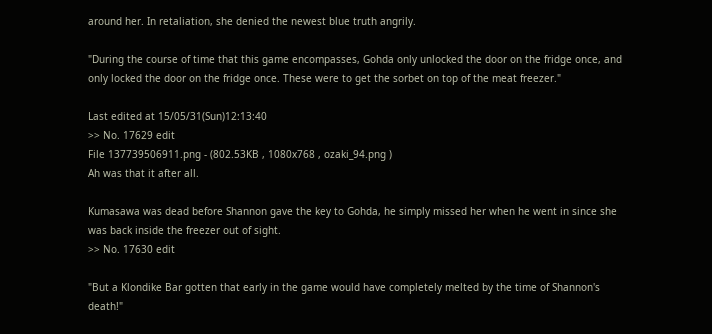around her. In retaliation, she denied the newest blue truth angrily.

"During the course of time that this game encompasses, Gohda only unlocked the door on the fridge once, and only locked the door on the fridge once. These were to get the sorbet on top of the meat freezer."

Last edited at 15/05/31(Sun)12:13:40
>> No. 17629 edit
File 137739506911.png - (802.53KB , 1080x768 , ozaki_94.png )
Ah was that it after all.

Kumasawa was dead before Shannon gave the key to Gohda, he simply missed her when he went in since she was back inside the freezer out of sight.
>> No. 17630 edit

"But a Klondike Bar gotten that early in the game would have completely melted by the time of Shannon's death!"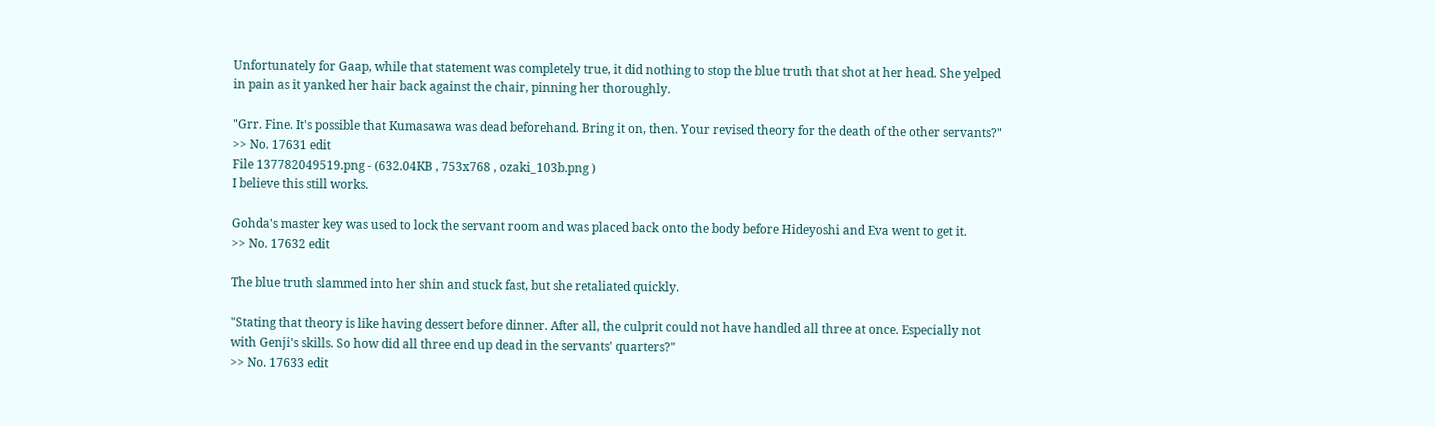Unfortunately for Gaap, while that statement was completely true, it did nothing to stop the blue truth that shot at her head. She yelped in pain as it yanked her hair back against the chair, pinning her thoroughly.

"Grr. Fine. It's possible that Kumasawa was dead beforehand. Bring it on, then. Your revised theory for the death of the other servants?"
>> No. 17631 edit
File 137782049519.png - (632.04KB , 753x768 , ozaki_103b.png )
I believe this still works.

Gohda's master key was used to lock the servant room and was placed back onto the body before Hideyoshi and Eva went to get it.
>> No. 17632 edit

The blue truth slammed into her shin and stuck fast, but she retaliated quickly.

"Stating that theory is like having dessert before dinner. After all, the culprit could not have handled all three at once. Especially not with Genji's skills. So how did all three end up dead in the servants' quarters?"
>> No. 17633 edit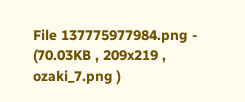File 137775977984.png - (70.03KB , 209x219 , ozaki_7.png )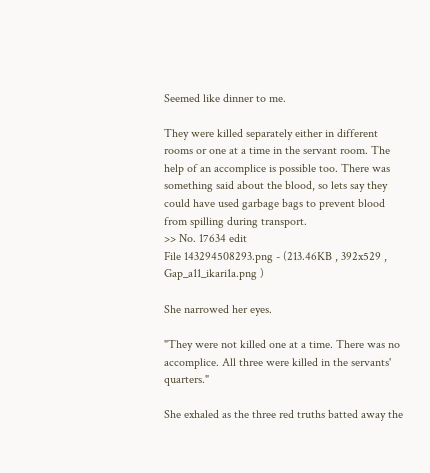Seemed like dinner to me.

They were killed separately either in different rooms or one at a time in the servant room. The help of an accomplice is possible too. There was something said about the blood, so lets say they could have used garbage bags to prevent blood from spilling during transport.
>> No. 17634 edit
File 143294508293.png - (213.46KB , 392x529 , Gap_a11_ikari1a.png )

She narrowed her eyes.

"They were not killed one at a time. There was no accomplice. All three were killed in the servants' quarters."

She exhaled as the three red truths batted away the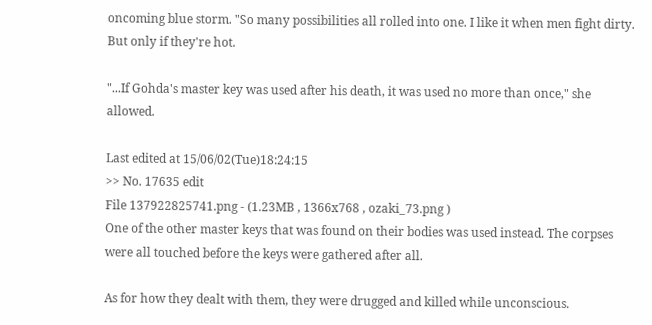oncoming blue storm. "So many possibilities all rolled into one. I like it when men fight dirty. But only if they're hot.

"...If Gohda's master key was used after his death, it was used no more than once," she allowed.

Last edited at 15/06/02(Tue)18:24:15
>> No. 17635 edit
File 137922825741.png - (1.23MB , 1366x768 , ozaki_73.png )
One of the other master keys that was found on their bodies was used instead. The corpses were all touched before the keys were gathered after all.

As for how they dealt with them, they were drugged and killed while unconscious.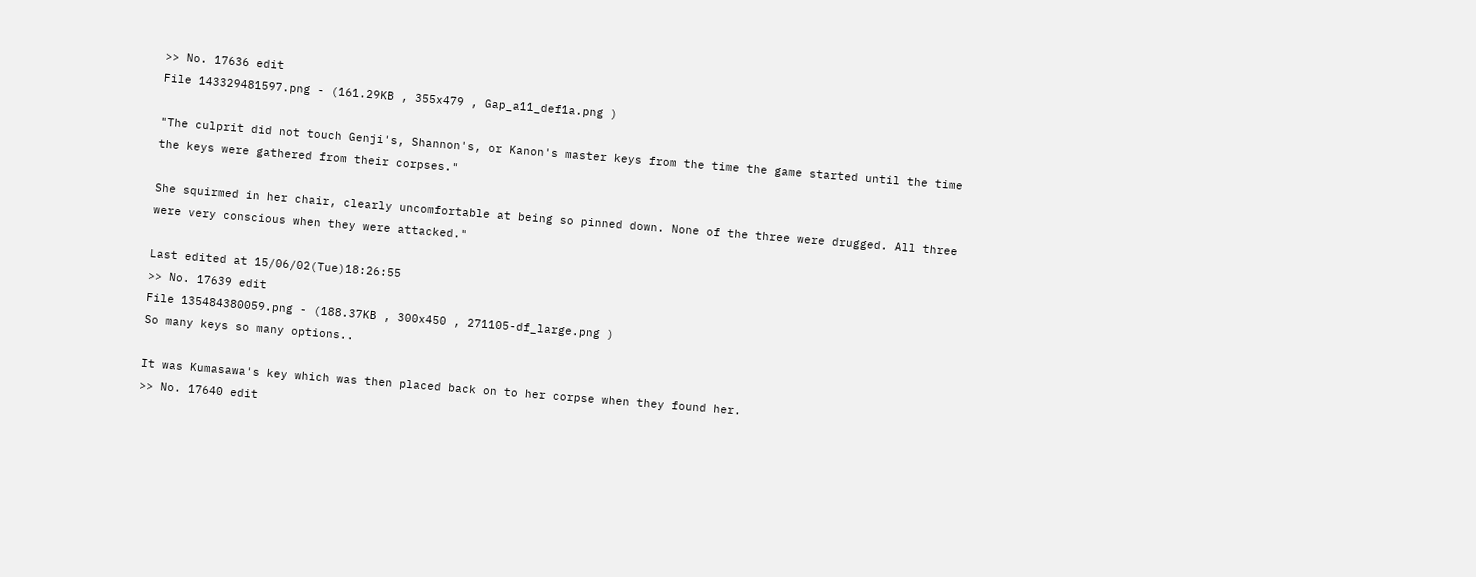>> No. 17636 edit
File 143329481597.png - (161.29KB , 355x479 , Gap_a11_def1a.png )

"The culprit did not touch Genji's, Shannon's, or Kanon's master keys from the time the game started until the time the keys were gathered from their corpses."

She squirmed in her chair, clearly uncomfortable at being so pinned down. None of the three were drugged. All three were very conscious when they were attacked."

Last edited at 15/06/02(Tue)18:26:55
>> No. 17639 edit
File 135484380059.png - (188.37KB , 300x450 , 271105-df_large.png )
So many keys so many options..

It was Kumasawa's key which was then placed back on to her corpse when they found her.
>> No. 17640 edit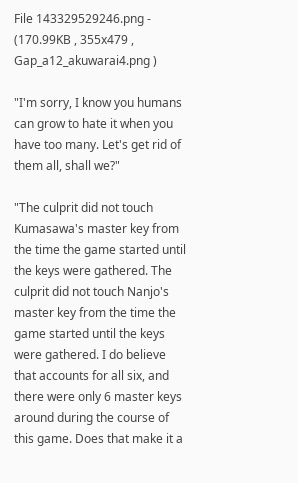File 143329529246.png - (170.99KB , 355x479 , Gap_a12_akuwarai4.png )

"I'm sorry, I know you humans can grow to hate it when you have too many. Let's get rid of them all, shall we?"

"The culprit did not touch Kumasawa's master key from the time the game started until the keys were gathered. The culprit did not touch Nanjo's master key from the time the game started until the keys were gathered. I do believe that accounts for all six, and there were only 6 master keys around during the course of this game. Does that make it a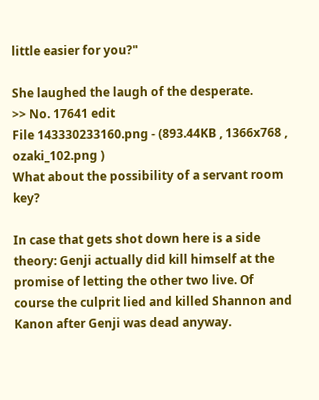little easier for you?"

She laughed the laugh of the desperate.
>> No. 17641 edit
File 143330233160.png - (893.44KB , 1366x768 , ozaki_102.png )
What about the possibility of a servant room key?

In case that gets shot down here is a side theory: Genji actually did kill himself at the promise of letting the other two live. Of course the culprit lied and killed Shannon and Kanon after Genji was dead anyway.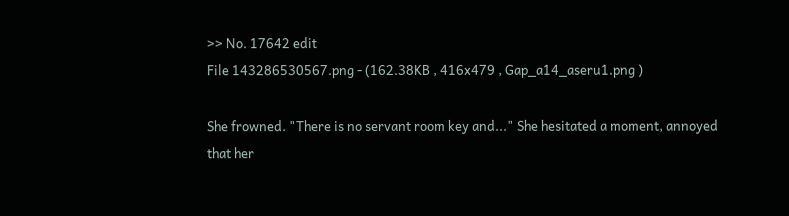>> No. 17642 edit
File 143286530567.png - (162.38KB , 416x479 , Gap_a14_aseru1.png )

She frowned. "There is no servant room key and..." She hesitated a moment, annoyed that her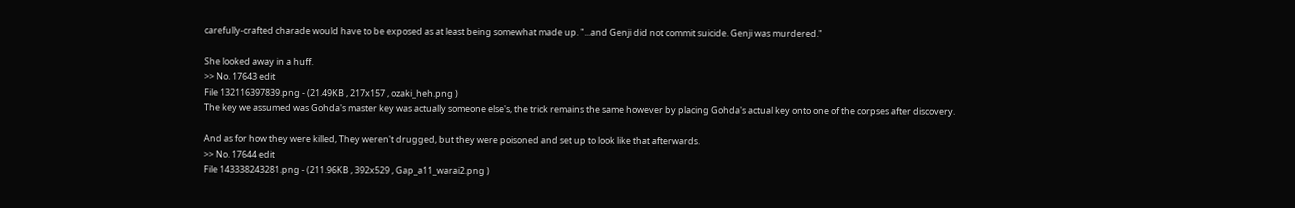carefully-crafted charade would have to be exposed as at least being somewhat made up. "...and Genji did not commit suicide. Genji was murdered."

She looked away in a huff.
>> No. 17643 edit
File 132116397839.png - (21.49KB , 217x157 , ozaki_heh.png )
The key we assumed was Gohda's master key was actually someone else's, the trick remains the same however by placing Gohda's actual key onto one of the corpses after discovery.

And as for how they were killed, They weren't drugged, but they were poisoned and set up to look like that afterwards.
>> No. 17644 edit
File 143338243281.png - (211.96KB , 392x529 , Gap_a11_warai2.png )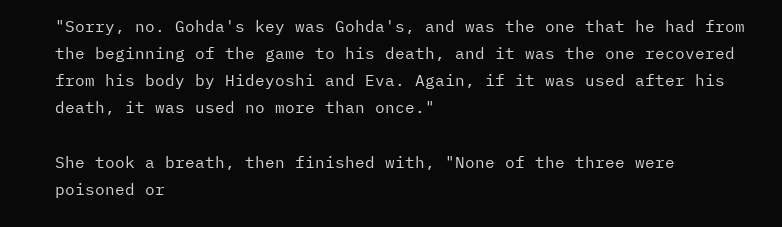"Sorry, no. Gohda's key was Gohda's, and was the one that he had from the beginning of the game to his death, and it was the one recovered from his body by Hideyoshi and Eva. Again, if it was used after his death, it was used no more than once."

She took a breath, then finished with, "None of the three were poisoned or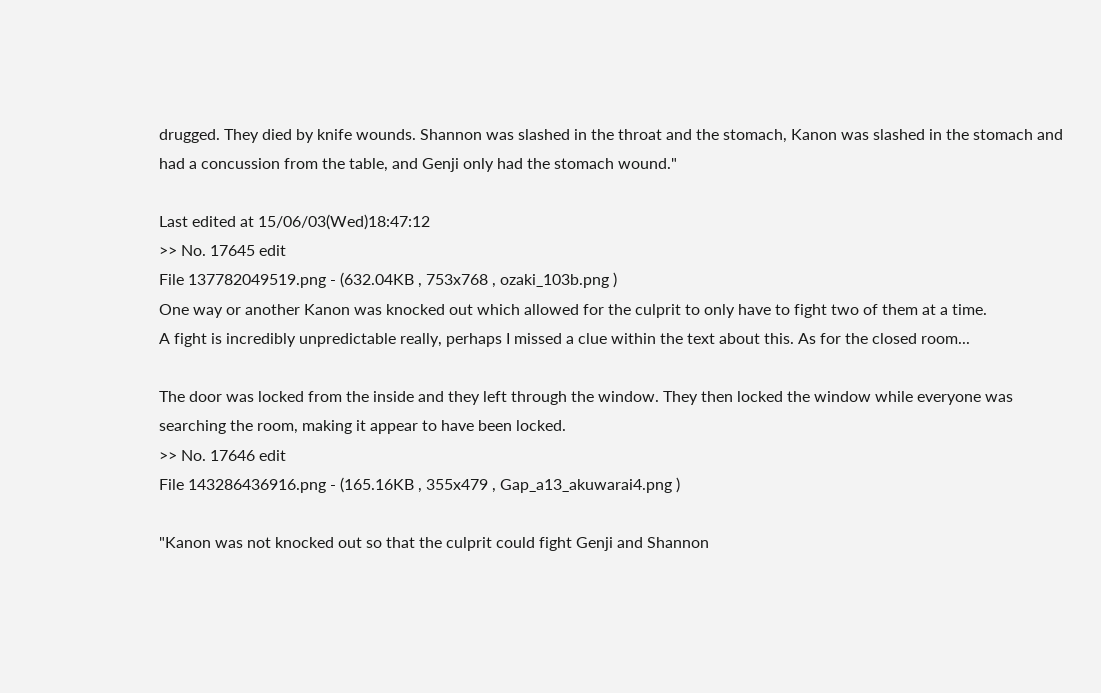drugged. They died by knife wounds. Shannon was slashed in the throat and the stomach, Kanon was slashed in the stomach and had a concussion from the table, and Genji only had the stomach wound."

Last edited at 15/06/03(Wed)18:47:12
>> No. 17645 edit
File 137782049519.png - (632.04KB , 753x768 , ozaki_103b.png )
One way or another Kanon was knocked out which allowed for the culprit to only have to fight two of them at a time.
A fight is incredibly unpredictable really, perhaps I missed a clue within the text about this. As for the closed room...

The door was locked from the inside and they left through the window. They then locked the window while everyone was searching the room, making it appear to have been locked.
>> No. 17646 edit
File 143286436916.png - (165.16KB , 355x479 , Gap_a13_akuwarai4.png )

"Kanon was not knocked out so that the culprit could fight Genji and Shannon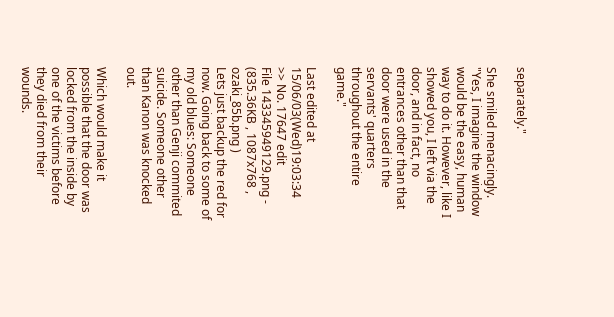separately."

She smiled menacingly. "Yes, I imagine the window would be the easy, human way to do it. However, like I showed you, I left via the door, and in fact, no entrances other than that door were used in the servants' quarters throughout the entire game."

Last edited at 15/06/03(Wed)19:03:34
>> No. 17647 edit
File 143345949129.png - (835.36KB , 1087x768 , ozaki_85b.png )
Lets just backup the red for now. Going back to some of my old blues: Someone other than Genji commited suicide. Someone other than Kanon was knocked out.

Which would make it possible that the door was locked from the inside by one of the victims before they died from their wounds.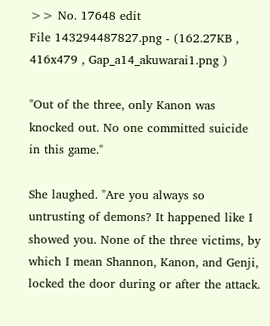>> No. 17648 edit
File 143294487827.png - (162.27KB , 416x479 , Gap_a14_akuwarai1.png )

"Out of the three, only Kanon was knocked out. No one committed suicide in this game."

She laughed. "Are you always so untrusting of demons? It happened like I showed you. None of the three victims, by which I mean Shannon, Kanon, and Genji, locked the door during or after the attack.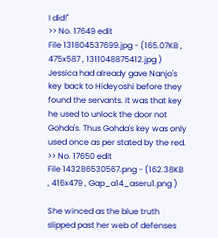I did!"
>> No. 17649 edit
File 131804537699.jpg - (165.07KB , 475x587 , 1311048875412.jpg )
Jessica had already gave Nanjo's key back to Hideyoshi before they found the servants. It was that key he used to unlock the door not Gohda's. Thus Gohda's key was only used once as per stated by the red.
>> No. 17650 edit
File 143286530567.png - (162.38KB , 416x479 , Gap_a14_aseru1.png )

She winced as the blue truth slipped past her web of defenses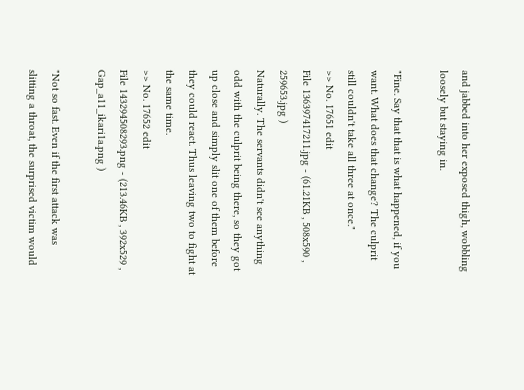and jabbed into her exposed thigh, wobbling loosely but staying in.

"Fine. Say that that is what happened, if you want. What does that change? The culprit still couldn't take all three at once."
>> No. 17651 edit
File 136397417211.jpg - (61.21KB , 508x590 , 259653.jpg )
Naturally. The servants didn't see anything odd with the culprit being there, so they got up close and simply slit one of them before they could react. Thus leaving two to fight at the same time.
>> No. 17652 edit
File 143294508293.png - (213.46KB , 392x529 , Gap_a11_ikari1a.png )

"Not so fast. Even if the first attack was slitting a throat, the surprised victim would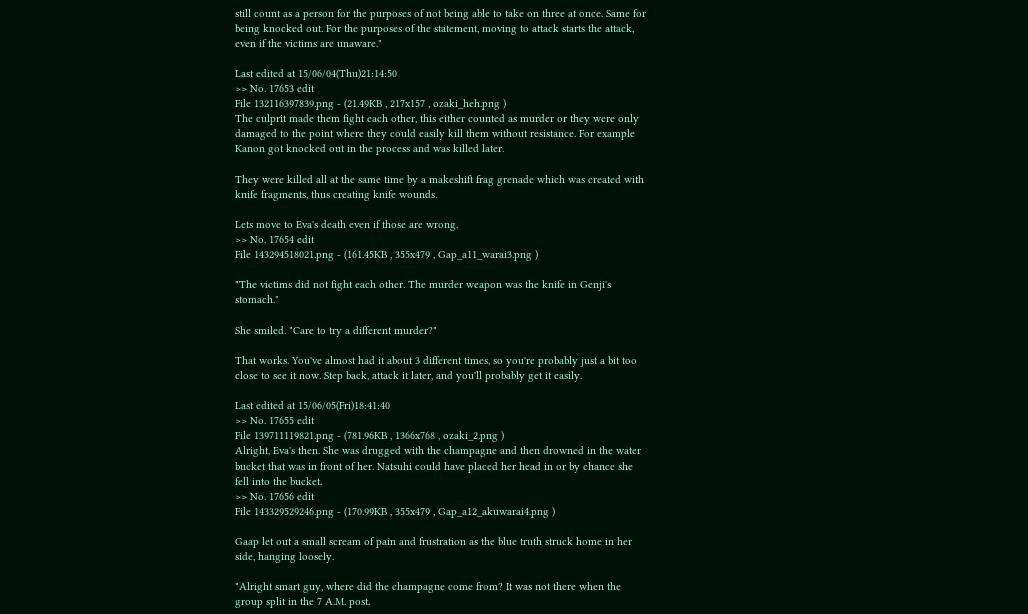still count as a person for the purposes of not being able to take on three at once. Same for being knocked out. For the purposes of the statement, moving to attack starts the attack, even if the victims are unaware."

Last edited at 15/06/04(Thu)21:14:50
>> No. 17653 edit
File 132116397839.png - (21.49KB , 217x157 , ozaki_heh.png )
The culprit made them fight each other, this either counted as murder or they were only damaged to the point where they could easily kill them without resistance. For example Kanon got knocked out in the process and was killed later.

They were killed all at the same time by a makeshift frag grenade which was created with knife fragments, thus creating knife wounds.

Lets move to Eva's death even if those are wrong.
>> No. 17654 edit
File 143294518021.png - (161.45KB , 355x479 , Gap_a11_warai3.png )

"The victims did not fight each other. The murder weapon was the knife in Genji's stomach."

She smiled. "Care to try a different murder?"

That works. You've almost had it about 3 different times, so you're probably just a bit too close to see it now. Step back, attack it later, and you'll probably get it easily.

Last edited at 15/06/05(Fri)18:41:40
>> No. 17655 edit
File 139711119821.png - (781.96KB , 1366x768 , ozaki_2.png )
Alright, Eva's then. She was drugged with the champagne and then drowned in the water bucket that was in front of her. Natsuhi could have placed her head in or by chance she fell into the bucket.
>> No. 17656 edit
File 143329529246.png - (170.99KB , 355x479 , Gap_a12_akuwarai4.png )

Gaap let out a small scream of pain and frustration as the blue truth struck home in her side, hanging loosely.

"Alright smart guy, where did the champagne come from? It was not there when the group split in the 7 A.M. post.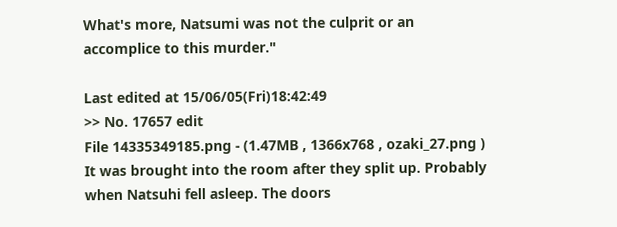What's more, Natsumi was not the culprit or an accomplice to this murder."

Last edited at 15/06/05(Fri)18:42:49
>> No. 17657 edit
File 14335349185.png - (1.47MB , 1366x768 , ozaki_27.png )
It was brought into the room after they split up. Probably when Natsuhi fell asleep. The doors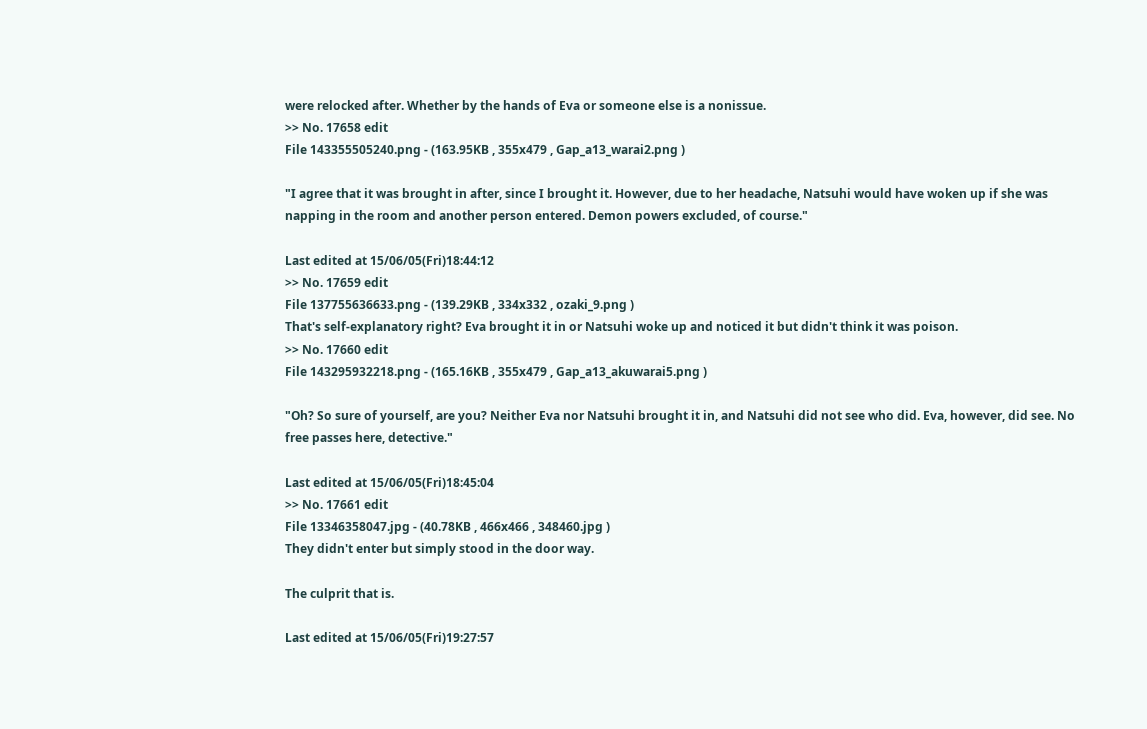were relocked after. Whether by the hands of Eva or someone else is a nonissue.
>> No. 17658 edit
File 143355505240.png - (163.95KB , 355x479 , Gap_a13_warai2.png )

"I agree that it was brought in after, since I brought it. However, due to her headache, Natsuhi would have woken up if she was napping in the room and another person entered. Demon powers excluded, of course."

Last edited at 15/06/05(Fri)18:44:12
>> No. 17659 edit
File 137755636633.png - (139.29KB , 334x332 , ozaki_9.png )
That's self-explanatory right? Eva brought it in or Natsuhi woke up and noticed it but didn't think it was poison.
>> No. 17660 edit
File 143295932218.png - (165.16KB , 355x479 , Gap_a13_akuwarai5.png )

"Oh? So sure of yourself, are you? Neither Eva nor Natsuhi brought it in, and Natsuhi did not see who did. Eva, however, did see. No free passes here, detective."

Last edited at 15/06/05(Fri)18:45:04
>> No. 17661 edit
File 13346358047.jpg - (40.78KB , 466x466 , 348460.jpg )
They didn't enter but simply stood in the door way.

The culprit that is.

Last edited at 15/06/05(Fri)19:27:57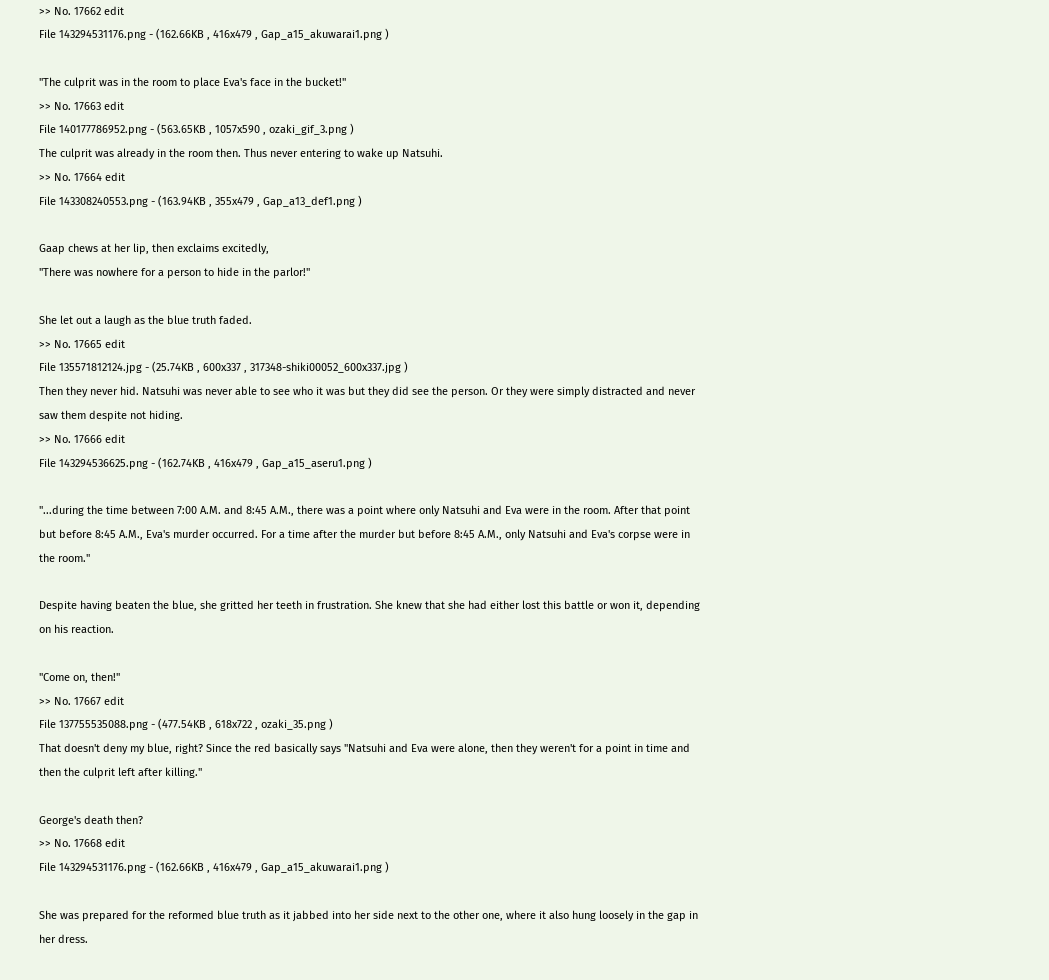>> No. 17662 edit
File 143294531176.png - (162.66KB , 416x479 , Gap_a15_akuwarai1.png )

"The culprit was in the room to place Eva's face in the bucket!"
>> No. 17663 edit
File 140177786952.png - (563.65KB , 1057x590 , ozaki_gif_3.png )
The culprit was already in the room then. Thus never entering to wake up Natsuhi.
>> No. 17664 edit
File 143308240553.png - (163.94KB , 355x479 , Gap_a13_def1.png )

Gaap chews at her lip, then exclaims excitedly,
"There was nowhere for a person to hide in the parlor!"

She let out a laugh as the blue truth faded.
>> No. 17665 edit
File 135571812124.jpg - (25.74KB , 600x337 , 317348-shiki00052_600x337.jpg )
Then they never hid. Natsuhi was never able to see who it was but they did see the person. Or they were simply distracted and never saw them despite not hiding.
>> No. 17666 edit
File 143294536625.png - (162.74KB , 416x479 , Gap_a15_aseru1.png )

"...during the time between 7:00 A.M. and 8:45 A.M., there was a point where only Natsuhi and Eva were in the room. After that point but before 8:45 A.M., Eva's murder occurred. For a time after the murder but before 8:45 A.M., only Natsuhi and Eva's corpse were in the room."

Despite having beaten the blue, she gritted her teeth in frustration. She knew that she had either lost this battle or won it, depending on his reaction.

"Come on, then!"
>> No. 17667 edit
File 137755535088.png - (477.54KB , 618x722 , ozaki_35.png )
That doesn't deny my blue, right? Since the red basically says "Natsuhi and Eva were alone, then they weren't for a point in time and then the culprit left after killing."

George's death then?
>> No. 17668 edit
File 143294531176.png - (162.66KB , 416x479 , Gap_a15_akuwarai1.png )

She was prepared for the reformed blue truth as it jabbed into her side next to the other one, where it also hung loosely in the gap in her dress.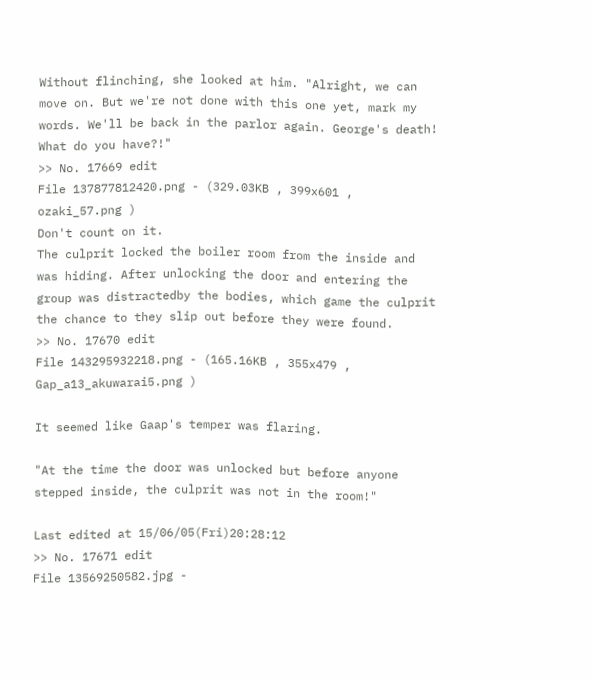Without flinching, she looked at him. "Alright, we can move on. But we're not done with this one yet, mark my words. We'll be back in the parlor again. George's death! What do you have?!"
>> No. 17669 edit
File 137877812420.png - (329.03KB , 399x601 , ozaki_57.png )
Don't count on it.
The culprit locked the boiler room from the inside and was hiding. After unlocking the door and entering the group was distractedby the bodies, which game the culprit the chance to they slip out before they were found.
>> No. 17670 edit
File 143295932218.png - (165.16KB , 355x479 , Gap_a13_akuwarai5.png )

It seemed like Gaap's temper was flaring.

"At the time the door was unlocked but before anyone stepped inside, the culprit was not in the room!"

Last edited at 15/06/05(Fri)20:28:12
>> No. 17671 edit
File 13569250582.jpg -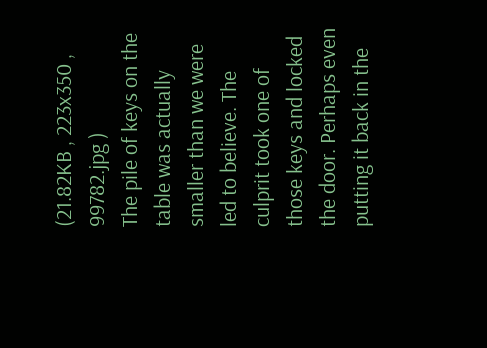(21.82KB , 223x350 , 99782.jpg )
The pile of keys on the table was actually smaller than we were led to believe. The culprit took one of those keys and locked the door. Perhaps even putting it back in the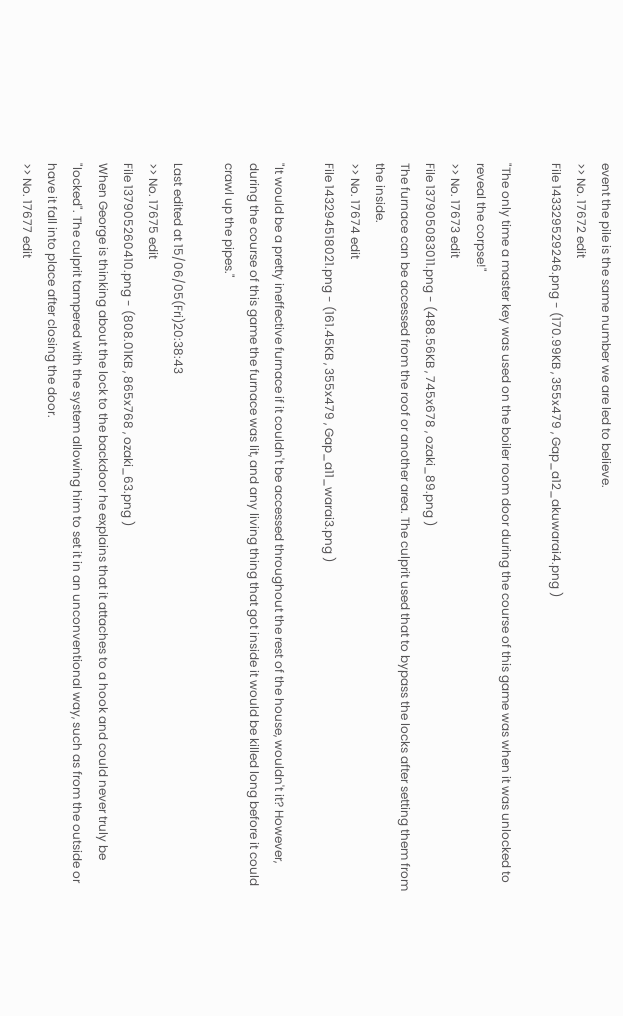event the pile is the same number we are led to believe.
>> No. 17672 edit
File 143329529246.png - (170.99KB , 355x479 , Gap_a12_akuwarai4.png )

"The only time a master key was used on the boiler room door during the course of this game was when it was unlocked to reveal the corpse!"
>> No. 17673 edit
File 137905083011.png - (488.56KB , 745x678 , ozaki_89.png )
The furnace can be accessed from the roof or another area. The culprit used that to bypass the locks after setting them from the inside.
>> No. 17674 edit
File 143294518021.png - (161.45KB , 355x479 , Gap_a11_warai3.png )

"It would be a pretty ineffective furnace if it couldn't be accessed throughout the rest of the house, wouldn't it? However, during the course of this game the furnace was lit, and any living thing that got inside it would be killed long before it could crawl up the pipes."

Last edited at 15/06/05(Fri)20:38:43
>> No. 17675 edit
File 137905260410.png - (808.01KB , 865x768 , ozaki_63.png )
When George is thinking about the lock to the backdoor he explains that it attaches to a hook and could never truly be "locked". The culprit tampered with the system allowing him to set it in an unconventional way, such as from the outside or have it fall into place after closing the door.
>> No. 17677 edit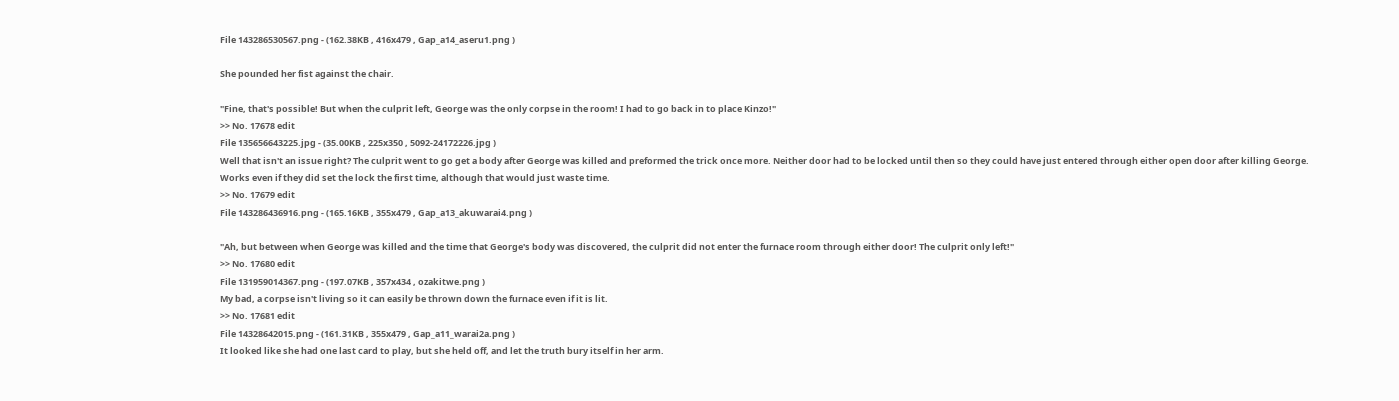File 143286530567.png - (162.38KB , 416x479 , Gap_a14_aseru1.png )

She pounded her fist against the chair.

"Fine, that's possible! But when the culprit left, George was the only corpse in the room! I had to go back in to place Kinzo!"
>> No. 17678 edit
File 135656643225.jpg - (35.00KB , 225x350 , 5092-24172226.jpg )
Well that isn't an issue right? The culprit went to go get a body after George was killed and preformed the trick once more. Neither door had to be locked until then so they could have just entered through either open door after killing George.
Works even if they did set the lock the first time, although that would just waste time.
>> No. 17679 edit
File 143286436916.png - (165.16KB , 355x479 , Gap_a13_akuwarai4.png )

"Ah, but between when George was killed and the time that George's body was discovered, the culprit did not enter the furnace room through either door! The culprit only left!"
>> No. 17680 edit
File 131959014367.png - (197.07KB , 357x434 , ozakitwe.png )
My bad, a corpse isn't living so it can easily be thrown down the furnace even if it is lit.
>> No. 17681 edit
File 14328642015.png - (161.31KB , 355x479 , Gap_a11_warai2a.png )
It looked like she had one last card to play, but she held off, and let the truth bury itself in her arm.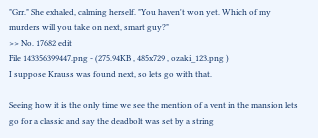"Grr." She exhaled, calming herself. "You haven't won yet. Which of my murders will you take on next, smart guy?"
>> No. 17682 edit
File 143356399447.png - (275.94KB , 485x729 , ozaki_123.png )
I suppose Krauss was found next, so lets go with that.

Seeing how it is the only time we see the mention of a vent in the mansion lets go for a classic and say the deadbolt was set by a string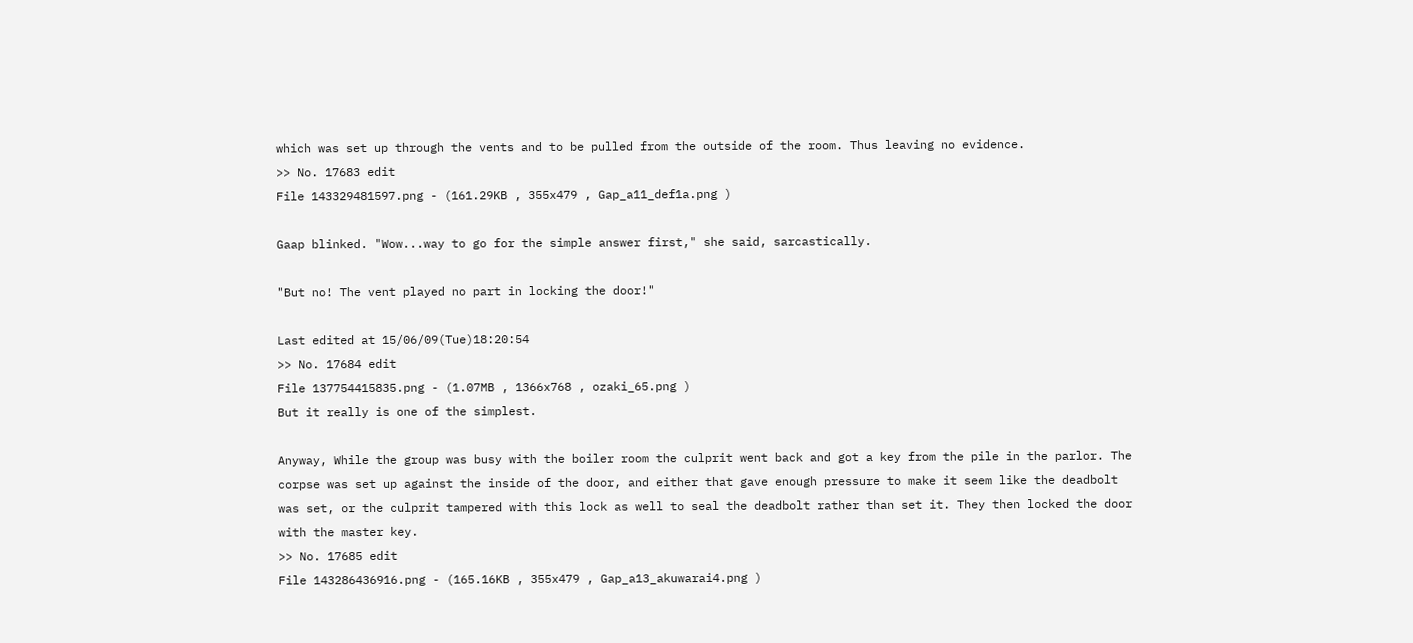which was set up through the vents and to be pulled from the outside of the room. Thus leaving no evidence.
>> No. 17683 edit
File 143329481597.png - (161.29KB , 355x479 , Gap_a11_def1a.png )

Gaap blinked. "Wow...way to go for the simple answer first," she said, sarcastically.

"But no! The vent played no part in locking the door!"

Last edited at 15/06/09(Tue)18:20:54
>> No. 17684 edit
File 137754415835.png - (1.07MB , 1366x768 , ozaki_65.png )
But it really is one of the simplest.

Anyway, While the group was busy with the boiler room the culprit went back and got a key from the pile in the parlor. The corpse was set up against the inside of the door, and either that gave enough pressure to make it seem like the deadbolt was set, or the culprit tampered with this lock as well to seal the deadbolt rather than set it. They then locked the door with the master key.
>> No. 17685 edit
File 143286436916.png - (165.16KB , 355x479 , Gap_a13_akuwarai4.png )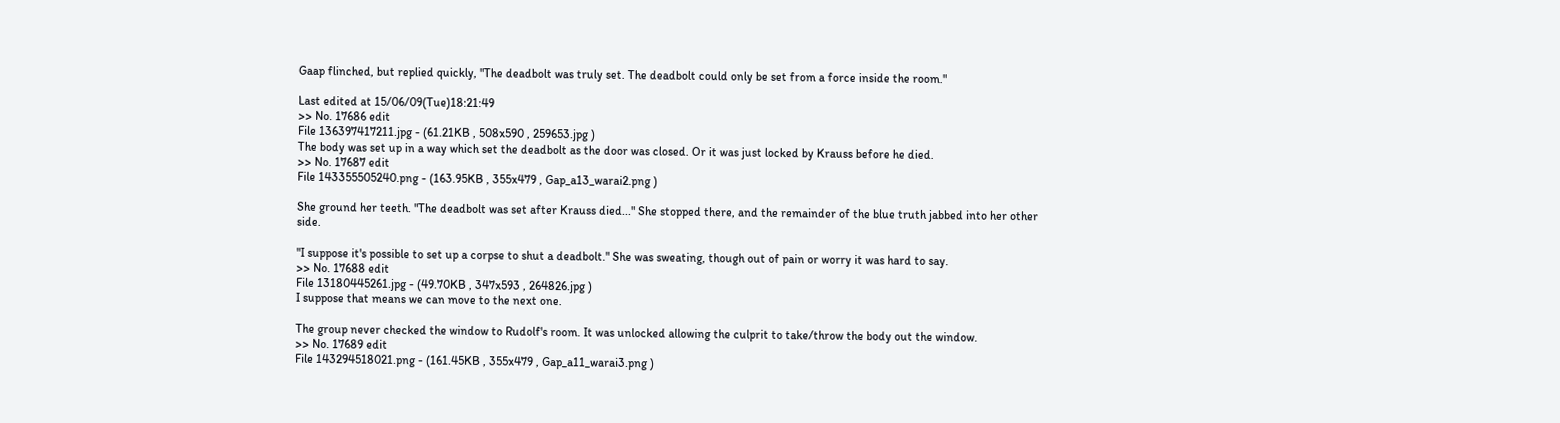Gaap flinched, but replied quickly, "The deadbolt was truly set. The deadbolt could only be set from a force inside the room."

Last edited at 15/06/09(Tue)18:21:49
>> No. 17686 edit
File 136397417211.jpg - (61.21KB , 508x590 , 259653.jpg )
The body was set up in a way which set the deadbolt as the door was closed. Or it was just locked by Krauss before he died.
>> No. 17687 edit
File 143355505240.png - (163.95KB , 355x479 , Gap_a13_warai2.png )

She ground her teeth. "The deadbolt was set after Krauss died..." She stopped there, and the remainder of the blue truth jabbed into her other side.

"I suppose it's possible to set up a corpse to shut a deadbolt." She was sweating, though out of pain or worry it was hard to say.
>> No. 17688 edit
File 13180445261.jpg - (49.70KB , 347x593 , 264826.jpg )
I suppose that means we can move to the next one.

The group never checked the window to Rudolf's room. It was unlocked allowing the culprit to take/throw the body out the window.
>> No. 17689 edit
File 143294518021.png - (161.45KB , 355x479 , Gap_a11_warai3.png )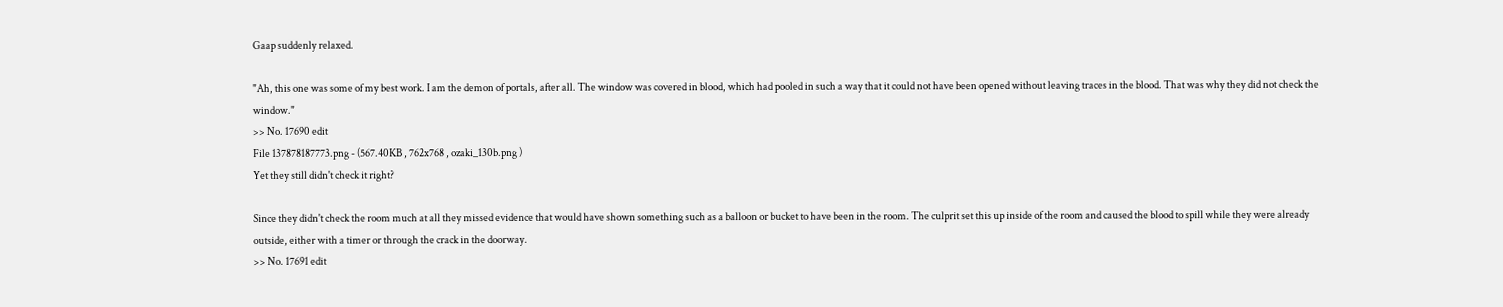Gaap suddenly relaxed.

"Ah, this one was some of my best work. I am the demon of portals, after all. The window was covered in blood, which had pooled in such a way that it could not have been opened without leaving traces in the blood. That was why they did not check the window."
>> No. 17690 edit
File 137878187773.png - (567.40KB , 762x768 , ozaki_130b.png )
Yet they still didn't check it right?

Since they didn't check the room much at all they missed evidence that would have shown something such as a balloon or bucket to have been in the room. The culprit set this up inside of the room and caused the blood to spill while they were already outside, either with a timer or through the crack in the doorway.
>> No. 17691 edit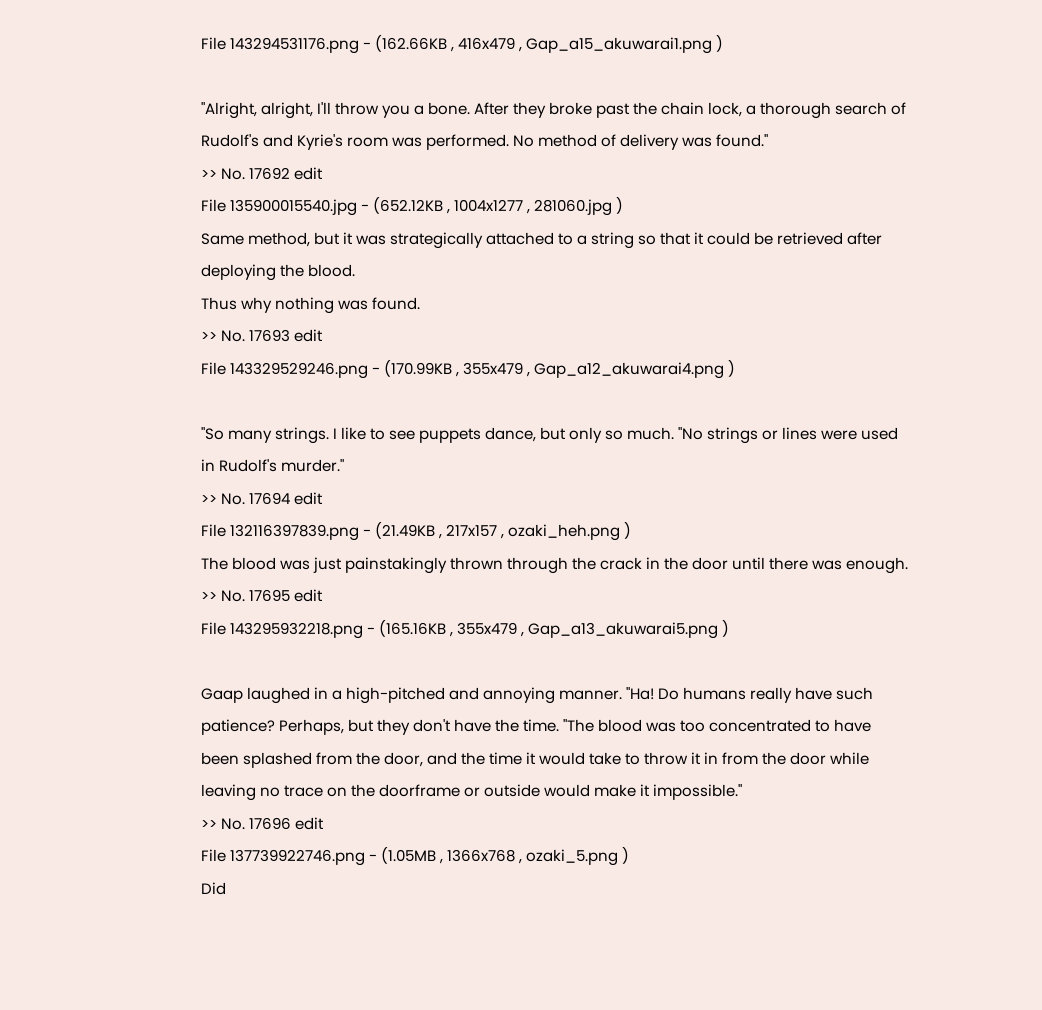File 143294531176.png - (162.66KB , 416x479 , Gap_a15_akuwarai1.png )

"Alright, alright, I'll throw you a bone. After they broke past the chain lock, a thorough search of Rudolf's and Kyrie's room was performed. No method of delivery was found."
>> No. 17692 edit
File 135900015540.jpg - (652.12KB , 1004x1277 , 281060.jpg )
Same method, but it was strategically attached to a string so that it could be retrieved after deploying the blood.
Thus why nothing was found.
>> No. 17693 edit
File 143329529246.png - (170.99KB , 355x479 , Gap_a12_akuwarai4.png )

"So many strings. I like to see puppets dance, but only so much. "No strings or lines were used in Rudolf's murder."
>> No. 17694 edit
File 132116397839.png - (21.49KB , 217x157 , ozaki_heh.png )
The blood was just painstakingly thrown through the crack in the door until there was enough.
>> No. 17695 edit
File 143295932218.png - (165.16KB , 355x479 , Gap_a13_akuwarai5.png )

Gaap laughed in a high-pitched and annoying manner. "Ha! Do humans really have such patience? Perhaps, but they don't have the time. "The blood was too concentrated to have been splashed from the door, and the time it would take to throw it in from the door while leaving no trace on the doorframe or outside would make it impossible."
>> No. 17696 edit
File 137739922746.png - (1.05MB , 1366x768 , ozaki_5.png )
Did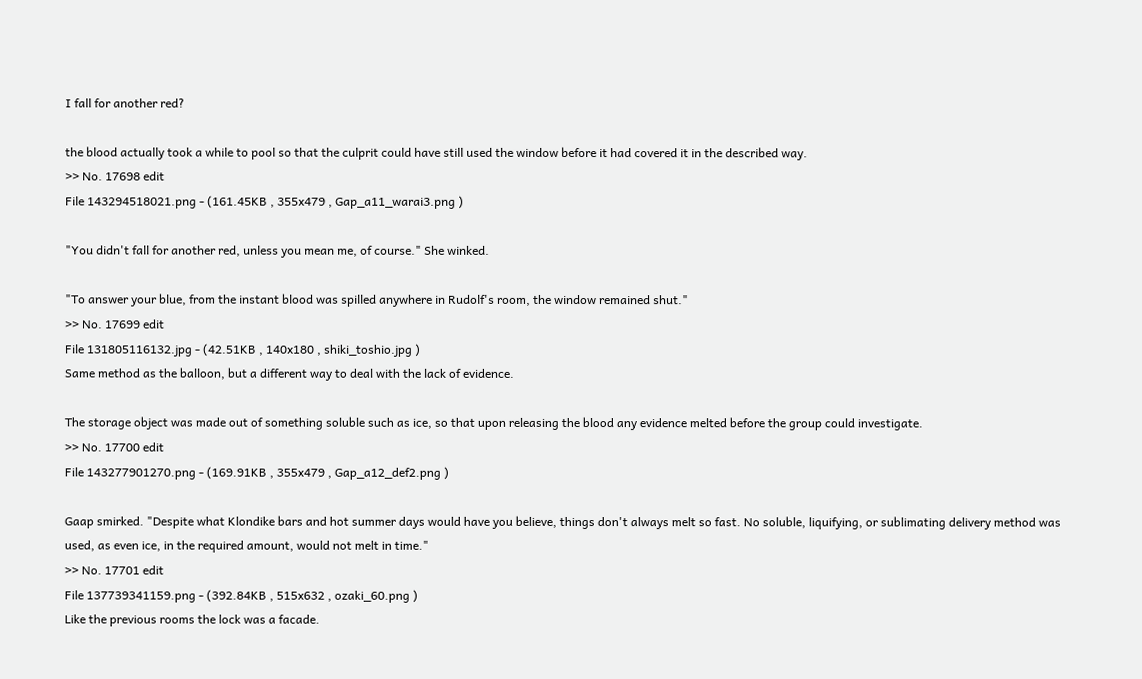I fall for another red?

the blood actually took a while to pool so that the culprit could have still used the window before it had covered it in the described way.
>> No. 17698 edit
File 143294518021.png - (161.45KB , 355x479 , Gap_a11_warai3.png )

"You didn't fall for another red, unless you mean me, of course." She winked.

"To answer your blue, from the instant blood was spilled anywhere in Rudolf's room, the window remained shut."
>> No. 17699 edit
File 131805116132.jpg - (42.51KB , 140x180 , shiki_toshio.jpg )
Same method as the balloon, but a different way to deal with the lack of evidence.

The storage object was made out of something soluble such as ice, so that upon releasing the blood any evidence melted before the group could investigate.
>> No. 17700 edit
File 143277901270.png - (169.91KB , 355x479 , Gap_a12_def2.png )

Gaap smirked. "Despite what Klondike bars and hot summer days would have you believe, things don't always melt so fast. No soluble, liquifying, or sublimating delivery method was used, as even ice, in the required amount, would not melt in time."
>> No. 17701 edit
File 137739341159.png - (392.84KB , 515x632 , ozaki_60.png )
Like the previous rooms the lock was a facade.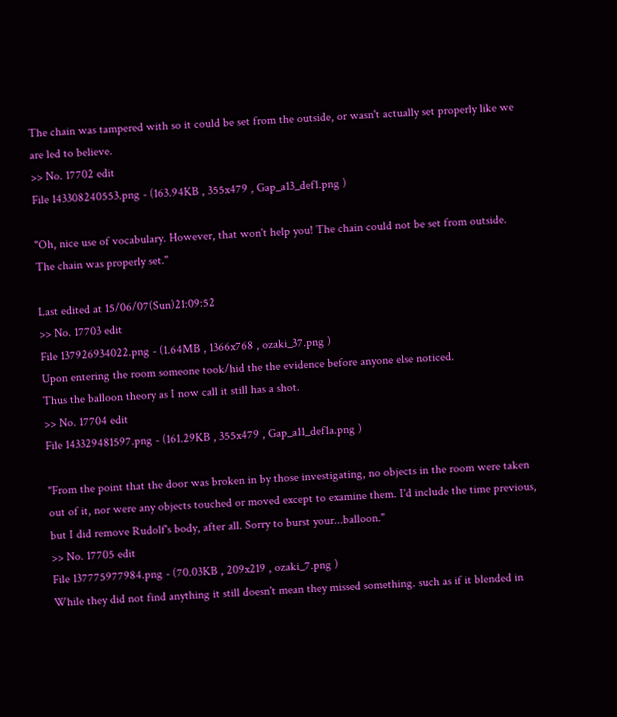The chain was tampered with so it could be set from the outside, or wasn't actually set properly like we are led to believe.
>> No. 17702 edit
File 143308240553.png - (163.94KB , 355x479 , Gap_a13_def1.png )

"Oh, nice use of vocabulary. However, that won't help you! The chain could not be set from outside. The chain was properly set."

Last edited at 15/06/07(Sun)21:09:52
>> No. 17703 edit
File 137926934022.png - (1.64MB , 1366x768 , ozaki_37.png )
Upon entering the room someone took/hid the the evidence before anyone else noticed.
Thus the balloon theory as I now call it still has a shot.
>> No. 17704 edit
File 143329481597.png - (161.29KB , 355x479 , Gap_a11_def1a.png )

"From the point that the door was broken in by those investigating, no objects in the room were taken out of it, nor were any objects touched or moved except to examine them. I'd include the time previous, but I did remove Rudolf's body, after all. Sorry to burst your...balloon."
>> No. 17705 edit
File 137775977984.png - (70.03KB , 209x219 , ozaki_7.png )
While they did not find anything it still doesn't mean they missed something. such as if it blended in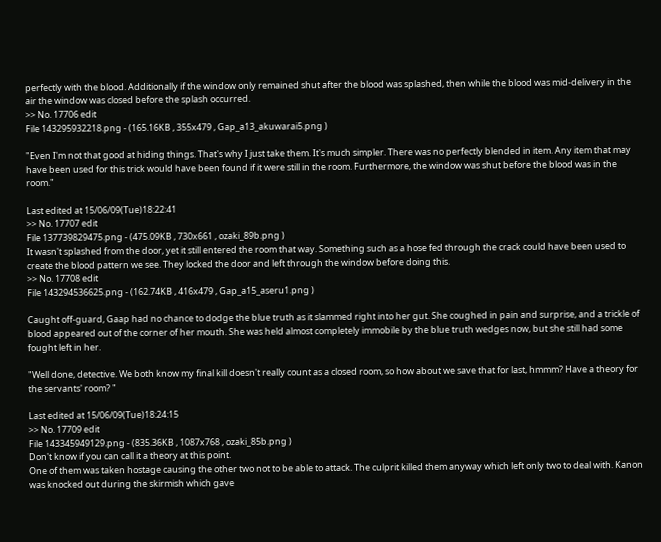perfectly with the blood. Additionally if the window only remained shut after the blood was splashed, then while the blood was mid-delivery in the air the window was closed before the splash occurred.
>> No. 17706 edit
File 143295932218.png - (165.16KB , 355x479 , Gap_a13_akuwarai5.png )

"Even I'm not that good at hiding things. That's why I just take them. It's much simpler. There was no perfectly blended in item. Any item that may have been used for this trick would have been found if it were still in the room. Furthermore, the window was shut before the blood was in the room."

Last edited at 15/06/09(Tue)18:22:41
>> No. 17707 edit
File 137739829475.png - (475.09KB , 730x661 , ozaki_89b.png )
It wasn't splashed from the door, yet it still entered the room that way. Something such as a hose fed through the crack could have been used to create the blood pattern we see. They locked the door and left through the window before doing this.
>> No. 17708 edit
File 143294536625.png - (162.74KB , 416x479 , Gap_a15_aseru1.png )

Caught off-guard, Gaap had no chance to dodge the blue truth as it slammed right into her gut. She coughed in pain and surprise, and a trickle of blood appeared out of the corner of her mouth. She was held almost completely immobile by the blue truth wedges now, but she still had some fought left in her.

"Well done, detective. We both know my final kill doesn't really count as a closed room, so how about we save that for last, hmmm? Have a theory for the servants' room? "

Last edited at 15/06/09(Tue)18:24:15
>> No. 17709 edit
File 143345949129.png - (835.36KB , 1087x768 , ozaki_85b.png )
Don't know if you can call it a theory at this point.
One of them was taken hostage causing the other two not to be able to attack. The culprit killed them anyway which left only two to deal with. Kanon was knocked out during the skirmish which gave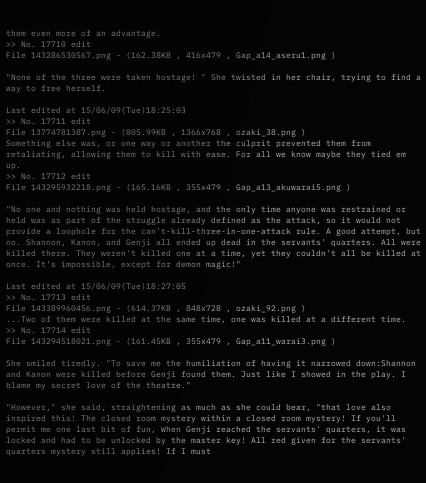them even more of an advantage.
>> No. 17710 edit
File 143286530567.png - (162.38KB , 416x479 , Gap_a14_aseru1.png )

"None of the three were taken hostage! " She twisted in her chair, trying to find a way to free herself.

Last edited at 15/06/09(Tue)18:25:03
>> No. 17711 edit
File 13774781387.png - (805.99KB , 1366x768 , ozaki_38.png )
Something else was, or one way or another the culprit prevented them from retaliating, allowing them to kill with ease. For all we know maybe they tied em up.
>> No. 17712 edit
File 143295932218.png - (165.16KB , 355x479 , Gap_a13_akuwarai5.png )

"No one and nothing was held hostage, and the only time anyone was restrained or held was as part of the struggle already defined as the attack, so it would not provide a loophole for the can't-kill-three-in-one-attack rule. A good attempt, but no. Shannon, Kanon, and Genji all ended up dead in the servants' quarters. All were killed there. They weren't killed one at a time, yet they couldn't all be killed at once. It's impossible, except for demon magic!"

Last edited at 15/06/09(Tue)18:27:05
>> No. 17713 edit
File 143389960456.png - (614.37KB , 848x728 , ozaki_92.png )
...Two of them were killed at the same time, one was killed at a different time.
>> No. 17714 edit
File 143294518021.png - (161.45KB , 355x479 , Gap_a11_warai3.png )

She smiled tiredly. "To save me the humiliation of having it narrowed down:Shannon and Kanon were killed before Genji found them. Just like I showed in the play. I blame my secret love of the theatre."

"However," she said, straightening as much as she could bear, "that love also inspired this! The closed room mystery within a closed room mystery! If you'll permit me one last bit of fun, When Genji reached the servants' quarters, it was locked and had to be unlocked by the master key! All red given for the servants' quarters mystery still applies! If I must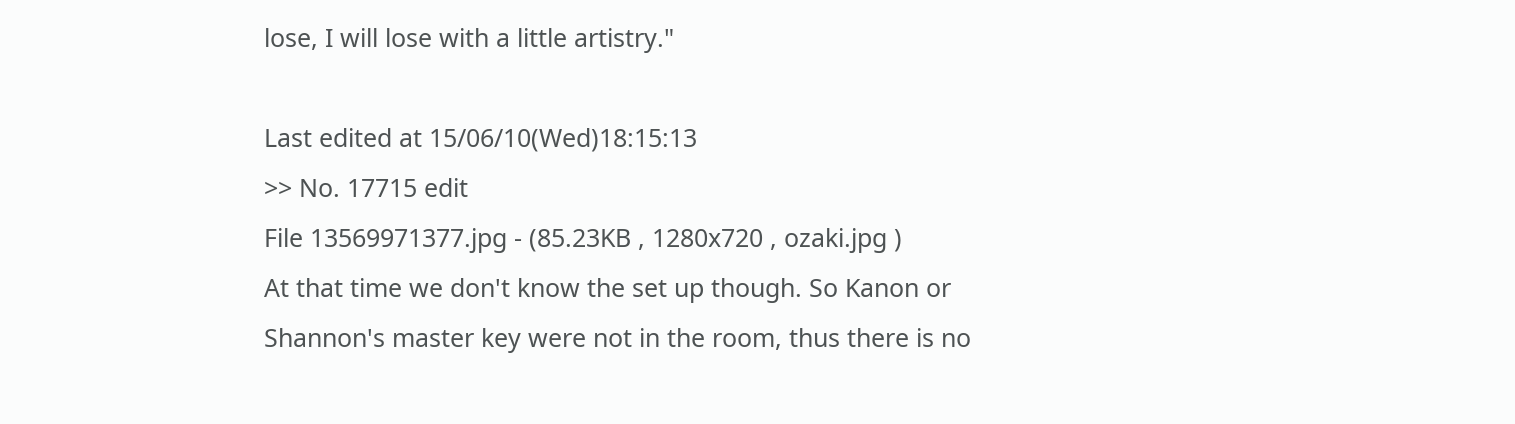lose, I will lose with a little artistry."

Last edited at 15/06/10(Wed)18:15:13
>> No. 17715 edit
File 13569971377.jpg - (85.23KB , 1280x720 , ozaki.jpg )
At that time we don't know the set up though. So Kanon or Shannon's master key were not in the room, thus there is no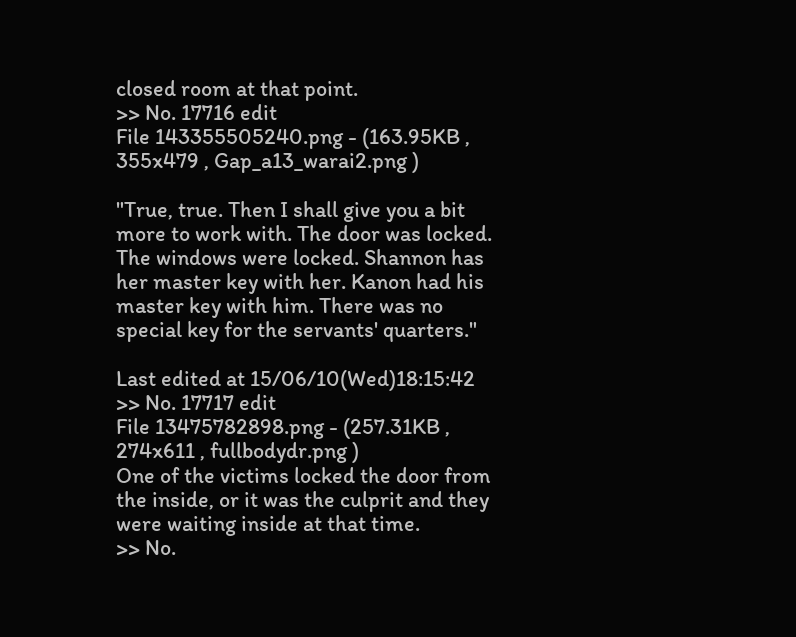closed room at that point.
>> No. 17716 edit
File 143355505240.png - (163.95KB , 355x479 , Gap_a13_warai2.png )

"True, true. Then I shall give you a bit more to work with. The door was locked. The windows were locked. Shannon has her master key with her. Kanon had his master key with him. There was no special key for the servants' quarters."

Last edited at 15/06/10(Wed)18:15:42
>> No. 17717 edit
File 13475782898.png - (257.31KB , 274x611 , fullbodydr.png )
One of the victims locked the door from the inside, or it was the culprit and they were waiting inside at that time.
>> No.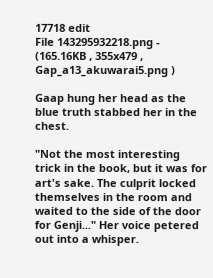17718 edit
File 143295932218.png - (165.16KB , 355x479 , Gap_a13_akuwarai5.png )

Gaap hung her head as the blue truth stabbed her in the chest.

"Not the most interesting trick in the book, but it was for art's sake. The culprit locked themselves in the room and waited to the side of the door for Genji..." Her voice petered out into a whisper.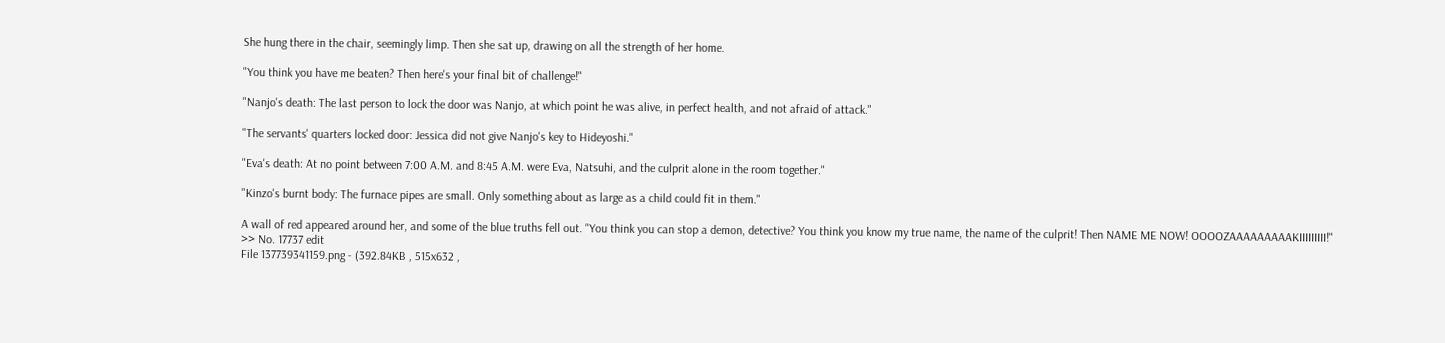She hung there in the chair, seemingly limp. Then she sat up, drawing on all the strength of her home.

"You think you have me beaten? Then here's your final bit of challenge!"

"Nanjo's death: The last person to lock the door was Nanjo, at which point he was alive, in perfect health, and not afraid of attack."

"The servants' quarters locked door: Jessica did not give Nanjo's key to Hideyoshi."

"Eva's death: At no point between 7:00 A.M. and 8:45 A.M. were Eva, Natsuhi, and the culprit alone in the room together."

"Kinzo's burnt body: The furnace pipes are small. Only something about as large as a child could fit in them."

A wall of red appeared around her, and some of the blue truths fell out. "You think you can stop a demon, detective? You think you know my true name, the name of the culprit! Then NAME ME NOW! OOOOZAAAAAAAAAKIIIIIIIII!"
>> No. 17737 edit
File 137739341159.png - (392.84KB , 515x632 ,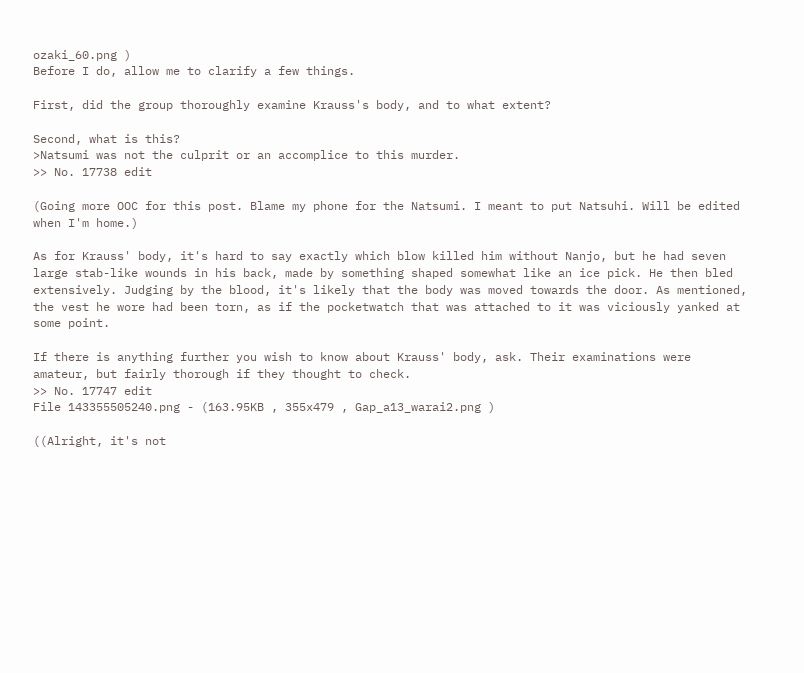ozaki_60.png )
Before I do, allow me to clarify a few things.

First, did the group thoroughly examine Krauss's body, and to what extent?

Second, what is this?
>Natsumi was not the culprit or an accomplice to this murder.
>> No. 17738 edit

(Going more OOC for this post. Blame my phone for the Natsumi. I meant to put Natsuhi. Will be edited when I'm home.)

As for Krauss' body, it's hard to say exactly which blow killed him without Nanjo, but he had seven large stab-like wounds in his back, made by something shaped somewhat like an ice pick. He then bled extensively. Judging by the blood, it's likely that the body was moved towards the door. As mentioned, the vest he wore had been torn, as if the pocketwatch that was attached to it was viciously yanked at some point.

If there is anything further you wish to know about Krauss' body, ask. Their examinations were amateur, but fairly thorough if they thought to check.
>> No. 17747 edit
File 143355505240.png - (163.95KB , 355x479 , Gap_a13_warai2.png )

((Alright, it's not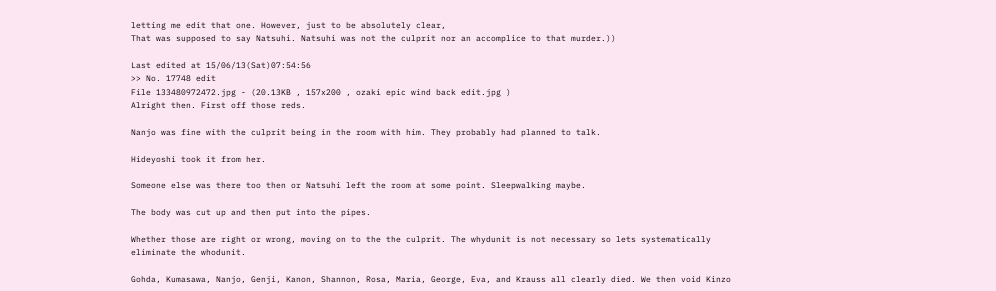letting me edit that one. However, just to be absolutely clear,
That was supposed to say Natsuhi. Natsuhi was not the culprit nor an accomplice to that murder.))

Last edited at 15/06/13(Sat)07:54:56
>> No. 17748 edit
File 133480972472.jpg - (20.13KB , 157x200 , ozaki epic wind back edit.jpg )
Alright then. First off those reds.

Nanjo was fine with the culprit being in the room with him. They probably had planned to talk.

Hideyoshi took it from her.

Someone else was there too then or Natsuhi left the room at some point. Sleepwalking maybe.

The body was cut up and then put into the pipes.

Whether those are right or wrong, moving on to the the culprit. The whydunit is not necessary so lets systematically eliminate the whodunit.

Gohda, Kumasawa, Nanjo, Genji, Kanon, Shannon, Rosa, Maria, George, Eva, and Krauss all clearly died. We then void Kinzo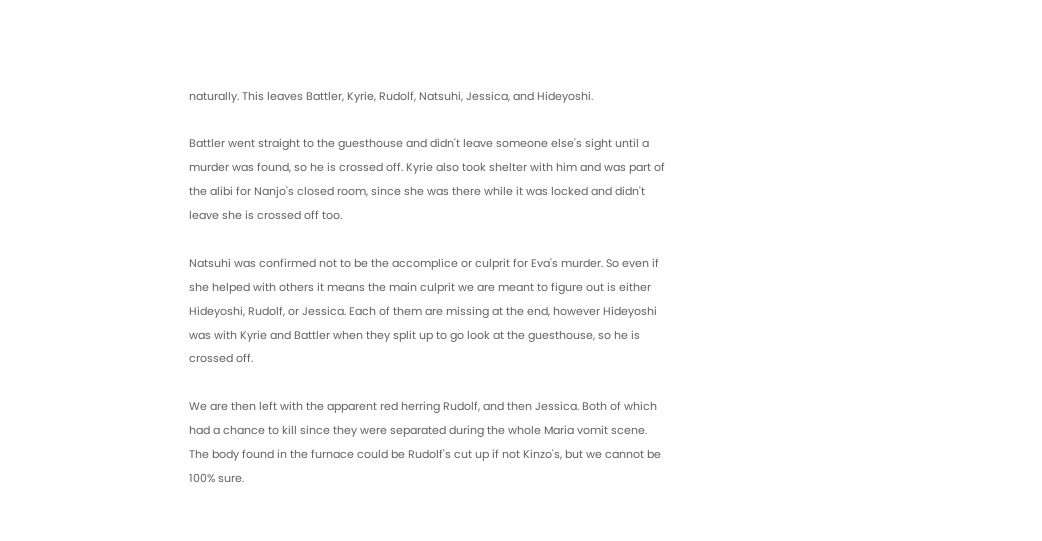naturally. This leaves Battler, Kyrie, Rudolf, Natsuhi, Jessica, and Hideyoshi.

Battler went straight to the guesthouse and didn't leave someone else's sight until a murder was found, so he is crossed off. Kyrie also took shelter with him and was part of the alibi for Nanjo's closed room, since she was there while it was locked and didn't leave she is crossed off too.

Natsuhi was confirmed not to be the accomplice or culprit for Eva's murder. So even if she helped with others it means the main culprit we are meant to figure out is either Hideyoshi, Rudolf, or Jessica. Each of them are missing at the end, however Hideyoshi was with Kyrie and Battler when they split up to go look at the guesthouse, so he is crossed off.

We are then left with the apparent red herring Rudolf, and then Jessica. Both of which had a chance to kill since they were separated during the whole Maria vomit scene. The body found in the furnace could be Rudolf's cut up if not Kinzo's, but we cannot be 100% sure.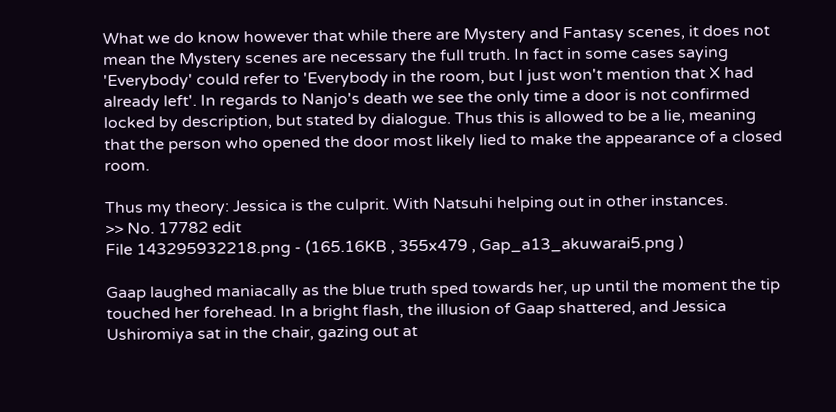What we do know however that while there are Mystery and Fantasy scenes, it does not mean the Mystery scenes are necessary the full truth. In fact in some cases saying 'Everybody' could refer to 'Everybody in the room, but I just won't mention that X had already left'. In regards to Nanjo's death we see the only time a door is not confirmed locked by description, but stated by dialogue. Thus this is allowed to be a lie, meaning that the person who opened the door most likely lied to make the appearance of a closed room.

Thus my theory: Jessica is the culprit. With Natsuhi helping out in other instances.
>> No. 17782 edit
File 143295932218.png - (165.16KB , 355x479 , Gap_a13_akuwarai5.png )

Gaap laughed maniacally as the blue truth sped towards her, up until the moment the tip touched her forehead. In a bright flash, the illusion of Gaap shattered, and Jessica Ushiromiya sat in the chair, gazing out at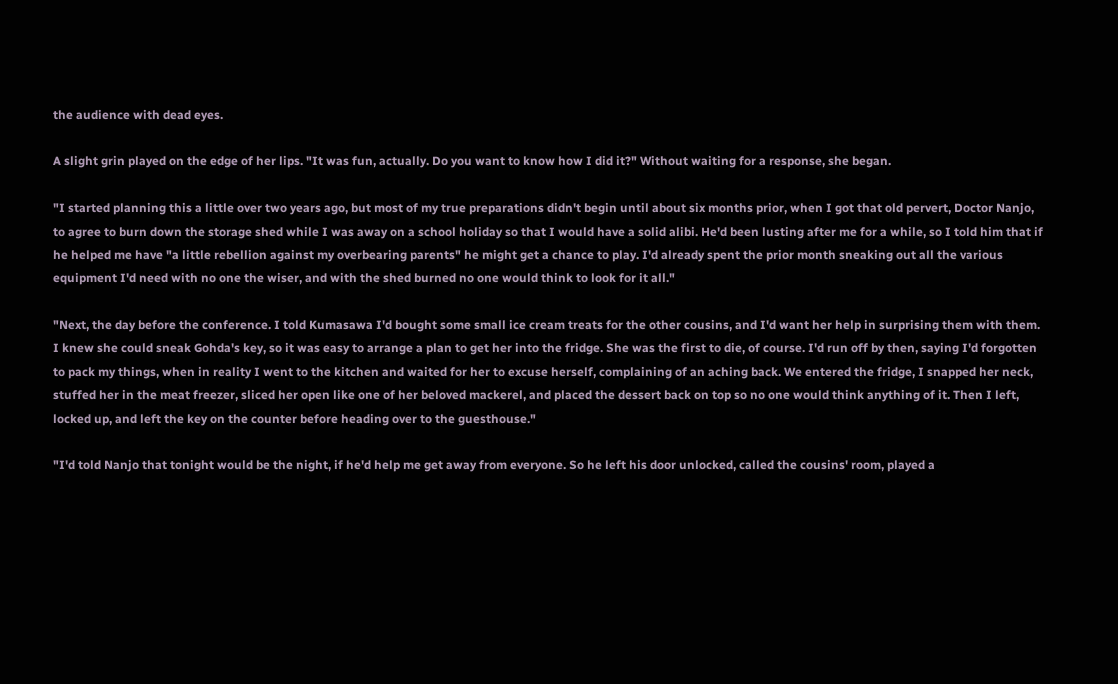the audience with dead eyes.

A slight grin played on the edge of her lips. "It was fun, actually. Do you want to know how I did it?" Without waiting for a response, she began.

"I started planning this a little over two years ago, but most of my true preparations didn't begin until about six months prior, when I got that old pervert, Doctor Nanjo, to agree to burn down the storage shed while I was away on a school holiday so that I would have a solid alibi. He'd been lusting after me for a while, so I told him that if he helped me have "a little rebellion against my overbearing parents" he might get a chance to play. I'd already spent the prior month sneaking out all the various equipment I'd need with no one the wiser, and with the shed burned no one would think to look for it all."

"Next, the day before the conference. I told Kumasawa I'd bought some small ice cream treats for the other cousins, and I'd want her help in surprising them with them. I knew she could sneak Gohda's key, so it was easy to arrange a plan to get her into the fridge. She was the first to die, of course. I'd run off by then, saying I'd forgotten to pack my things, when in reality I went to the kitchen and waited for her to excuse herself, complaining of an aching back. We entered the fridge, I snapped her neck, stuffed her in the meat freezer, sliced her open like one of her beloved mackerel, and placed the dessert back on top so no one would think anything of it. Then I left, locked up, and left the key on the counter before heading over to the guesthouse."

"I'd told Nanjo that tonight would be the night, if he'd help me get away from everyone. So he left his door unlocked, called the cousins' room, played a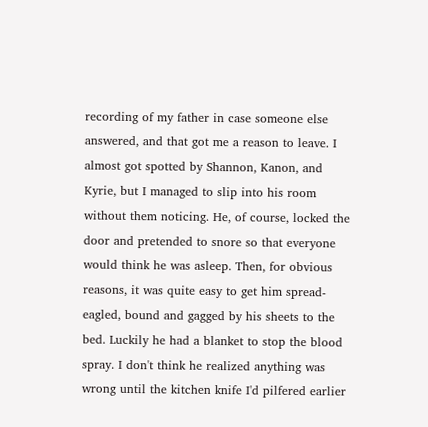recording of my father in case someone else answered, and that got me a reason to leave. I almost got spotted by Shannon, Kanon, and Kyrie, but I managed to slip into his room without them noticing. He, of course, locked the door and pretended to snore so that everyone would think he was asleep. Then, for obvious reasons, it was quite easy to get him spread-eagled, bound and gagged by his sheets to the bed. Luckily he had a blanket to stop the blood spray. I don't think he realized anything was wrong until the kitchen knife I'd pilfered earlier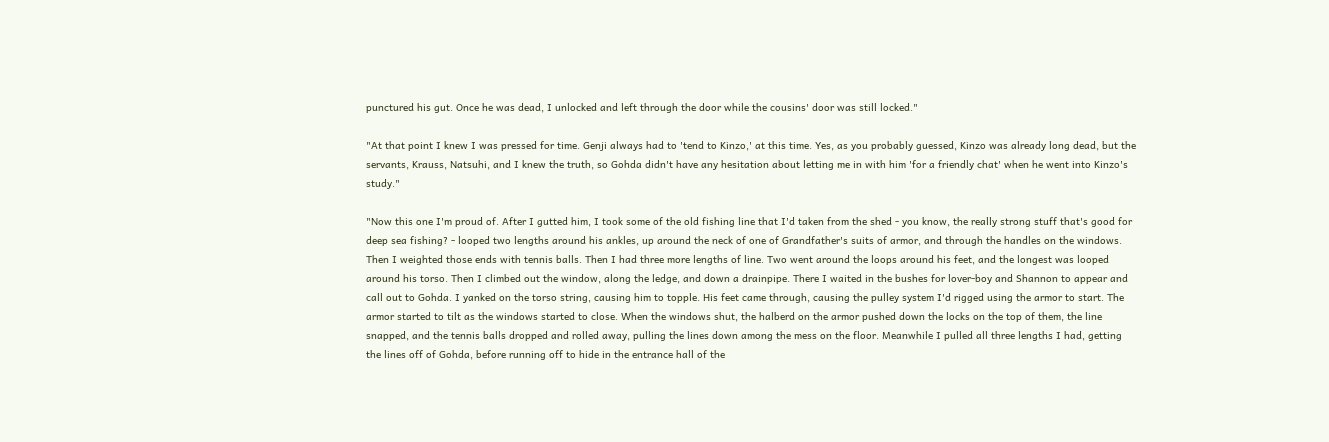punctured his gut. Once he was dead, I unlocked and left through the door while the cousins' door was still locked."

"At that point I knew I was pressed for time. Genji always had to 'tend to Kinzo,' at this time. Yes, as you probably guessed, Kinzo was already long dead, but the servants, Krauss, Natsuhi, and I knew the truth, so Gohda didn't have any hesitation about letting me in with him 'for a friendly chat' when he went into Kinzo's study."

"Now this one I'm proud of. After I gutted him, I took some of the old fishing line that I'd taken from the shed - you know, the really strong stuff that's good for deep sea fishing? - looped two lengths around his ankles, up around the neck of one of Grandfather's suits of armor, and through the handles on the windows. Then I weighted those ends with tennis balls. Then I had three more lengths of line. Two went around the loops around his feet, and the longest was looped around his torso. Then I climbed out the window, along the ledge, and down a drainpipe. There I waited in the bushes for lover-boy and Shannon to appear and call out to Gohda. I yanked on the torso string, causing him to topple. His feet came through, causing the pulley system I'd rigged using the armor to start. The armor started to tilt as the windows started to close. When the windows shut, the halberd on the armor pushed down the locks on the top of them, the line snapped, and the tennis balls dropped and rolled away, pulling the lines down among the mess on the floor. Meanwhile I pulled all three lengths I had, getting the lines off of Gohda, before running off to hide in the entrance hall of the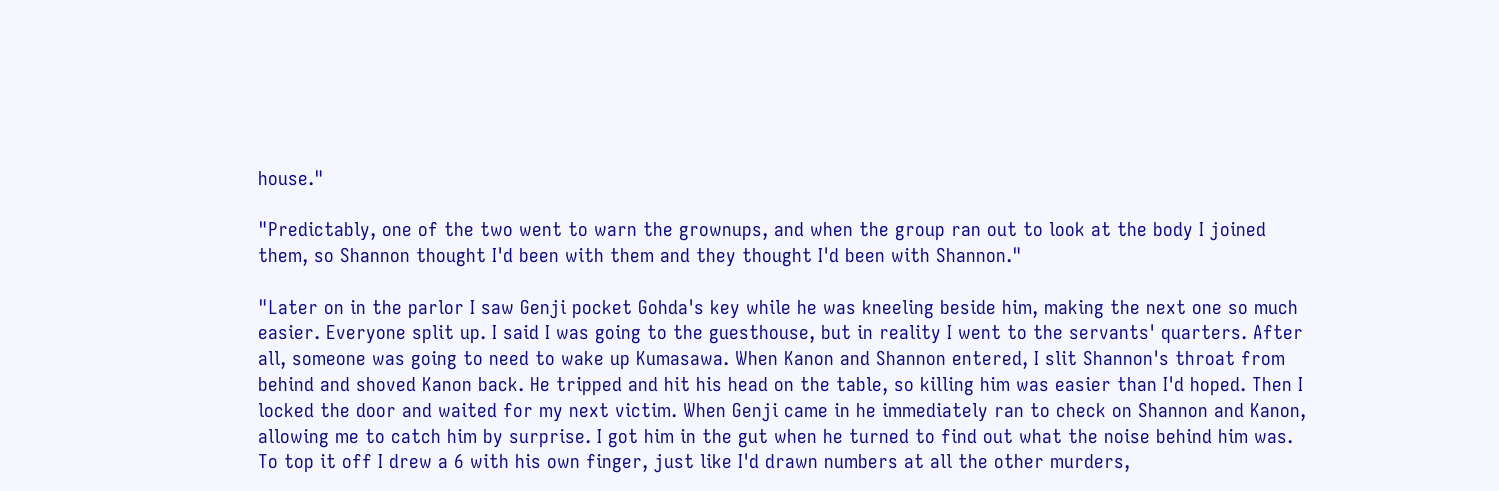house."

"Predictably, one of the two went to warn the grownups, and when the group ran out to look at the body I joined them, so Shannon thought I'd been with them and they thought I'd been with Shannon."

"Later on in the parlor I saw Genji pocket Gohda's key while he was kneeling beside him, making the next one so much easier. Everyone split up. I said I was going to the guesthouse, but in reality I went to the servants' quarters. After all, someone was going to need to wake up Kumasawa. When Kanon and Shannon entered, I slit Shannon's throat from behind and shoved Kanon back. He tripped and hit his head on the table, so killing him was easier than I'd hoped. Then I locked the door and waited for my next victim. When Genji came in he immediately ran to check on Shannon and Kanon, allowing me to catch him by surprise. I got him in the gut when he turned to find out what the noise behind him was. To top it off I drew a 6 with his own finger, just like I'd drawn numbers at all the other murders,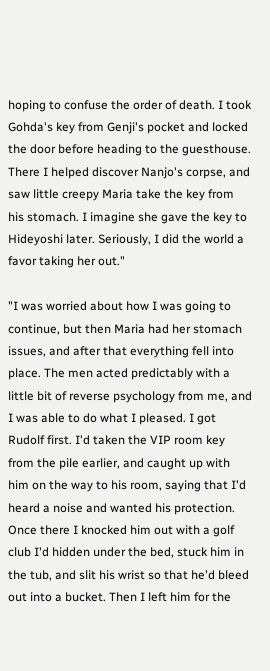hoping to confuse the order of death. I took Gohda's key from Genji's pocket and locked the door before heading to the guesthouse. There I helped discover Nanjo's corpse, and saw little creepy Maria take the key from his stomach. I imagine she gave the key to Hideyoshi later. Seriously, I did the world a favor taking her out."

"I was worried about how I was going to continue, but then Maria had her stomach issues, and after that everything fell into place. The men acted predictably with a little bit of reverse psychology from me, and I was able to do what I pleased. I got Rudolf first. I'd taken the VIP room key from the pile earlier, and caught up with him on the way to his room, saying that I'd heard a noise and wanted his protection. Once there I knocked him out with a golf club I'd hidden under the bed, stuck him in the tub, and slit his wrist so that he'd bleed out into a bucket. Then I left him for the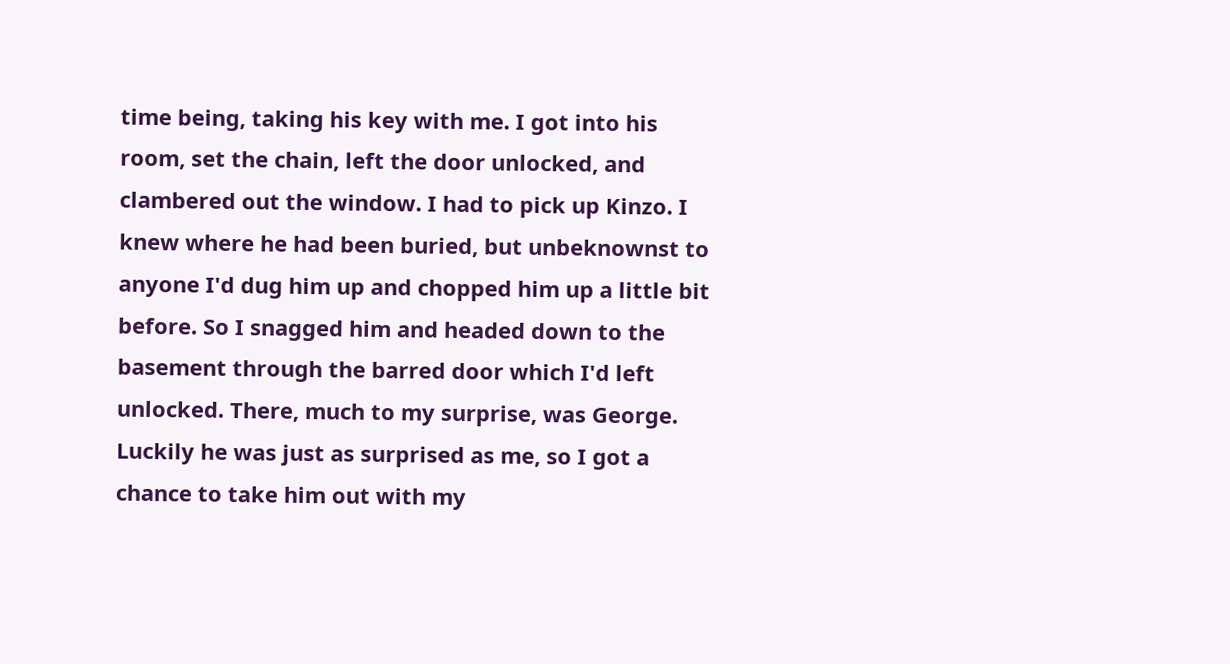time being, taking his key with me. I got into his room, set the chain, left the door unlocked, and clambered out the window. I had to pick up Kinzo. I knew where he had been buried, but unbeknownst to anyone I'd dug him up and chopped him up a little bit before. So I snagged him and headed down to the basement through the barred door which I'd left unlocked. There, much to my surprise, was George. Luckily he was just as surprised as me, so I got a chance to take him out with my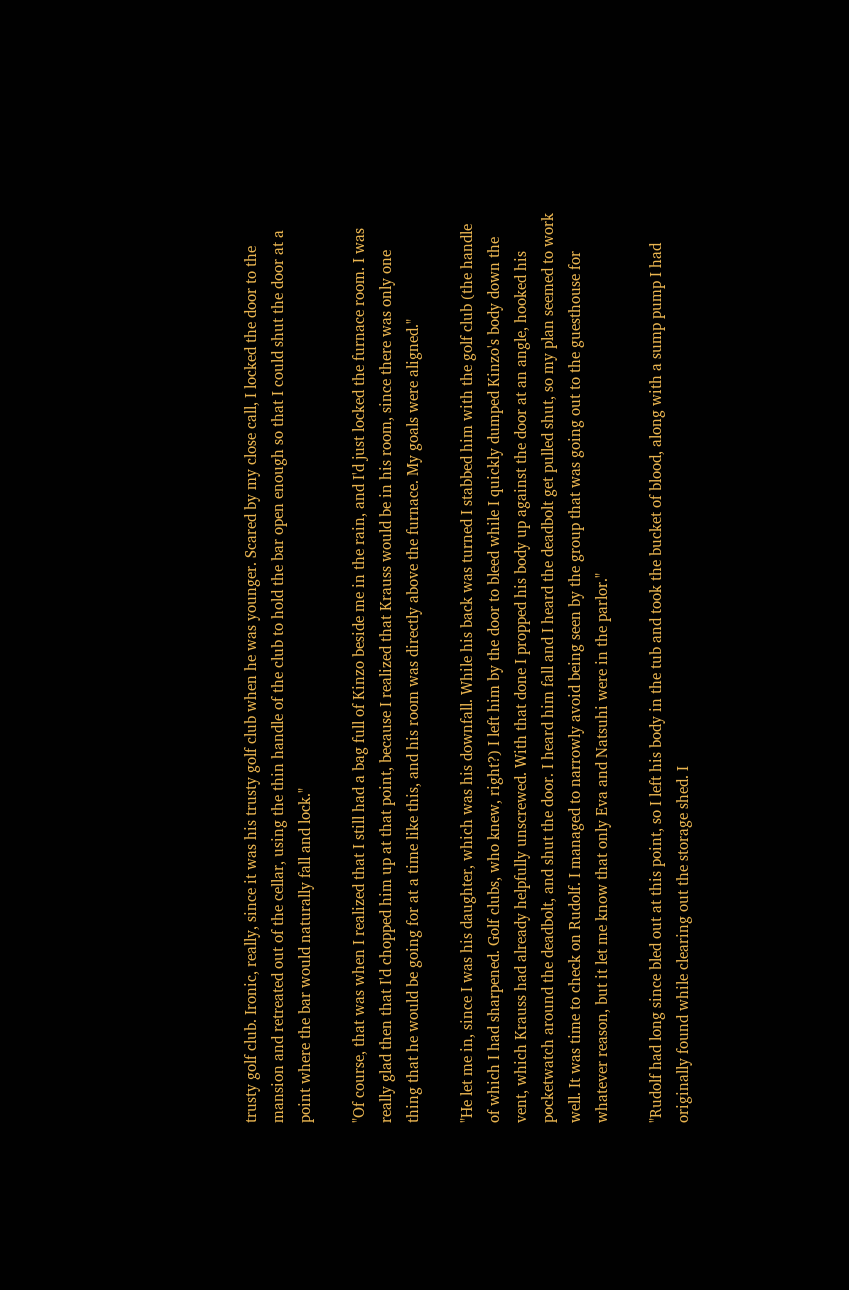trusty golf club. Ironic, really, since it was his trusty golf club when he was younger. Scared by my close call, I locked the door to the mansion and retreated out of the cellar, using the thin handle of the club to hold the bar open enough so that I could shut the door at a point where the bar would naturally fall and lock."

"Of course, that was when I realized that I still had a bag full of Kinzo beside me in the rain, and I'd just locked the furnace room. I was really glad then that I'd chopped him up at that point, because I realized that Krauss would be in his room, since there was only one thing that he would be going for at a time like this, and his room was directly above the furnace. My goals were aligned."

"He let me in, since I was his daughter, which was his downfall. While his back was turned I stabbed him with the golf club (the handle of which I had sharpened. Golf clubs, who knew, right?) I left him by the door to bleed while I quickly dumped Kinzo's body down the vent, which Krauss had already helpfully unscrewed. With that done I propped his body up against the door at an angle, hooked his pocketwatch around the deadbolt, and shut the door. I heard him fall and I heard the deadbolt get pulled shut, so my plan seemed to work well. It was time to check on Rudolf. I managed to narrowly avoid being seen by the group that was going out to the guesthouse for whatever reason, but it let me know that only Eva and Natsuhi were in the parlor."

"Rudolf had long since bled out at this point, so I left his body in the tub and took the bucket of blood, along with a sump pump I had originally found while clearing out the storage shed. I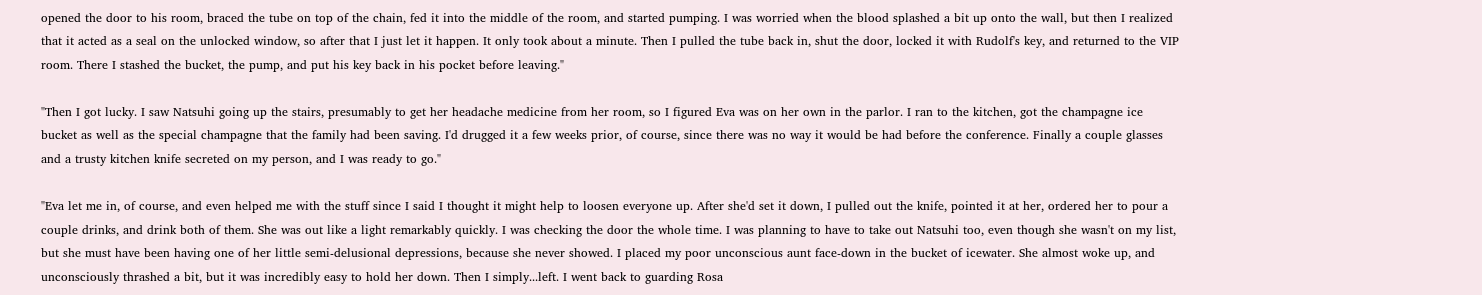opened the door to his room, braced the tube on top of the chain, fed it into the middle of the room, and started pumping. I was worried when the blood splashed a bit up onto the wall, but then I realized that it acted as a seal on the unlocked window, so after that I just let it happen. It only took about a minute. Then I pulled the tube back in, shut the door, locked it with Rudolf's key, and returned to the VIP room. There I stashed the bucket, the pump, and put his key back in his pocket before leaving."

"Then I got lucky. I saw Natsuhi going up the stairs, presumably to get her headache medicine from her room, so I figured Eva was on her own in the parlor. I ran to the kitchen, got the champagne ice bucket as well as the special champagne that the family had been saving. I'd drugged it a few weeks prior, of course, since there was no way it would be had before the conference. Finally a couple glasses and a trusty kitchen knife secreted on my person, and I was ready to go."

"Eva let me in, of course, and even helped me with the stuff since I said I thought it might help to loosen everyone up. After she'd set it down, I pulled out the knife, pointed it at her, ordered her to pour a couple drinks, and drink both of them. She was out like a light remarkably quickly. I was checking the door the whole time. I was planning to have to take out Natsuhi too, even though she wasn't on my list, but she must have been having one of her little semi-delusional depressions, because she never showed. I placed my poor unconscious aunt face-down in the bucket of icewater. She almost woke up, and unconsciously thrashed a bit, but it was incredibly easy to hold her down. Then I simply...left. I went back to guarding Rosa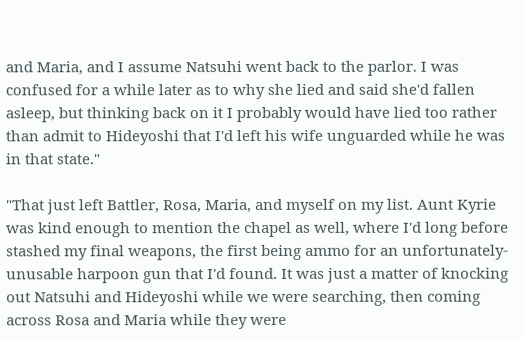and Maria, and I assume Natsuhi went back to the parlor. I was confused for a while later as to why she lied and said she'd fallen asleep, but thinking back on it I probably would have lied too rather than admit to Hideyoshi that I'd left his wife unguarded while he was in that state."

"That just left Battler, Rosa, Maria, and myself on my list. Aunt Kyrie was kind enough to mention the chapel as well, where I'd long before stashed my final weapons, the first being ammo for an unfortunately-unusable harpoon gun that I'd found. It was just a matter of knocking out Natsuhi and Hideyoshi while we were searching, then coming across Rosa and Maria while they were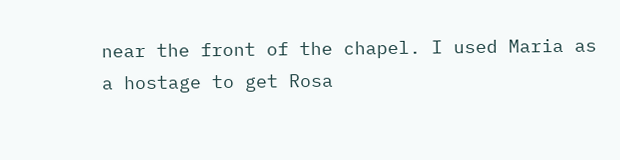near the front of the chapel. I used Maria as a hostage to get Rosa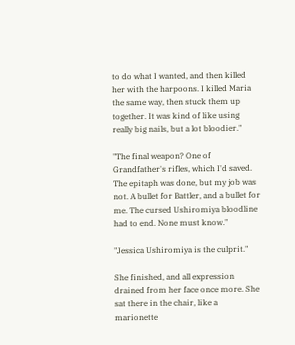to do what I wanted, and then killed her with the harpoons. I killed Maria the same way, then stuck them up together. It was kind of like using really big nails, but a lot bloodier."

"The final weapon? One of Grandfather's rifles, which I'd saved. The epitaph was done, but my job was not. A bullet for Battler, and a bullet for me. The cursed Ushiromiya bloodline had to end. None must know."

"Jessica Ushiromiya is the culprit."

She finished, and all expression drained from her face once more. She sat there in the chair, like a marionette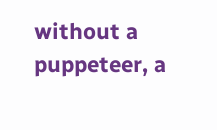without a puppeteer, a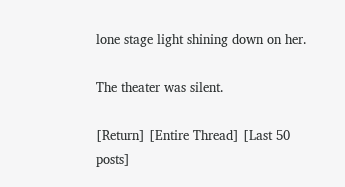lone stage light shining down on her.

The theater was silent.

[Return] [Entire Thread] [Last 50 posts]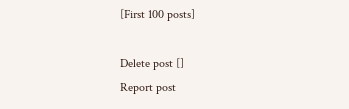[First 100 posts]

Delete post []
Report post